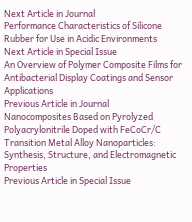Next Article in Journal
Performance Characteristics of Silicone Rubber for Use in Acidic Environments
Next Article in Special Issue
An Overview of Polymer Composite Films for Antibacterial Display Coatings and Sensor Applications
Previous Article in Journal
Nanocomposites Based on Pyrolyzed Polyacrylonitrile Doped with FeCoCr/C Transition Metal Alloy Nanoparticles: Synthesis, Structure, and Electromagnetic Properties
Previous Article in Special Issue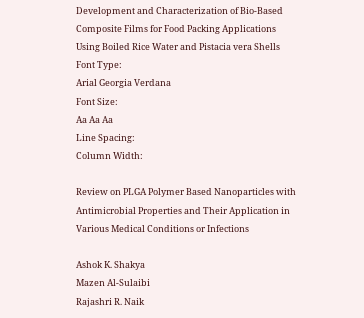Development and Characterization of Bio-Based Composite Films for Food Packing Applications Using Boiled Rice Water and Pistacia vera Shells
Font Type:
Arial Georgia Verdana
Font Size:
Aa Aa Aa
Line Spacing:
Column Width:

Review on PLGA Polymer Based Nanoparticles with Antimicrobial Properties and Their Application in Various Medical Conditions or Infections

Ashok K. Shakya
Mazen Al-Sulaibi
Rajashri R. Naik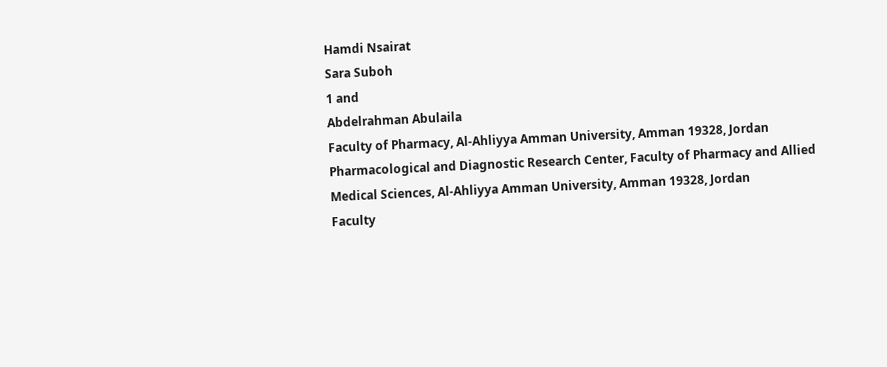Hamdi Nsairat
Sara Suboh
1 and
Abdelrahman Abulaila
Faculty of Pharmacy, Al-Ahliyya Amman University, Amman 19328, Jordan
Pharmacological and Diagnostic Research Center, Faculty of Pharmacy and Allied Medical Sciences, Al-Ahliyya Amman University, Amman 19328, Jordan
Faculty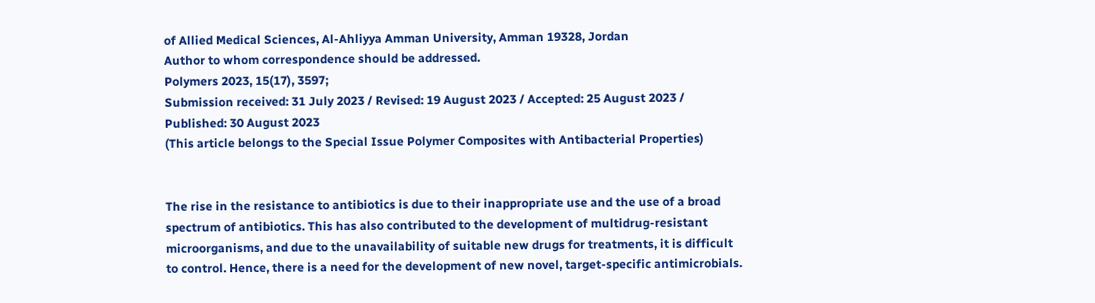of Allied Medical Sciences, Al-Ahliyya Amman University, Amman 19328, Jordan
Author to whom correspondence should be addressed.
Polymers 2023, 15(17), 3597;
Submission received: 31 July 2023 / Revised: 19 August 2023 / Accepted: 25 August 2023 / Published: 30 August 2023
(This article belongs to the Special Issue Polymer Composites with Antibacterial Properties)


The rise in the resistance to antibiotics is due to their inappropriate use and the use of a broad spectrum of antibiotics. This has also contributed to the development of multidrug-resistant microorganisms, and due to the unavailability of suitable new drugs for treatments, it is difficult to control. Hence, there is a need for the development of new novel, target-specific antimicrobials.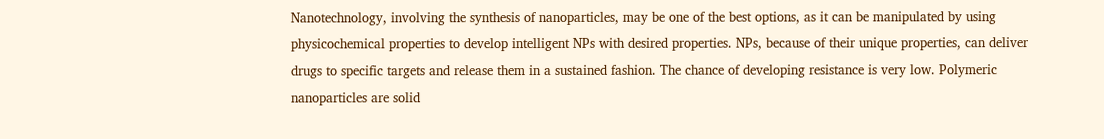Nanotechnology, involving the synthesis of nanoparticles, may be one of the best options, as it can be manipulated by using physicochemical properties to develop intelligent NPs with desired properties. NPs, because of their unique properties, can deliver drugs to specific targets and release them in a sustained fashion. The chance of developing resistance is very low. Polymeric nanoparticles are solid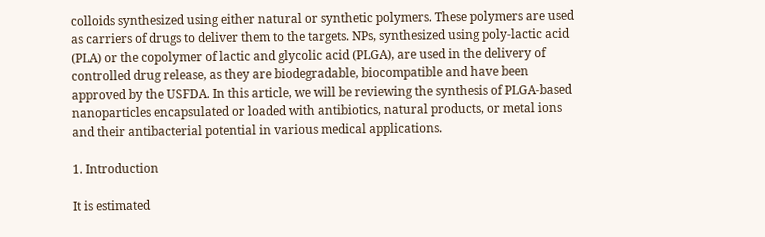colloids synthesized using either natural or synthetic polymers. These polymers are used as carriers of drugs to deliver them to the targets. NPs, synthesized using poly-lactic acid (PLA) or the copolymer of lactic and glycolic acid (PLGA), are used in the delivery of controlled drug release, as they are biodegradable, biocompatible and have been approved by the USFDA. In this article, we will be reviewing the synthesis of PLGA-based nanoparticles encapsulated or loaded with antibiotics, natural products, or metal ions and their antibacterial potential in various medical applications.

1. Introduction

It is estimated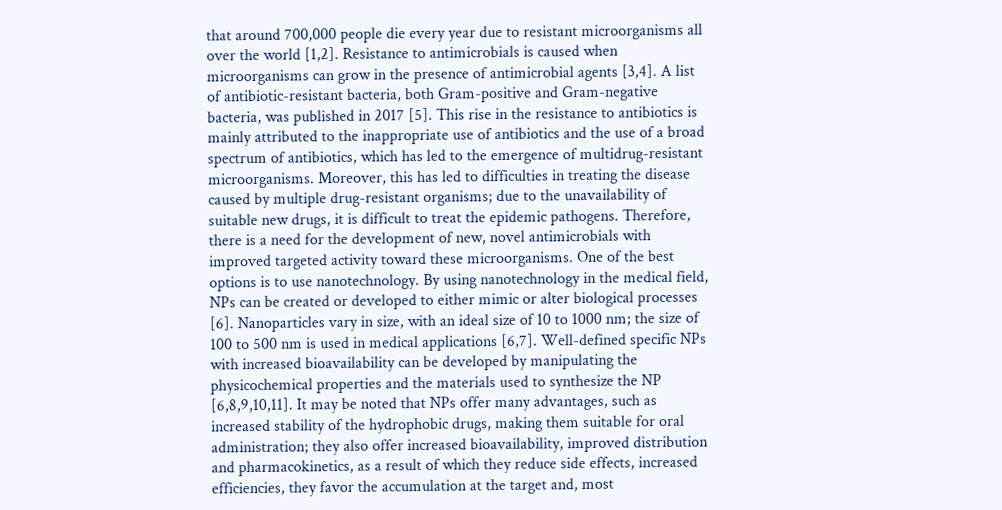that around 700,000 people die every year due to resistant microorganisms all over the world [1,2]. Resistance to antimicrobials is caused when microorganisms can grow in the presence of antimicrobial agents [3,4]. A list of antibiotic-resistant bacteria, both Gram-positive and Gram-negative bacteria, was published in 2017 [5]. This rise in the resistance to antibiotics is mainly attributed to the inappropriate use of antibiotics and the use of a broad spectrum of antibiotics, which has led to the emergence of multidrug-resistant microorganisms. Moreover, this has led to difficulties in treating the disease caused by multiple drug-resistant organisms; due to the unavailability of suitable new drugs, it is difficult to treat the epidemic pathogens. Therefore, there is a need for the development of new, novel antimicrobials with improved targeted activity toward these microorganisms. One of the best options is to use nanotechnology. By using nanotechnology in the medical field, NPs can be created or developed to either mimic or alter biological processes [6]. Nanoparticles vary in size, with an ideal size of 10 to 1000 nm; the size of 100 to 500 nm is used in medical applications [6,7]. Well-defined specific NPs with increased bioavailability can be developed by manipulating the physicochemical properties and the materials used to synthesize the NP [6,8,9,10,11]. It may be noted that NPs offer many advantages, such as increased stability of the hydrophobic drugs, making them suitable for oral administration; they also offer increased bioavailability, improved distribution and pharmacokinetics, as a result of which they reduce side effects, increased efficiencies, they favor the accumulation at the target and, most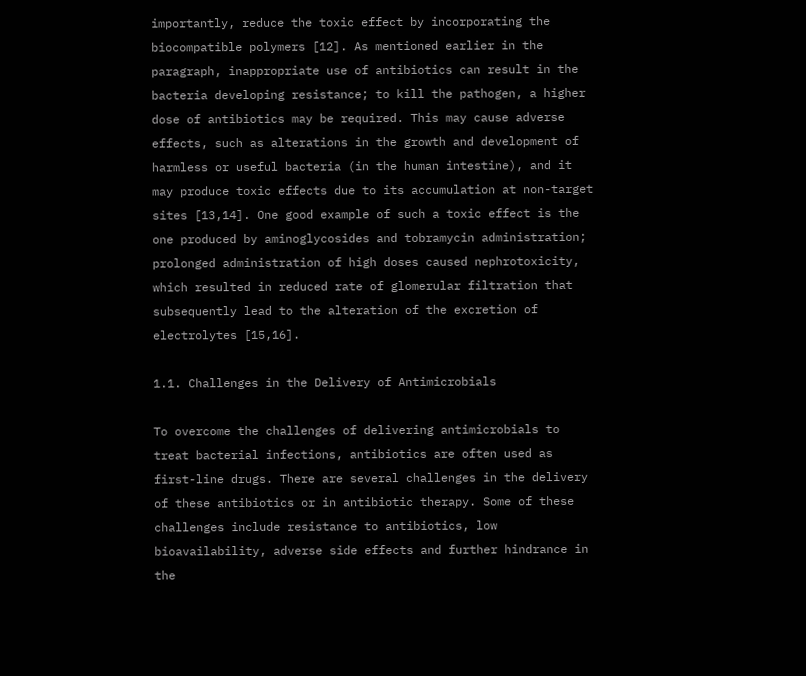importantly, reduce the toxic effect by incorporating the biocompatible polymers [12]. As mentioned earlier in the paragraph, inappropriate use of antibiotics can result in the bacteria developing resistance; to kill the pathogen, a higher dose of antibiotics may be required. This may cause adverse effects, such as alterations in the growth and development of harmless or useful bacteria (in the human intestine), and it may produce toxic effects due to its accumulation at non-target sites [13,14]. One good example of such a toxic effect is the one produced by aminoglycosides and tobramycin administration; prolonged administration of high doses caused nephrotoxicity, which resulted in reduced rate of glomerular filtration that subsequently lead to the alteration of the excretion of electrolytes [15,16].

1.1. Challenges in the Delivery of Antimicrobials

To overcome the challenges of delivering antimicrobials to treat bacterial infections, antibiotics are often used as first-line drugs. There are several challenges in the delivery of these antibiotics or in antibiotic therapy. Some of these challenges include resistance to antibiotics, low bioavailability, adverse side effects and further hindrance in the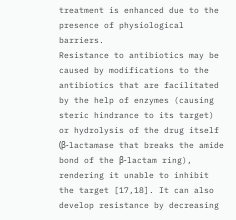treatment is enhanced due to the presence of physiological barriers.
Resistance to antibiotics may be caused by modifications to the antibiotics that are facilitated by the help of enzymes (causing steric hindrance to its target) or hydrolysis of the drug itself (β-lactamase that breaks the amide bond of the β-lactam ring), rendering it unable to inhibit the target [17,18]. It can also develop resistance by decreasing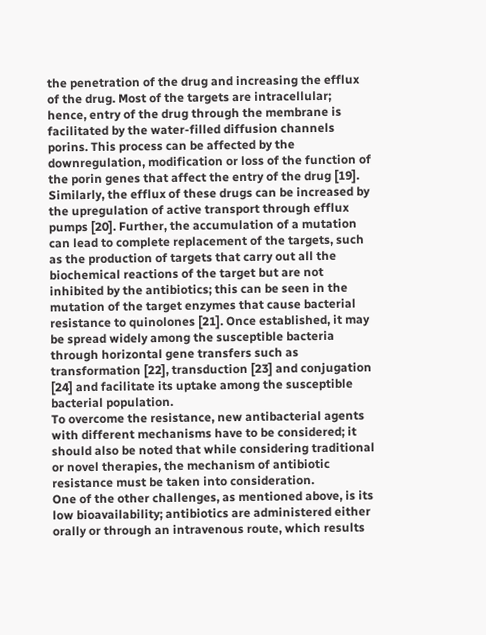the penetration of the drug and increasing the efflux of the drug. Most of the targets are intracellular; hence, entry of the drug through the membrane is facilitated by the water-filled diffusion channels porins. This process can be affected by the downregulation, modification or loss of the function of the porin genes that affect the entry of the drug [19]. Similarly, the efflux of these drugs can be increased by the upregulation of active transport through efflux pumps [20]. Further, the accumulation of a mutation can lead to complete replacement of the targets, such as the production of targets that carry out all the biochemical reactions of the target but are not inhibited by the antibiotics; this can be seen in the mutation of the target enzymes that cause bacterial resistance to quinolones [21]. Once established, it may be spread widely among the susceptible bacteria through horizontal gene transfers such as transformation [22], transduction [23] and conjugation [24] and facilitate its uptake among the susceptible bacterial population.
To overcome the resistance, new antibacterial agents with different mechanisms have to be considered; it should also be noted that while considering traditional or novel therapies, the mechanism of antibiotic resistance must be taken into consideration.
One of the other challenges, as mentioned above, is its low bioavailability; antibiotics are administered either orally or through an intravenous route, which results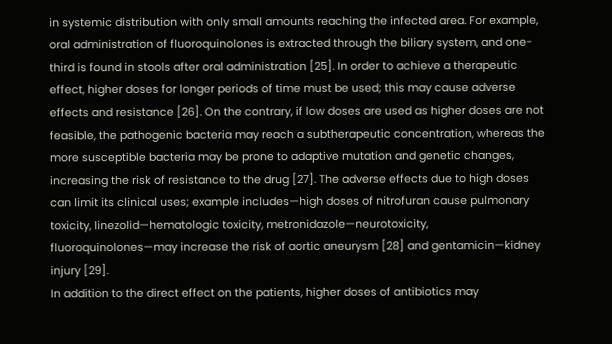in systemic distribution with only small amounts reaching the infected area. For example, oral administration of fluoroquinolones is extracted through the biliary system, and one-third is found in stools after oral administration [25]. In order to achieve a therapeutic effect, higher doses for longer periods of time must be used; this may cause adverse effects and resistance [26]. On the contrary, if low doses are used as higher doses are not feasible, the pathogenic bacteria may reach a subtherapeutic concentration, whereas the more susceptible bacteria may be prone to adaptive mutation and genetic changes, increasing the risk of resistance to the drug [27]. The adverse effects due to high doses can limit its clinical uses; example includes—high doses of nitrofuran cause pulmonary toxicity, linezolid—hematologic toxicity, metronidazole—neurotoxicity, fluoroquinolones—may increase the risk of aortic aneurysm [28] and gentamicin—kidney injury [29].
In addition to the direct effect on the patients, higher doses of antibiotics may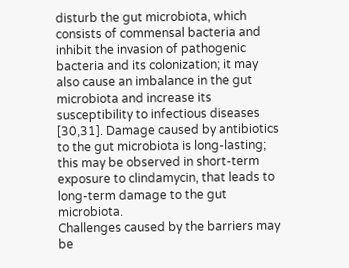disturb the gut microbiota, which consists of commensal bacteria and inhibit the invasion of pathogenic bacteria and its colonization; it may also cause an imbalance in the gut microbiota and increase its susceptibility to infectious diseases [30,31]. Damage caused by antibiotics to the gut microbiota is long-lasting; this may be observed in short-term exposure to clindamycin, that leads to long-term damage to the gut microbiota.
Challenges caused by the barriers may be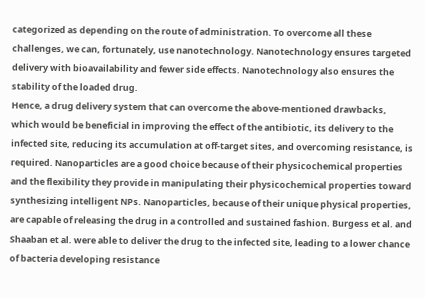categorized as depending on the route of administration. To overcome all these challenges, we can, fortunately, use nanotechnology. Nanotechnology ensures targeted delivery with bioavailability and fewer side effects. Nanotechnology also ensures the stability of the loaded drug.
Hence, a drug delivery system that can overcome the above-mentioned drawbacks, which would be beneficial in improving the effect of the antibiotic, its delivery to the infected site, reducing its accumulation at off-target sites, and overcoming resistance, is required. Nanoparticles are a good choice because of their physicochemical properties and the flexibility they provide in manipulating their physicochemical properties toward synthesizing intelligent NPs. Nanoparticles, because of their unique physical properties, are capable of releasing the drug in a controlled and sustained fashion. Burgess et al. and Shaaban et al. were able to deliver the drug to the infected site, leading to a lower chance of bacteria developing resistance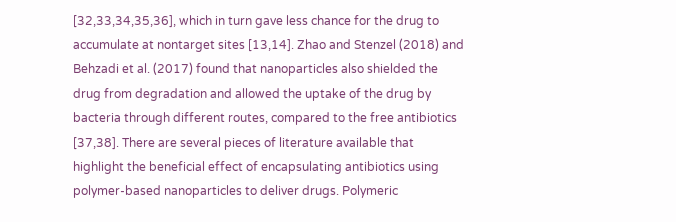[32,33,34,35,36], which in turn gave less chance for the drug to accumulate at nontarget sites [13,14]. Zhao and Stenzel (2018) and Behzadi et al. (2017) found that nanoparticles also shielded the drug from degradation and allowed the uptake of the drug by bacteria through different routes, compared to the free antibiotics [37,38]. There are several pieces of literature available that highlight the beneficial effect of encapsulating antibiotics using polymer-based nanoparticles to deliver drugs. Polymeric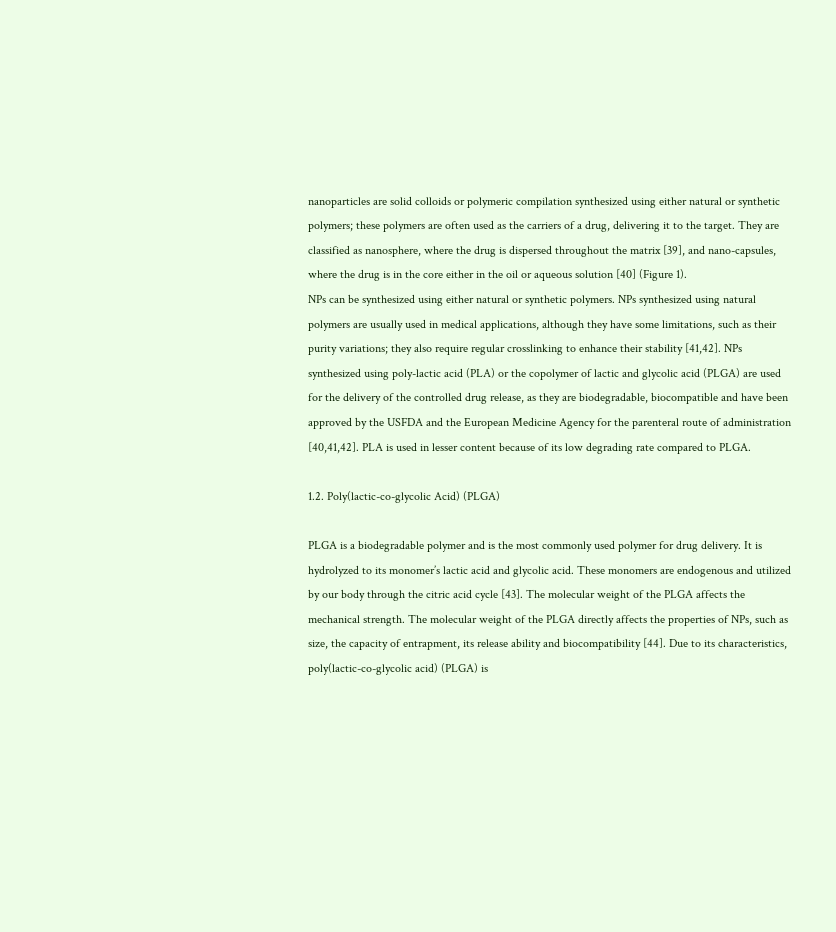nanoparticles are solid colloids or polymeric compilation synthesized using either natural or synthetic polymers; these polymers are often used as the carriers of a drug, delivering it to the target. They are classified as nanosphere, where the drug is dispersed throughout the matrix [39], and nano-capsules, where the drug is in the core either in the oil or aqueous solution [40] (Figure 1).
NPs can be synthesized using either natural or synthetic polymers. NPs synthesized using natural polymers are usually used in medical applications, although they have some limitations, such as their purity variations; they also require regular crosslinking to enhance their stability [41,42]. NPs synthesized using poly-lactic acid (PLA) or the copolymer of lactic and glycolic acid (PLGA) are used for the delivery of the controlled drug release, as they are biodegradable, biocompatible and have been approved by the USFDA and the European Medicine Agency for the parenteral route of administration [40,41,42]. PLA is used in lesser content because of its low degrading rate compared to PLGA.

1.2. Poly(lactic-co-glycolic Acid) (PLGA)

PLGA is a biodegradable polymer and is the most commonly used polymer for drug delivery. It is hydrolyzed to its monomer’s lactic acid and glycolic acid. These monomers are endogenous and utilized by our body through the citric acid cycle [43]. The molecular weight of the PLGA affects the mechanical strength. The molecular weight of the PLGA directly affects the properties of NPs, such as size, the capacity of entrapment, its release ability and biocompatibility [44]. Due to its characteristics, poly(lactic-co-glycolic acid) (PLGA) is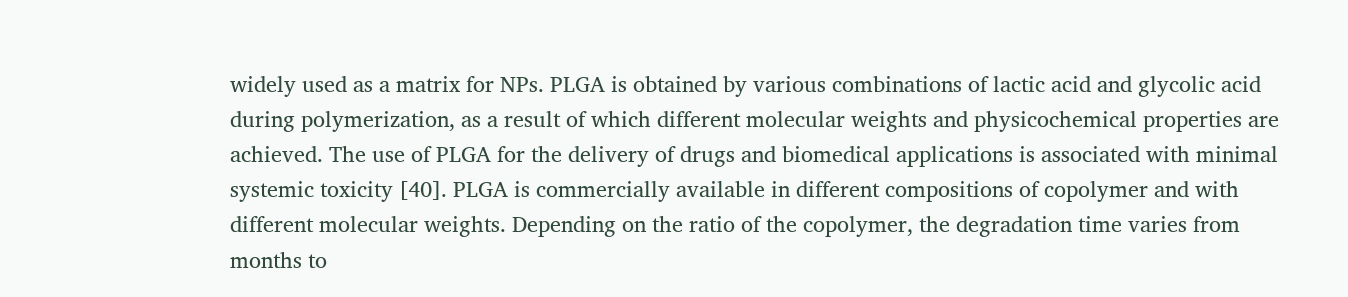widely used as a matrix for NPs. PLGA is obtained by various combinations of lactic acid and glycolic acid during polymerization, as a result of which different molecular weights and physicochemical properties are achieved. The use of PLGA for the delivery of drugs and biomedical applications is associated with minimal systemic toxicity [40]. PLGA is commercially available in different compositions of copolymer and with different molecular weights. Depending on the ratio of the copolymer, the degradation time varies from months to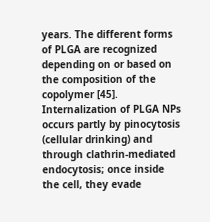years. The different forms of PLGA are recognized depending on or based on the composition of the copolymer [45]. Internalization of PLGA NPs occurs partly by pinocytosis (cellular drinking) and through clathrin-mediated endocytosis; once inside the cell, they evade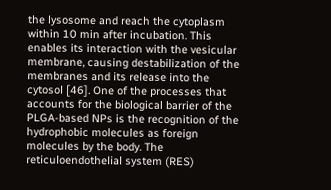the lysosome and reach the cytoplasm within 10 min after incubation. This enables its interaction with the vesicular membrane, causing destabilization of the membranes and its release into the cytosol [46]. One of the processes that accounts for the biological barrier of the PLGA-based NPs is the recognition of the hydrophobic molecules as foreign molecules by the body. The reticuloendothelial system (RES)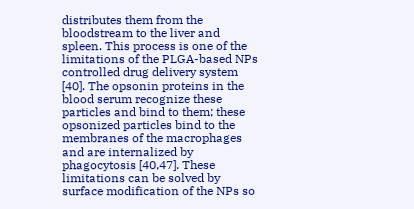distributes them from the bloodstream to the liver and spleen. This process is one of the limitations of the PLGA-based NPs controlled drug delivery system [40]. The opsonin proteins in the blood serum recognize these particles and bind to them; these opsonized particles bind to the membranes of the macrophages and are internalized by phagocytosis [40,47]. These limitations can be solved by surface modification of the NPs so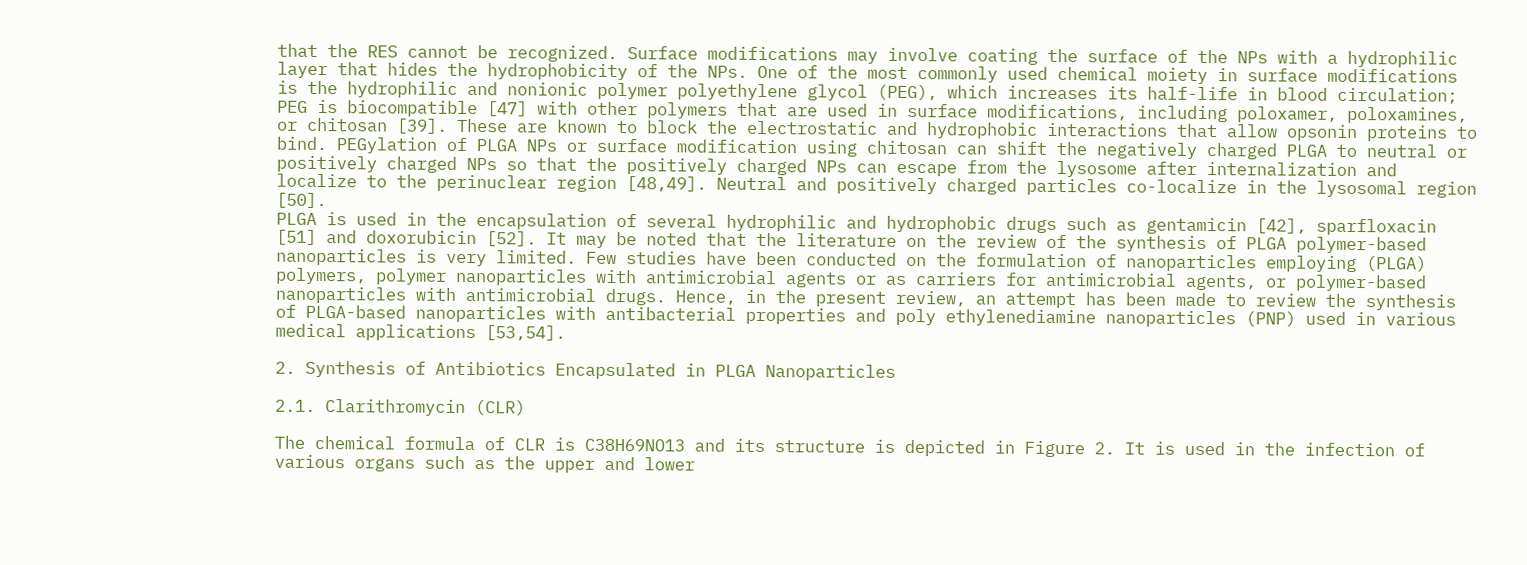that the RES cannot be recognized. Surface modifications may involve coating the surface of the NPs with a hydrophilic layer that hides the hydrophobicity of the NPs. One of the most commonly used chemical moiety in surface modifications is the hydrophilic and nonionic polymer polyethylene glycol (PEG), which increases its half-life in blood circulation; PEG is biocompatible [47] with other polymers that are used in surface modifications, including poloxamer, poloxamines, or chitosan [39]. These are known to block the electrostatic and hydrophobic interactions that allow opsonin proteins to bind. PEGylation of PLGA NPs or surface modification using chitosan can shift the negatively charged PLGA to neutral or positively charged NPs so that the positively charged NPs can escape from the lysosome after internalization and localize to the perinuclear region [48,49]. Neutral and positively charged particles co-localize in the lysosomal region [50].
PLGA is used in the encapsulation of several hydrophilic and hydrophobic drugs such as gentamicin [42], sparfloxacin [51] and doxorubicin [52]. It may be noted that the literature on the review of the synthesis of PLGA polymer-based nanoparticles is very limited. Few studies have been conducted on the formulation of nanoparticles employing (PLGA) polymers, polymer nanoparticles with antimicrobial agents or as carriers for antimicrobial agents, or polymer-based nanoparticles with antimicrobial drugs. Hence, in the present review, an attempt has been made to review the synthesis of PLGA-based nanoparticles with antibacterial properties and poly ethylenediamine nanoparticles (PNP) used in various medical applications [53,54].

2. Synthesis of Antibiotics Encapsulated in PLGA Nanoparticles

2.1. Clarithromycin (CLR)

The chemical formula of CLR is C38H69NO13 and its structure is depicted in Figure 2. It is used in the infection of various organs such as the upper and lower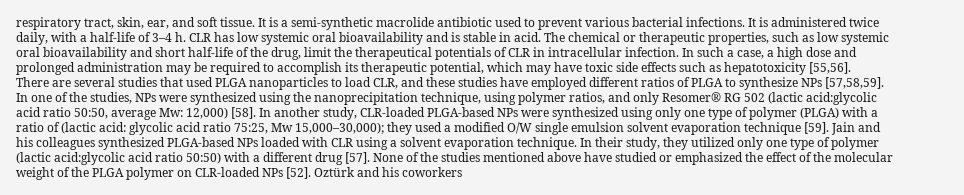respiratory tract, skin, ear, and soft tissue. It is a semi-synthetic macrolide antibiotic used to prevent various bacterial infections. It is administered twice daily, with a half-life of 3–4 h. CLR has low systemic oral bioavailability and is stable in acid. The chemical or therapeutic properties, such as low systemic oral bioavailability and short half-life of the drug, limit the therapeutical potentials of CLR in intracellular infection. In such a case, a high dose and prolonged administration may be required to accomplish its therapeutic potential, which may have toxic side effects such as hepatotoxicity [55,56].
There are several studies that used PLGA nanoparticles to load CLR, and these studies have employed different ratios of PLGA to synthesize NPs [57,58,59]. In one of the studies, NPs were synthesized using the nanoprecipitation technique, using polymer ratios, and only Resomer® RG 502 (lactic acid:glycolic acid ratio 50:50, average Mw: 12,000) [58]. In another study, CLR-loaded PLGA-based NPs were synthesized using only one type of polymer (PLGA) with a ratio of (lactic acid: glycolic acid ratio 75:25, Mw 15,000–30,000); they used a modified O/W single emulsion solvent evaporation technique [59]. Jain and his colleagues synthesized PLGA-based NPs loaded with CLR using a solvent evaporation technique. In their study, they utilized only one type of polymer (lactic acid:glycolic acid ratio 50:50) with a different drug [57]. None of the studies mentioned above have studied or emphasized the effect of the molecular weight of the PLGA polymer on CLR-loaded NPs [52]. Oztürk and his coworkers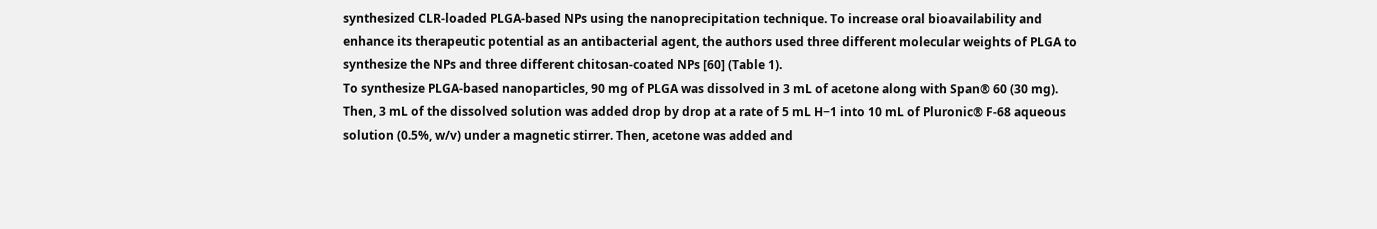synthesized CLR-loaded PLGA-based NPs using the nanoprecipitation technique. To increase oral bioavailability and enhance its therapeutic potential as an antibacterial agent, the authors used three different molecular weights of PLGA to synthesize the NPs and three different chitosan-coated NPs [60] (Table 1).
To synthesize PLGA-based nanoparticles, 90 mg of PLGA was dissolved in 3 mL of acetone along with Span® 60 (30 mg). Then, 3 mL of the dissolved solution was added drop by drop at a rate of 5 mL H−1 into 10 mL of Pluronic® F-68 aqueous solution (0.5%, w/v) under a magnetic stirrer. Then, acetone was added and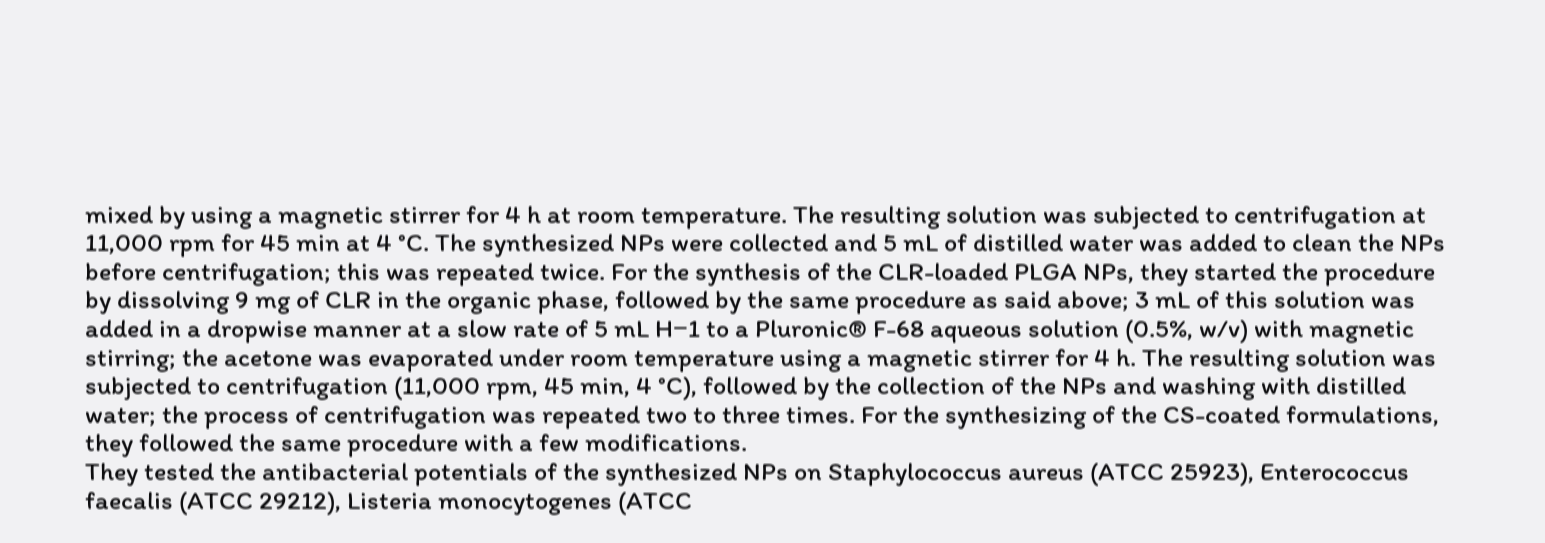mixed by using a magnetic stirrer for 4 h at room temperature. The resulting solution was subjected to centrifugation at 11,000 rpm for 45 min at 4 °C. The synthesized NPs were collected and 5 mL of distilled water was added to clean the NPs before centrifugation; this was repeated twice. For the synthesis of the CLR-loaded PLGA NPs, they started the procedure by dissolving 9 mg of CLR in the organic phase, followed by the same procedure as said above; 3 mL of this solution was added in a dropwise manner at a slow rate of 5 mL H−1 to a Pluronic® F-68 aqueous solution (0.5%, w/v) with magnetic stirring; the acetone was evaporated under room temperature using a magnetic stirrer for 4 h. The resulting solution was subjected to centrifugation (11,000 rpm, 45 min, 4 °C), followed by the collection of the NPs and washing with distilled water; the process of centrifugation was repeated two to three times. For the synthesizing of the CS-coated formulations, they followed the same procedure with a few modifications.
They tested the antibacterial potentials of the synthesized NPs on Staphylococcus aureus (ATCC 25923), Enterococcus faecalis (ATCC 29212), Listeria monocytogenes (ATCC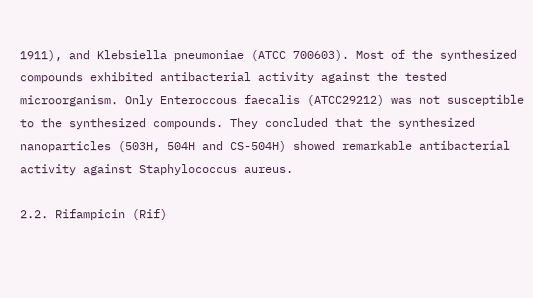1911), and Klebsiella pneumoniae (ATCC 700603). Most of the synthesized compounds exhibited antibacterial activity against the tested microorganism. Only Enteroccous faecalis (ATCC29212) was not susceptible to the synthesized compounds. They concluded that the synthesized nanoparticles (503H, 504H and CS-504H) showed remarkable antibacterial activity against Staphylococcus aureus.

2.2. Rifampicin (Rif)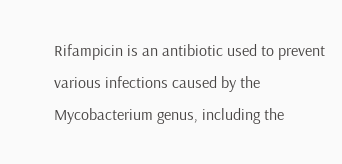Rifampicin is an antibiotic used to prevent various infections caused by the Mycobacterium genus, including the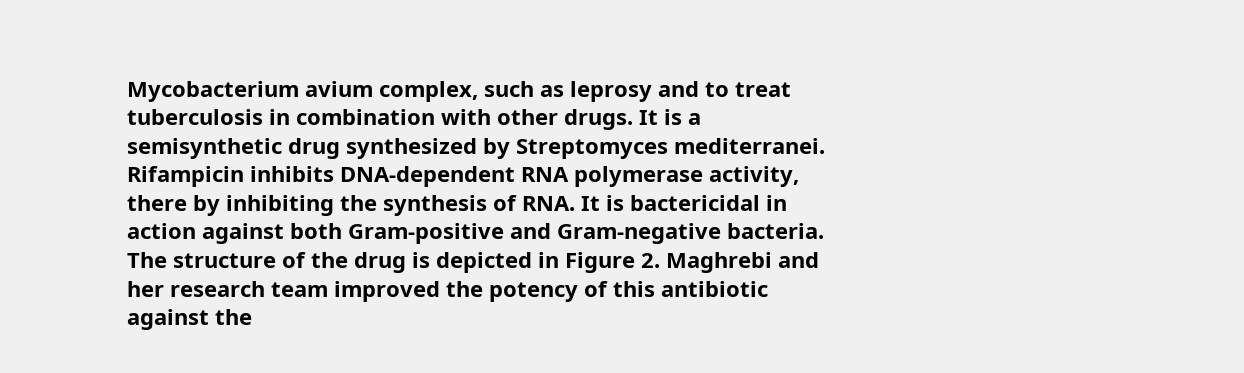Mycobacterium avium complex, such as leprosy and to treat tuberculosis in combination with other drugs. It is a semisynthetic drug synthesized by Streptomyces mediterranei. Rifampicin inhibits DNA-dependent RNA polymerase activity, there by inhibiting the synthesis of RNA. It is bactericidal in action against both Gram-positive and Gram-negative bacteria. The structure of the drug is depicted in Figure 2. Maghrebi and her research team improved the potency of this antibiotic against the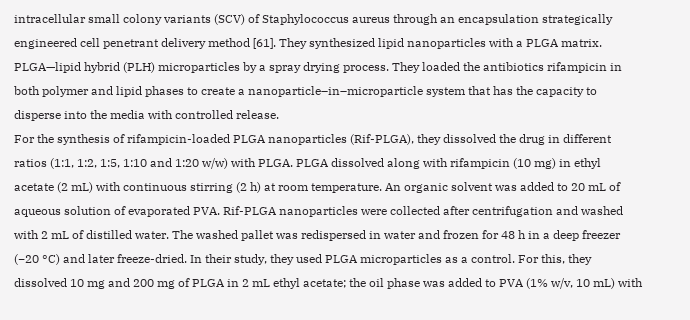intracellular small colony variants (SCV) of Staphylococcus aureus through an encapsulation strategically engineered cell penetrant delivery method [61]. They synthesized lipid nanoparticles with a PLGA matrix. PLGA—lipid hybrid (PLH) microparticles by a spray drying process. They loaded the antibiotics rifampicin in both polymer and lipid phases to create a nanoparticle–in–microparticle system that has the capacity to disperse into the media with controlled release.
For the synthesis of rifampicin-loaded PLGA nanoparticles (Rif-PLGA), they dissolved the drug in different ratios (1:1, 1:2, 1:5, 1:10 and 1:20 w/w) with PLGA. PLGA dissolved along with rifampicin (10 mg) in ethyl acetate (2 mL) with continuous stirring (2 h) at room temperature. An organic solvent was added to 20 mL of aqueous solution of evaporated PVA. Rif-PLGA nanoparticles were collected after centrifugation and washed with 2 mL of distilled water. The washed pallet was redispersed in water and frozen for 48 h in a deep freezer (−20 °C) and later freeze-dried. In their study, they used PLGA microparticles as a control. For this, they dissolved 10 mg and 200 mg of PLGA in 2 mL ethyl acetate; the oil phase was added to PVA (1% w/v, 10 mL) with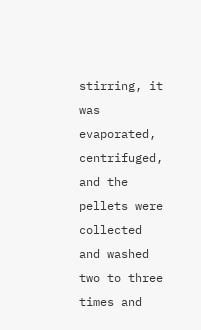stirring, it was evaporated, centrifuged, and the pellets were collected and washed two to three times and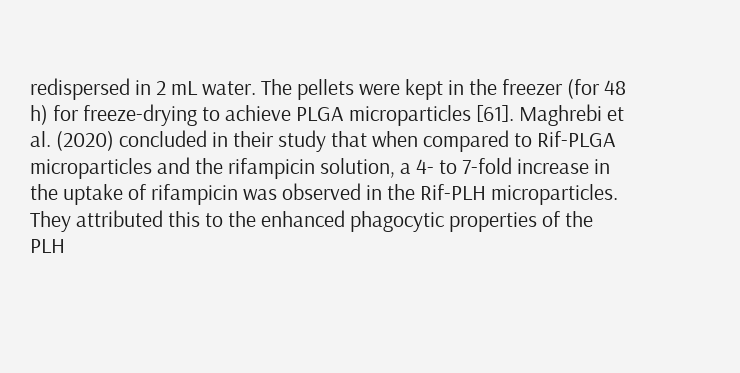redispersed in 2 mL water. The pellets were kept in the freezer (for 48 h) for freeze-drying to achieve PLGA microparticles [61]. Maghrebi et al. (2020) concluded in their study that when compared to Rif-PLGA microparticles and the rifampicin solution, a 4- to 7-fold increase in the uptake of rifampicin was observed in the Rif-PLH microparticles. They attributed this to the enhanced phagocytic properties of the PLH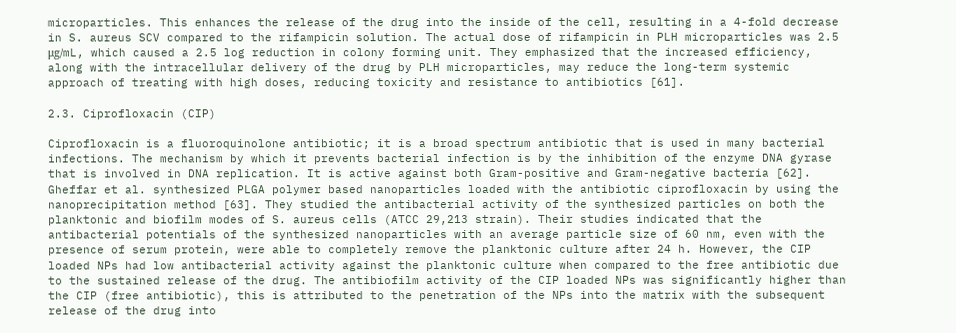microparticles. This enhances the release of the drug into the inside of the cell, resulting in a 4-fold decrease in S. aureus SCV compared to the rifampicin solution. The actual dose of rifampicin in PLH microparticles was 2.5 μg/mL, which caused a 2.5 log reduction in colony forming unit. They emphasized that the increased efficiency, along with the intracellular delivery of the drug by PLH microparticles, may reduce the long-term systemic approach of treating with high doses, reducing toxicity and resistance to antibiotics [61].

2.3. Ciprofloxacin (CIP)

Ciprofloxacin is a fluoroquinolone antibiotic; it is a broad spectrum antibiotic that is used in many bacterial infections. The mechanism by which it prevents bacterial infection is by the inhibition of the enzyme DNA gyrase that is involved in DNA replication. It is active against both Gram-positive and Gram-negative bacteria [62]. Gheffar et al. synthesized PLGA polymer based nanoparticles loaded with the antibiotic ciprofloxacin by using the nanoprecipitation method [63]. They studied the antibacterial activity of the synthesized particles on both the planktonic and biofilm modes of S. aureus cells (ATCC 29,213 strain). Their studies indicated that the antibacterial potentials of the synthesized nanoparticles with an average particle size of 60 nm, even with the presence of serum protein, were able to completely remove the planktonic culture after 24 h. However, the CIP loaded NPs had low antibacterial activity against the planktonic culture when compared to the free antibiotic due to the sustained release of the drug. The antibiofilm activity of the CIP loaded NPs was significantly higher than the CIP (free antibiotic), this is attributed to the penetration of the NPs into the matrix with the subsequent release of the drug into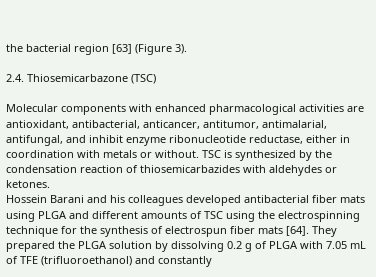the bacterial region [63] (Figure 3).

2.4. Thiosemicarbazone (TSC)

Molecular components with enhanced pharmacological activities are antioxidant, antibacterial, anticancer, antitumor, antimalarial, antifungal, and inhibit enzyme ribonucleotide reductase, either in coordination with metals or without. TSC is synthesized by the condensation reaction of thiosemicarbazides with aldehydes or ketones.
Hossein Barani and his colleagues developed antibacterial fiber mats using PLGA and different amounts of TSC using the electrospinning technique for the synthesis of electrospun fiber mats [64]. They prepared the PLGA solution by dissolving 0.2 g of PLGA with 7.05 mL of TFE (trifluoroethanol) and constantly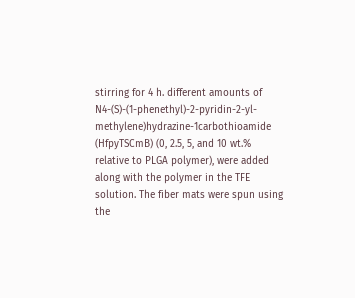stirring for 4 h. different amounts of N4-(S)-(1-phenethyl)-2-pyridin-2-yl-methylene)hydrazine-1carbothioamide (HfpyTSCmB) (0, 2.5, 5, and 10 wt.% relative to PLGA polymer), were added along with the polymer in the TFE solution. The fiber mats were spun using the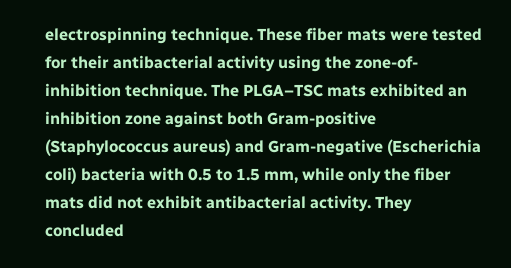electrospinning technique. These fiber mats were tested for their antibacterial activity using the zone-of-inhibition technique. The PLGA–TSC mats exhibited an inhibition zone against both Gram-positive (Staphylococcus aureus) and Gram-negative (Escherichia coli) bacteria with 0.5 to 1.5 mm, while only the fiber mats did not exhibit antibacterial activity. They concluded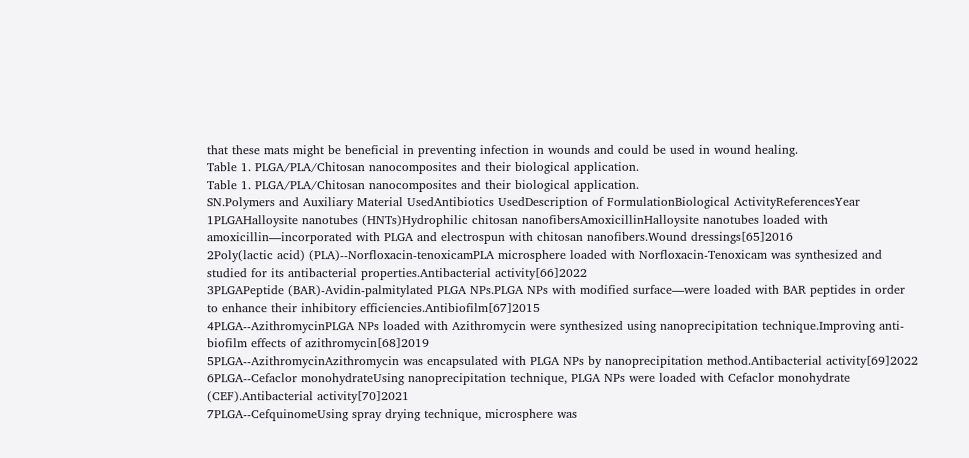that these mats might be beneficial in preventing infection in wounds and could be used in wound healing.
Table 1. PLGA/PLA/Chitosan nanocomposites and their biological application.
Table 1. PLGA/PLA/Chitosan nanocomposites and their biological application.
SN.Polymers and Auxiliary Material UsedAntibiotics UsedDescription of FormulationBiological ActivityReferencesYear
1PLGAHalloysite nanotubes (HNTs)Hydrophilic chitosan nanofibersAmoxicillinHalloysite nanotubes loaded with amoxicillin—incorporated with PLGA and electrospun with chitosan nanofibers.Wound dressings[65]2016
2Poly(lactic acid) (PLA)--Norfloxacin-tenoxicamPLA microsphere loaded with Norfloxacin-Tenoxicam was synthesized and studied for its antibacterial properties.Antibacterial activity[66]2022
3PLGAPeptide (BAR)-Avidin-palmitylated PLGA NPs.PLGA NPs with modified surface—were loaded with BAR peptides in order to enhance their inhibitory efficiencies.Antibiofilm[67]2015
4PLGA--AzithromycinPLGA NPs loaded with Azithromycin were synthesized using nanoprecipitation technique.Improving anti-biofilm effects of azithromycin[68]2019
5PLGA--AzithromycinAzithromycin was encapsulated with PLGA NPs by nanoprecipitation method.Antibacterial activity[69]2022
6PLGA--Cefaclor monohydrateUsing nanoprecipitation technique, PLGA NPs were loaded with Cefaclor monohydrate (CEF).Antibacterial activity[70]2021
7PLGA--CefquinomeUsing spray drying technique, microsphere was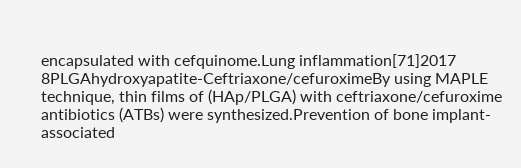encapsulated with cefquinome.Lung inflammation[71]2017
8PLGAhydroxyapatite-Ceftriaxone/cefuroximeBy using MAPLE technique, thin films of (HAp/PLGA) with ceftriaxone/cefuroxime antibiotics (ATBs) were synthesized.Prevention of bone implant-associated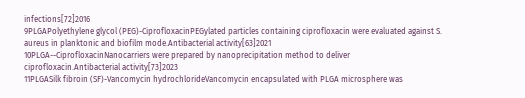infections[72]2016
9PLGAPolyethylene glycol (PEG)-CiprofloxacinPEGylated particles containing ciprofloxacin were evaluated against S. aureus in planktonic and biofilm mode.Antibacterial activity[63]2021
10PLGA--CiprofloxacinNanocarriers were prepared by nanoprecipitation method to deliver ciprofloxacin.Antibacterial activity[73]2023
11PLGASilk fibroin (SF)-Vancomycin hydrochlorideVancomycin encapsulated with PLGA microsphere was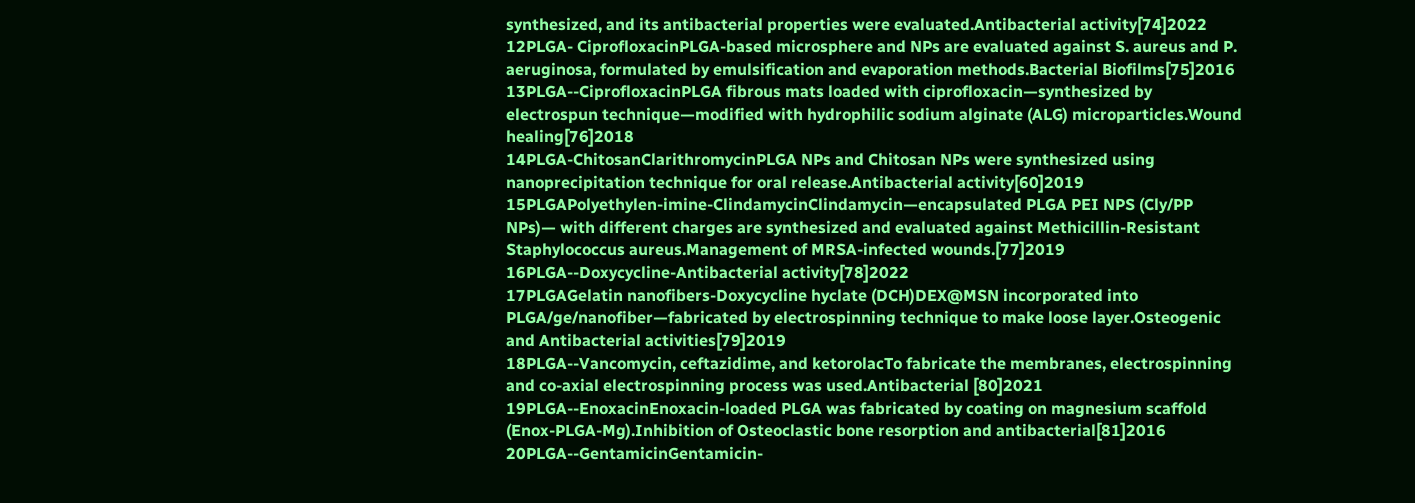synthesized, and its antibacterial properties were evaluated.Antibacterial activity[74]2022
12PLGA- CiprofloxacinPLGA-based microsphere and NPs are evaluated against S. aureus and P. aeruginosa, formulated by emulsification and evaporation methods.Bacterial Biofilms[75]2016
13PLGA--CiprofloxacinPLGA fibrous mats loaded with ciprofloxacin—synthesized by electrospun technique—modified with hydrophilic sodium alginate (ALG) microparticles.Wound healing[76]2018
14PLGA-ChitosanClarithromycinPLGA NPs and Chitosan NPs were synthesized using nanoprecipitation technique for oral release.Antibacterial activity[60]2019
15PLGAPolyethylen-imine-ClindamycinClindamycin—encapsulated PLGA PEI NPS (Cly/PP NPs)— with different charges are synthesized and evaluated against Methicillin-Resistant Staphylococcus aureus.Management of MRSA-infected wounds.[77]2019
16PLGA--Doxycycline-Antibacterial activity[78]2022
17PLGAGelatin nanofibers-Doxycycline hyclate (DCH)DEX@MSN incorporated into PLGA/ge/nanofiber—fabricated by electrospinning technique to make loose layer.Osteogenic and Antibacterial activities[79]2019
18PLGA--Vancomycin, ceftazidime, and ketorolacTo fabricate the membranes, electrospinning and co-axial electrospinning process was used.Antibacterial [80]2021
19PLGA--EnoxacinEnoxacin-loaded PLGA was fabricated by coating on magnesium scaffold (Enox-PLGA-Mg).Inhibition of Osteoclastic bone resorption and antibacterial[81]2016
20PLGA--GentamicinGentamicin-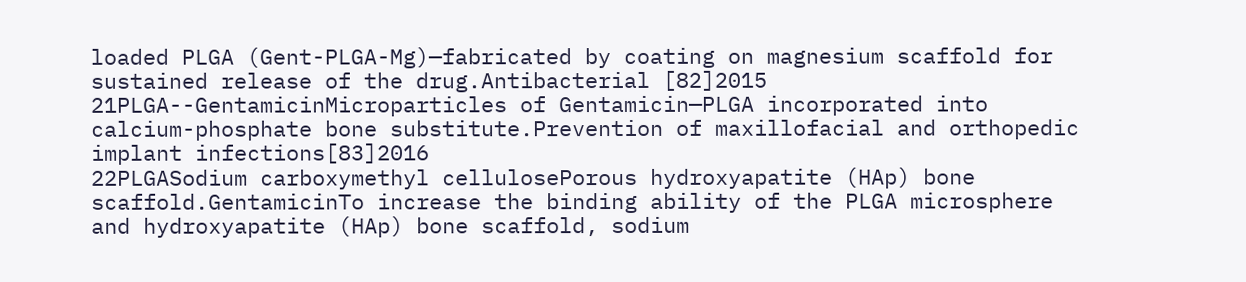loaded PLGA (Gent-PLGA-Mg)—fabricated by coating on magnesium scaffold for sustained release of the drug.Antibacterial [82]2015
21PLGA--GentamicinMicroparticles of Gentamicin—PLGA incorporated into calcium-phosphate bone substitute.Prevention of maxillofacial and orthopedic implant infections[83]2016
22PLGASodium carboxymethyl cellulosePorous hydroxyapatite (HAp) bone scaffold.GentamicinTo increase the binding ability of the PLGA microsphere and hydroxyapatite (HAp) bone scaffold, sodium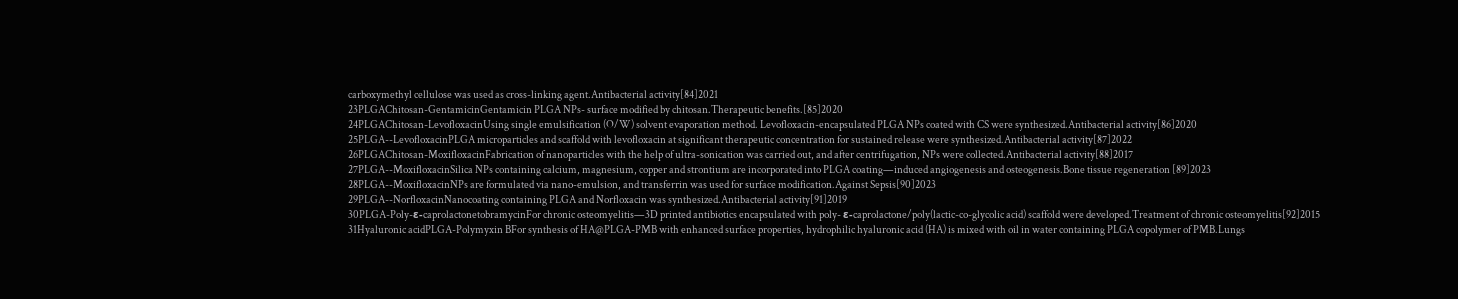carboxymethyl cellulose was used as cross-linking agent.Antibacterial activity[84]2021
23PLGAChitosan-GentamicinGentamicin PLGA NPs- surface modified by chitosan.Therapeutic benefits.[85]2020
24PLGAChitosan-LevofloxacinUsing single emulsification (O/W) solvent evaporation method. Levofloxacin-encapsulated PLGA NPs coated with CS were synthesized.Antibacterial activity[86]2020
25PLGA--LevofloxacinPLGA microparticles and scaffold with levofloxacin at significant therapeutic concentration for sustained release were synthesized.Antibacterial activity[87]2022
26PLGAChitosan-MoxifloxacinFabrication of nanoparticles with the help of ultra-sonication was carried out, and after centrifugation, NPs were collected.Antibacterial activity[88]2017
27PLGA--MoxifloxacinSilica NPs containing calcium, magnesium, copper and strontium are incorporated into PLGA coating—induced angiogenesis and osteogenesis.Bone tissue regeneration [89]2023
28PLGA--MoxifloxacinNPs are formulated via nano-emulsion, and transferrin was used for surface modification.Against Sepsis[90]2023
29PLGA--NorfloxacinNanocoating containing PLGA and Norfloxacin was synthesized.Antibacterial activity[91]2019
30PLGA-Poly-ε-caprolactonetobramycinFor chronic osteomyelitis—3D printed antibiotics encapsulated with poly- ε-caprolactone/poly(lactic-co-glycolic acid) scaffold were developed.Treatment of chronic osteomyelitis[92]2015
31Hyaluronic acidPLGA-Polymyxin BFor synthesis of HA@PLGA-PMB with enhanced surface properties, hydrophilic hyaluronic acid (HA) is mixed with oil in water containing PLGA copolymer of PMB.Lungs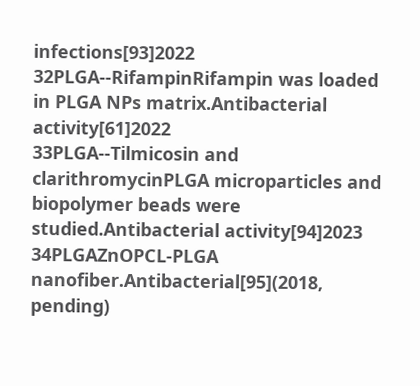infections[93]2022
32PLGA--RifampinRifampin was loaded in PLGA NPs matrix.Antibacterial activity[61]2022
33PLGA--Tilmicosin and clarithromycinPLGA microparticles and biopolymer beads were studied.Antibacterial activity[94]2023
34PLGAZnOPCL-PLGA nanofiber.Antibacterial[95](2018, pending)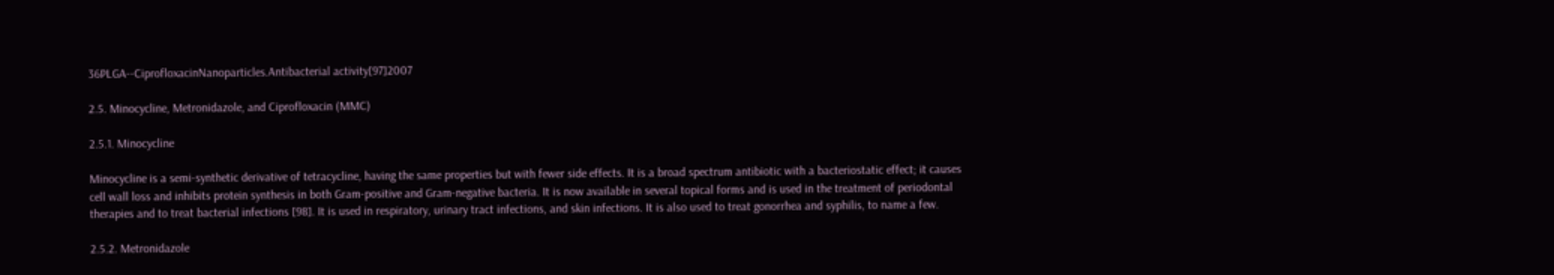36PLGA--CiprofloxacinNanoparticles.Antibacterial activity[97]2007

2.5. Minocycline, Metronidazole, and Ciprofloxacin (MMC)

2.5.1. Minocycline

Minocycline is a semi-synthetic derivative of tetracycline, having the same properties but with fewer side effects. It is a broad spectrum antibiotic with a bacteriostatic effect; it causes cell wall loss and inhibits protein synthesis in both Gram-positive and Gram-negative bacteria. It is now available in several topical forms and is used in the treatment of periodontal therapies and to treat bacterial infections [98]. It is used in respiratory, urinary tract infections, and skin infections. It is also used to treat gonorrhea and syphilis, to name a few.

2.5.2. Metronidazole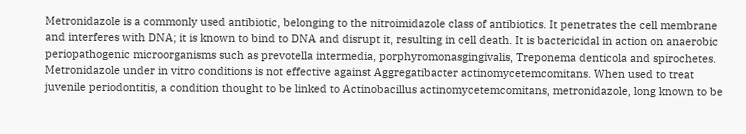Metronidazole is a commonly used antibiotic, belonging to the nitroimidazole class of antibiotics. It penetrates the cell membrane and interferes with DNA; it is known to bind to DNA and disrupt it, resulting in cell death. It is bactericidal in action on anaerobic periopathogenic microorganisms such as prevotella intermedia, porphyromonasgingivalis, Treponema denticola and spirochetes. Metronidazole under in vitro conditions is not effective against Aggregatibacter actinomycetemcomitans. When used to treat juvenile periodontitis, a condition thought to be linked to Actinobacillus actinomycetemcomitans, metronidazole, long known to be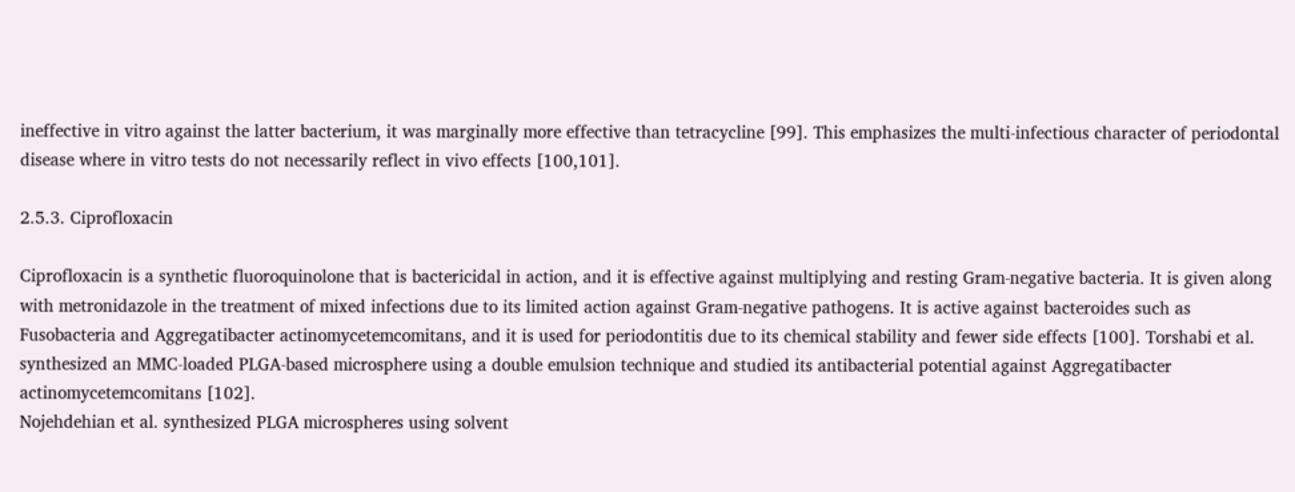ineffective in vitro against the latter bacterium, it was marginally more effective than tetracycline [99]. This emphasizes the multi-infectious character of periodontal disease where in vitro tests do not necessarily reflect in vivo effects [100,101].

2.5.3. Ciprofloxacin

Ciprofloxacin is a synthetic fluoroquinolone that is bactericidal in action, and it is effective against multiplying and resting Gram-negative bacteria. It is given along with metronidazole in the treatment of mixed infections due to its limited action against Gram-negative pathogens. It is active against bacteroides such as Fusobacteria and Aggregatibacter actinomycetemcomitans, and it is used for periodontitis due to its chemical stability and fewer side effects [100]. Torshabi et al. synthesized an MMC-loaded PLGA-based microsphere using a double emulsion technique and studied its antibacterial potential against Aggregatibacter actinomycetemcomitans [102].
Nojehdehian et al. synthesized PLGA microspheres using solvent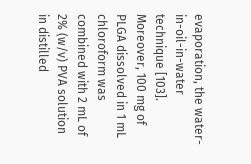evaporation, the water-in-oil-in-water technique [103]. Moreover, 100 mg of PLGA dissolved in 1 mL chloroform was combined with 2 mL of 2% (w/v) PVA solution in distilled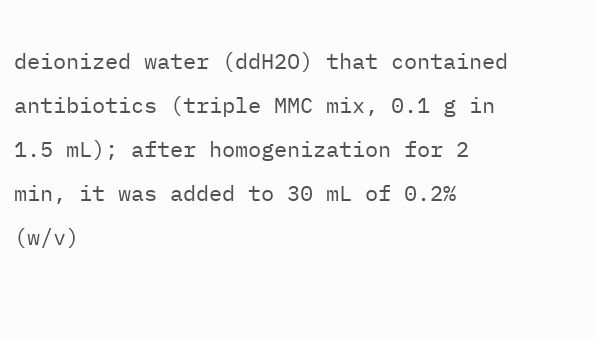deionized water (ddH2O) that contained antibiotics (triple MMC mix, 0.1 g in 1.5 mL); after homogenization for 2 min, it was added to 30 mL of 0.2% (w/v)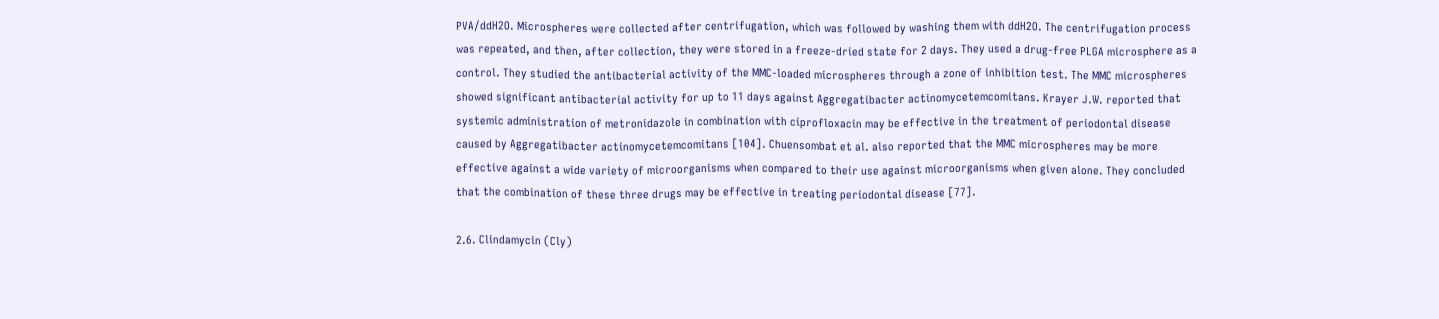PVA/ddH2O. Microspheres were collected after centrifugation, which was followed by washing them with ddH2O. The centrifugation process was repeated, and then, after collection, they were stored in a freeze-dried state for 2 days. They used a drug-free PLGA microsphere as a control. They studied the antibacterial activity of the MMC-loaded microspheres through a zone of inhibition test. The MMC microspheres showed significant antibacterial activity for up to 11 days against Aggregatibacter actinomycetemcomitans. Krayer J.W. reported that systemic administration of metronidazole in combination with ciprofloxacin may be effective in the treatment of periodontal disease caused by Aggregatibacter actinomycetemcomitans [104]. Chuensombat et al. also reported that the MMC microspheres may be more effective against a wide variety of microorganisms when compared to their use against microorganisms when given alone. They concluded that the combination of these three drugs may be effective in treating periodontal disease [77].

2.6. Clindamycin (Cly)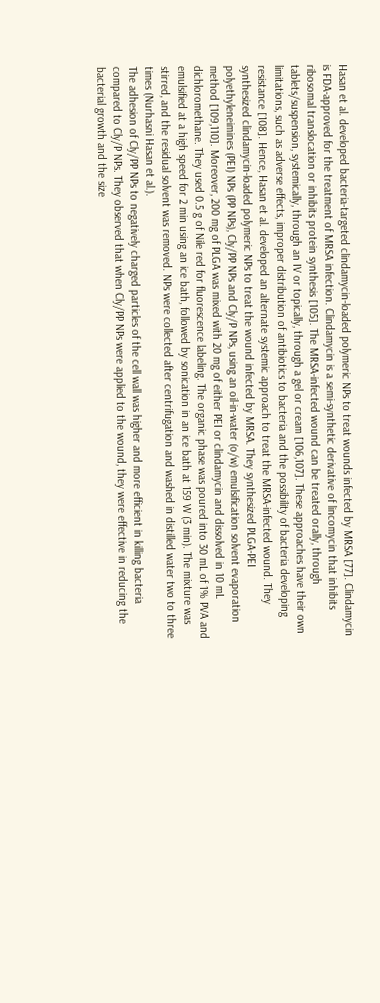Hasan et al. developed bacteria-targeted clindamycin-loaded polymeric NPs to treat wounds infected by MRSA [77]. Clindamycin is FDA-approved for the treatment of MRSA infection. Clindamycin is a semi-synthetic derivative of lincomycin that inhibits ribosomal translocation or inhibits protein synthesis [105]. The MRSA-infected wound can be treated orally, through tablets/suspension, systemically, through an IV or topically, through a gel or cream [106,107]. These approaches have their own limitations, such as adverse effects, improper distribution of antibiotics to bacteria and the possibility of bacteria developing resistance [108]. Hence, Hasan et al. developed an alternate systemic approach to treat the MRSA-infected wound. They synthesized clindamycin-loaded polymeric NPs to treat the wound infected by MRSA. They synthesized PLGA-PEI polyethyleneimines (PEI) NPs (PP NPs), Cly/PP NPs and Cly/P NPs, using an oil-in-water (o/w) emulsification solvent evaporation method [109,110]. Moreover, 200 mg of PLGA was mixed with 20 mg of either PEI or clindamycin and dissolved in 10 mL dichloromethane. They used 0.5 g of Nile red for fluorescence labeling. The organic phase was poured into 30 mL of 1% PVA and emulsified at a high speed for 2 min using an ice bath, followed by sonication in an ice bath at 159 W (3 min). The mixture was stirred, and the residual solvent was removed. NPs were collected after centrifugation and washed in distilled water two to three times (Nurhasni Hasan et al.).
The adhesion of Cly/PP NPs to negatively charged particles of the cell wall was higher and more efficient in killing bacteria compared to Cly/P NPs. They observed that when Cly/PP NPs were applied to the wound, they were effective in reducing the bacterial growth and the size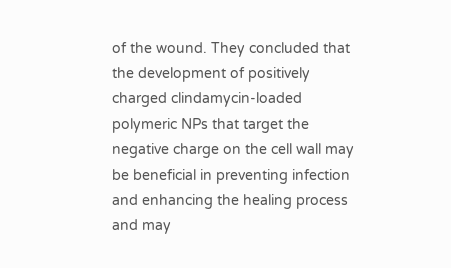of the wound. They concluded that the development of positively charged clindamycin-loaded polymeric NPs that target the negative charge on the cell wall may be beneficial in preventing infection and enhancing the healing process and may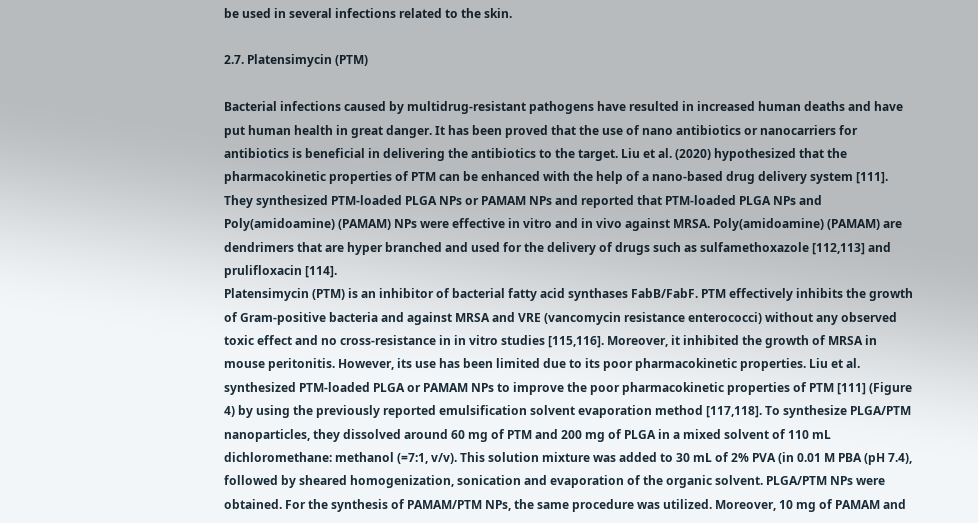be used in several infections related to the skin.

2.7. Platensimycin (PTM)

Bacterial infections caused by multidrug-resistant pathogens have resulted in increased human deaths and have put human health in great danger. It has been proved that the use of nano antibiotics or nanocarriers for antibiotics is beneficial in delivering the antibiotics to the target. Liu et al. (2020) hypothesized that the pharmacokinetic properties of PTM can be enhanced with the help of a nano-based drug delivery system [111]. They synthesized PTM-loaded PLGA NPs or PAMAM NPs and reported that PTM-loaded PLGA NPs and Poly(amidoamine) (PAMAM) NPs were effective in vitro and in vivo against MRSA. Poly(amidoamine) (PAMAM) are dendrimers that are hyper branched and used for the delivery of drugs such as sulfamethoxazole [112,113] and prulifloxacin [114].
Platensimycin (PTM) is an inhibitor of bacterial fatty acid synthases FabB/FabF. PTM effectively inhibits the growth of Gram-positive bacteria and against MRSA and VRE (vancomycin resistance enterococci) without any observed toxic effect and no cross-resistance in in vitro studies [115,116]. Moreover, it inhibited the growth of MRSA in mouse peritonitis. However, its use has been limited due to its poor pharmacokinetic properties. Liu et al. synthesized PTM-loaded PLGA or PAMAM NPs to improve the poor pharmacokinetic properties of PTM [111] (Figure 4) by using the previously reported emulsification solvent evaporation method [117,118]. To synthesize PLGA/PTM nanoparticles, they dissolved around 60 mg of PTM and 200 mg of PLGA in a mixed solvent of 110 mL dichloromethane: methanol (=7:1, v/v). This solution mixture was added to 30 mL of 2% PVA (in 0.01 M PBA (pH 7.4), followed by sheared homogenization, sonication and evaporation of the organic solvent. PLGA/PTM NPs were obtained. For the synthesis of PAMAM/PTM NPs, the same procedure was utilized. Moreover, 10 mg of PAMAM and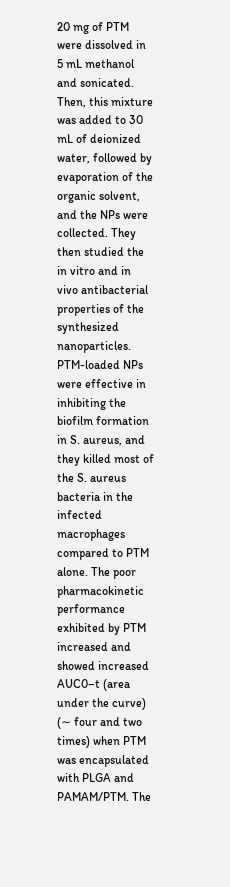20 mg of PTM were dissolved in 5 mL methanol and sonicated. Then, this mixture was added to 30 mL of deionized water, followed by evaporation of the organic solvent, and the NPs were collected. They then studied the in vitro and in vivo antibacterial properties of the synthesized nanoparticles. PTM-loaded NPs were effective in inhibiting the biofilm formation in S. aureus, and they killed most of the S. aureus bacteria in the infected macrophages compared to PTM alone. The poor pharmacokinetic performance exhibited by PTM increased and showed increased AUC0–t (area under the curve) (∼ four and two times) when PTM was encapsulated with PLGA and PAMAM/PTM. The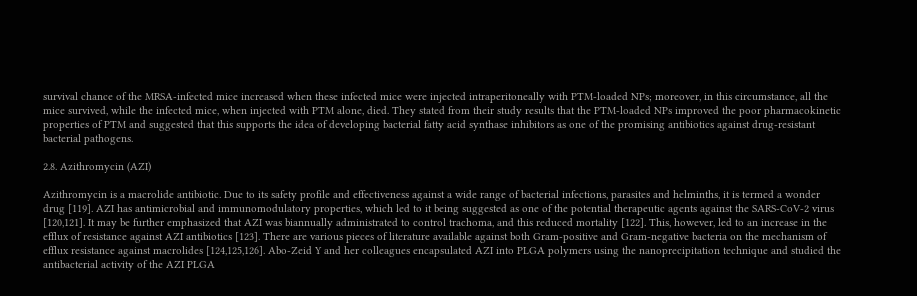survival chance of the MRSA-infected mice increased when these infected mice were injected intraperitoneally with PTM-loaded NPs; moreover, in this circumstance, all the mice survived, while the infected mice, when injected with PTM alone, died. They stated from their study results that the PTM-loaded NPs improved the poor pharmacokinetic properties of PTM and suggested that this supports the idea of developing bacterial fatty acid synthase inhibitors as one of the promising antibiotics against drug-resistant bacterial pathogens.

2.8. Azithromycin (AZI)

Azithromycin is a macrolide antibiotic. Due to its safety profile and effectiveness against a wide range of bacterial infections, parasites and helminths, it is termed a wonder drug [119]. AZI has antimicrobial and immunomodulatory properties, which led to it being suggested as one of the potential therapeutic agents against the SARS-CoV-2 virus [120,121]. It may be further emphasized that AZI was biannually administrated to control trachoma, and this reduced mortality [122]. This, however, led to an increase in the efflux of resistance against AZI antibiotics [123]. There are various pieces of literature available against both Gram-positive and Gram-negative bacteria on the mechanism of efflux resistance against macrolides [124,125,126]. Abo-Zeid Y and her colleagues encapsulated AZI into PLGA polymers using the nanoprecipitation technique and studied the antibacterial activity of the AZI PLGA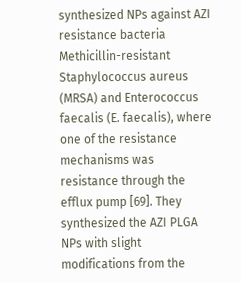synthesized NPs against AZI resistance bacteria Methicillin-resistant Staphylococcus aureus (MRSA) and Enterococcus faecalis (E. faecalis), where one of the resistance mechanisms was resistance through the efflux pump [69]. They synthesized the AZI PLGA NPs with slight modifications from the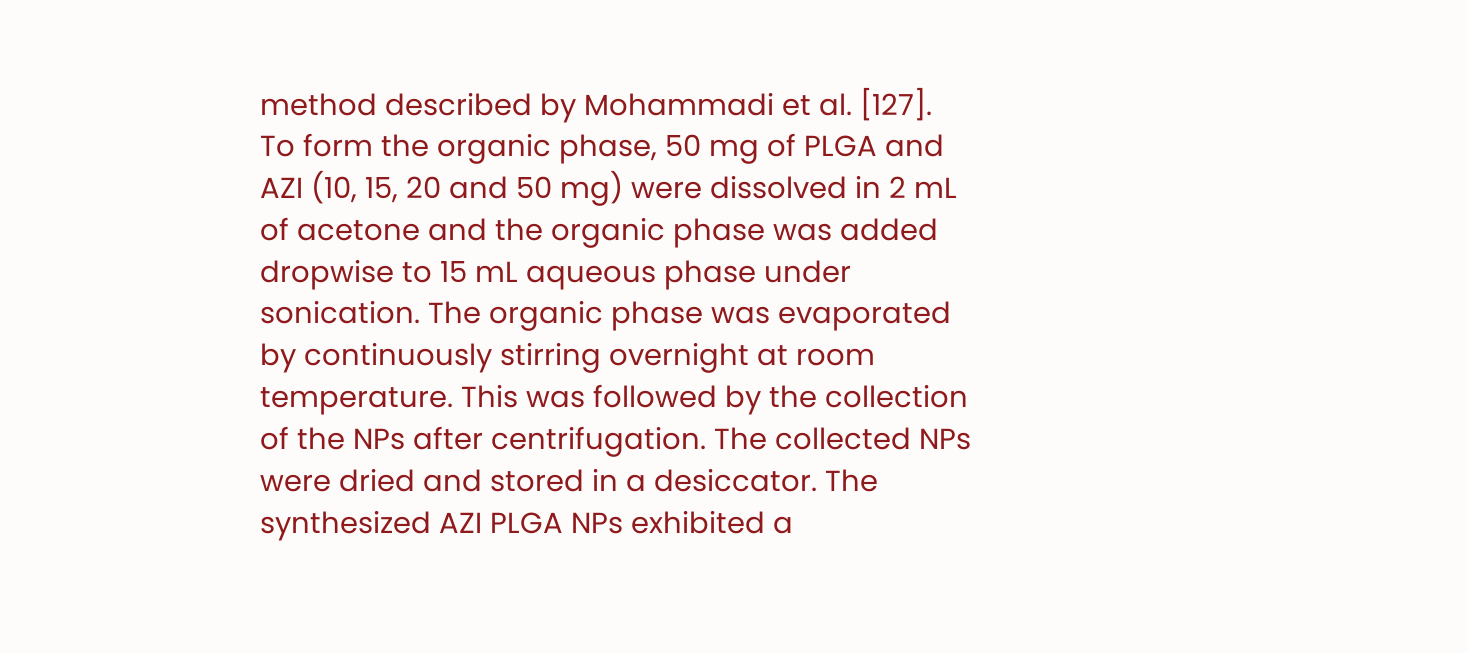method described by Mohammadi et al. [127]. To form the organic phase, 50 mg of PLGA and AZI (10, 15, 20 and 50 mg) were dissolved in 2 mL of acetone and the organic phase was added dropwise to 15 mL aqueous phase under sonication. The organic phase was evaporated by continuously stirring overnight at room temperature. This was followed by the collection of the NPs after centrifugation. The collected NPs were dried and stored in a desiccator. The synthesized AZI PLGA NPs exhibited a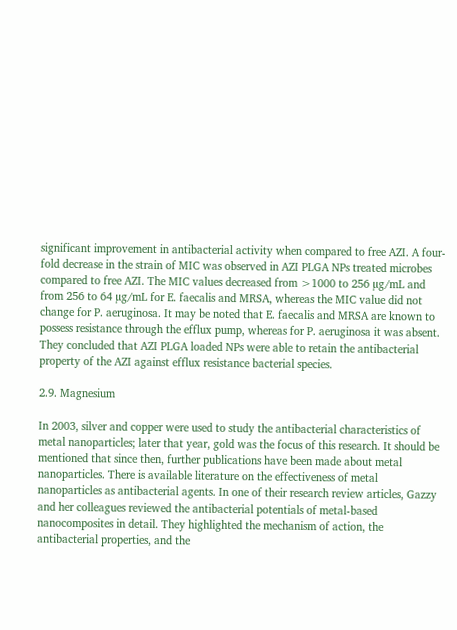significant improvement in antibacterial activity when compared to free AZI. A four-fold decrease in the strain of MIC was observed in AZI PLGA NPs treated microbes compared to free AZI. The MIC values decreased from >1000 to 256 µg/mL and from 256 to 64 µg/mL for E. faecalis and MRSA, whereas the MIC value did not change for P. aeruginosa. It may be noted that E. faecalis and MRSA are known to possess resistance through the efflux pump, whereas for P. aeruginosa it was absent. They concluded that AZI PLGA loaded NPs were able to retain the antibacterial property of the AZI against efflux resistance bacterial species.

2.9. Magnesium

In 2003, silver and copper were used to study the antibacterial characteristics of metal nanoparticles; later that year, gold was the focus of this research. It should be mentioned that since then, further publications have been made about metal nanoparticles. There is available literature on the effectiveness of metal nanoparticles as antibacterial agents. In one of their research review articles, Gazzy and her colleagues reviewed the antibacterial potentials of metal-based nanocomposites in detail. They highlighted the mechanism of action, the antibacterial properties, and the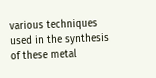various techniques used in the synthesis of these metal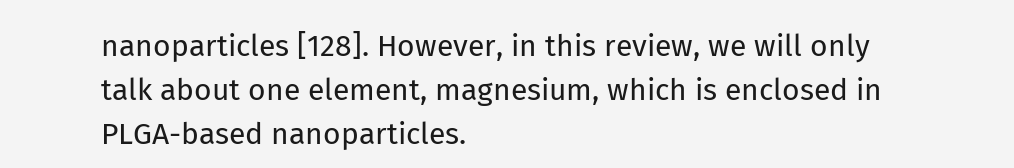nanoparticles [128]. However, in this review, we will only talk about one element, magnesium, which is enclosed in PLGA-based nanoparticles.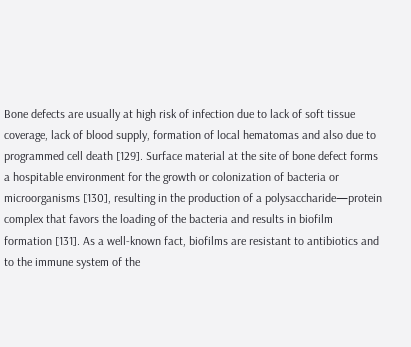Bone defects are usually at high risk of infection due to lack of soft tissue coverage, lack of blood supply, formation of local hematomas and also due to programmed cell death [129]. Surface material at the site of bone defect forms a hospitable environment for the growth or colonization of bacteria or microorganisms [130], resulting in the production of a polysaccharide—protein complex that favors the loading of the bacteria and results in biofilm formation [131]. As a well-known fact, biofilms are resistant to antibiotics and to the immune system of the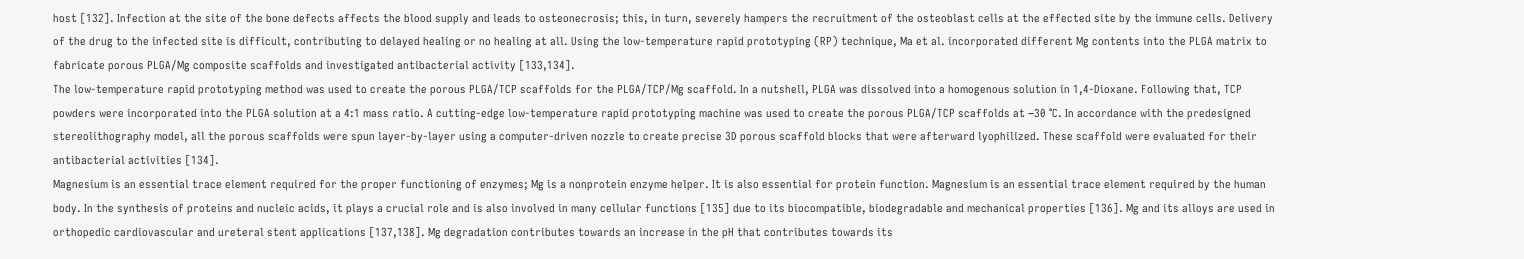host [132]. Infection at the site of the bone defects affects the blood supply and leads to osteonecrosis; this, in turn, severely hampers the recruitment of the osteoblast cells at the effected site by the immune cells. Delivery of the drug to the infected site is difficult, contributing to delayed healing or no healing at all. Using the low-temperature rapid prototyping (RP) technique, Ma et al. incorporated different Mg contents into the PLGA matrix to fabricate porous PLGA/Mg composite scaffolds and investigated antibacterial activity [133,134].
The low-temperature rapid prototyping method was used to create the porous PLGA/TCP scaffolds for the PLGA/TCP/Mg scaffold. In a nutshell, PLGA was dissolved into a homogenous solution in 1,4-Dioxane. Following that, TCP powders were incorporated into the PLGA solution at a 4:1 mass ratio. A cutting-edge low-temperature rapid prototyping machine was used to create the porous PLGA/TCP scaffolds at −30 °C. In accordance with the predesigned stereolithography model, all the porous scaffolds were spun layer-by-layer using a computer-driven nozzle to create precise 3D porous scaffold blocks that were afterward lyophilized. These scaffold were evaluated for their antibacterial activities [134].
Magnesium is an essential trace element required for the proper functioning of enzymes; Mg is a nonprotein enzyme helper. It is also essential for protein function. Magnesium is an essential trace element required by the human body. In the synthesis of proteins and nucleic acids, it plays a crucial role and is also involved in many cellular functions [135] due to its biocompatible, biodegradable and mechanical properties [136]. Mg and its alloys are used in orthopedic cardiovascular and ureteral stent applications [137,138]. Mg degradation contributes towards an increase in the pH that contributes towards its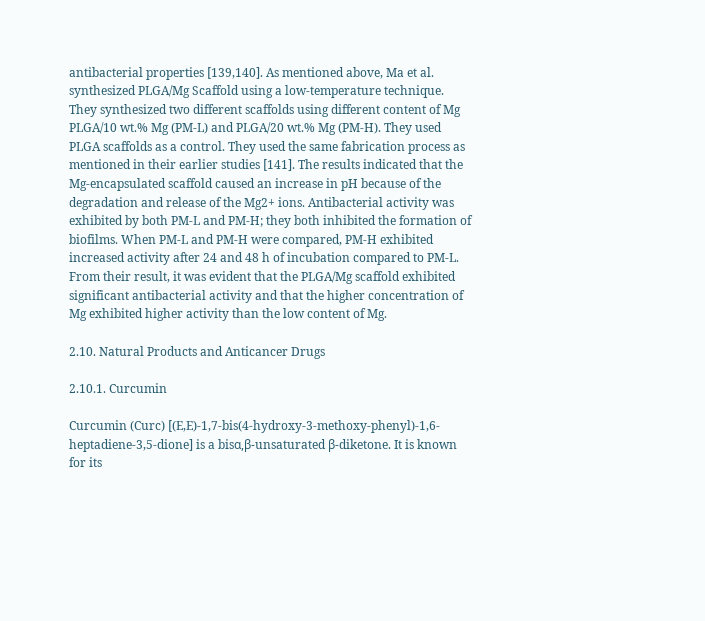antibacterial properties [139,140]. As mentioned above, Ma et al. synthesized PLGA/Mg Scaffold using a low-temperature technique. They synthesized two different scaffolds using different content of Mg PLGA/10 wt.% Mg (PM-L) and PLGA/20 wt.% Mg (PM-H). They used PLGA scaffolds as a control. They used the same fabrication process as mentioned in their earlier studies [141]. The results indicated that the Mg-encapsulated scaffold caused an increase in pH because of the degradation and release of the Mg2+ ions. Antibacterial activity was exhibited by both PM-L and PM-H; they both inhibited the formation of biofilms. When PM-L and PM-H were compared, PM-H exhibited increased activity after 24 and 48 h of incubation compared to PM-L. From their result, it was evident that the PLGA/Mg scaffold exhibited significant antibacterial activity and that the higher concentration of Mg exhibited higher activity than the low content of Mg.

2.10. Natural Products and Anticancer Drugs

2.10.1. Curcumin

Curcumin (Curc) [(E,E)-1,7-bis(4-hydroxy-3-methoxy-phenyl)-1,6-heptadiene-3,5-dione] is a bisα,β-unsaturated β-diketone. It is known for its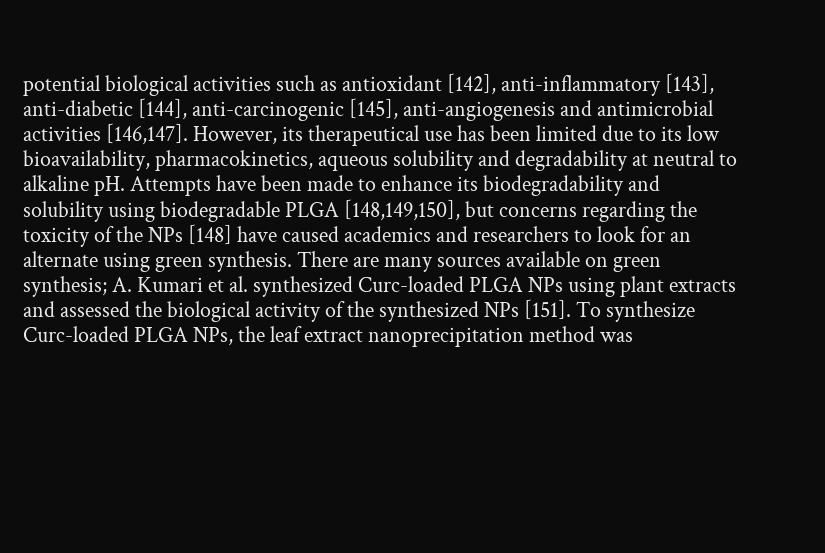potential biological activities such as antioxidant [142], anti-inflammatory [143], anti-diabetic [144], anti-carcinogenic [145], anti-angiogenesis and antimicrobial activities [146,147]. However, its therapeutical use has been limited due to its low bioavailability, pharmacokinetics, aqueous solubility and degradability at neutral to alkaline pH. Attempts have been made to enhance its biodegradability and solubility using biodegradable PLGA [148,149,150], but concerns regarding the toxicity of the NPs [148] have caused academics and researchers to look for an alternate using green synthesis. There are many sources available on green synthesis; A. Kumari et al. synthesized Curc-loaded PLGA NPs using plant extracts and assessed the biological activity of the synthesized NPs [151]. To synthesize Curc-loaded PLGA NPs, the leaf extract nanoprecipitation method was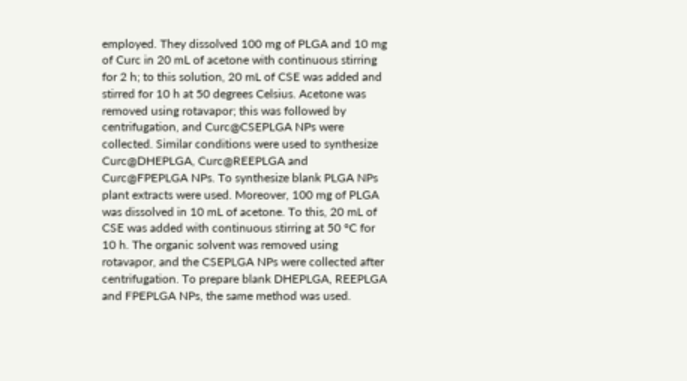employed. They dissolved 100 mg of PLGA and 10 mg of Curc in 20 mL of acetone with continuous stirring for 2 h; to this solution, 20 mL of CSE was added and stirred for 10 h at 50 degrees Celsius. Acetone was removed using rotavapor; this was followed by centrifugation, and Curc@CSEPLGA NPs were collected. Similar conditions were used to synthesize Curc@DHEPLGA, Curc@REEPLGA and Curc@FPEPLGA NPs. To synthesize blank PLGA NPs plant extracts were used. Moreover, 100 mg of PLGA was dissolved in 10 mL of acetone. To this, 20 mL of CSE was added with continuous stirring at 50 °C for 10 h. The organic solvent was removed using rotavapor, and the CSEPLGA NPs were collected after centrifugation. To prepare blank DHEPLGA, REEPLGA and FPEPLGA NPs, the same method was used.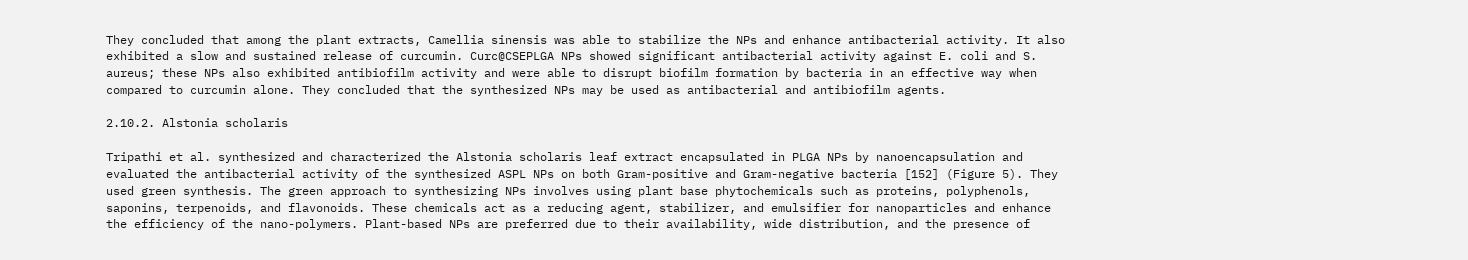They concluded that among the plant extracts, Camellia sinensis was able to stabilize the NPs and enhance antibacterial activity. It also exhibited a slow and sustained release of curcumin. Curc@CSEPLGA NPs showed significant antibacterial activity against E. coli and S. aureus; these NPs also exhibited antibiofilm activity and were able to disrupt biofilm formation by bacteria in an effective way when compared to curcumin alone. They concluded that the synthesized NPs may be used as antibacterial and antibiofilm agents.

2.10.2. Alstonia scholaris

Tripathi et al. synthesized and characterized the Alstonia scholaris leaf extract encapsulated in PLGA NPs by nanoencapsulation and evaluated the antibacterial activity of the synthesized ASPL NPs on both Gram-positive and Gram-negative bacteria [152] (Figure 5). They used green synthesis. The green approach to synthesizing NPs involves using plant base phytochemicals such as proteins, polyphenols, saponins, terpenoids, and flavonoids. These chemicals act as a reducing agent, stabilizer, and emulsifier for nanoparticles and enhance the efficiency of the nano-polymers. Plant-based NPs are preferred due to their availability, wide distribution, and the presence of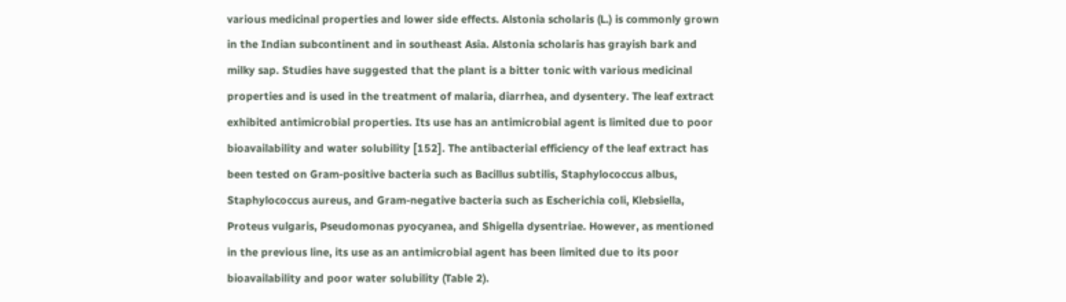various medicinal properties and lower side effects. Alstonia scholaris (L.) is commonly grown in the Indian subcontinent and in southeast Asia. Alstonia scholaris has grayish bark and milky sap. Studies have suggested that the plant is a bitter tonic with various medicinal properties and is used in the treatment of malaria, diarrhea, and dysentery. The leaf extract exhibited antimicrobial properties. Its use has an antimicrobial agent is limited due to poor bioavailability and water solubility [152]. The antibacterial efficiency of the leaf extract has been tested on Gram-positive bacteria such as Bacillus subtilis, Staphylococcus albus, Staphylococcus aureus, and Gram-negative bacteria such as Escherichia coli, Klebsiella, Proteus vulgaris, Pseudomonas pyocyanea, and Shigella dysentriae. However, as mentioned in the previous line, its use as an antimicrobial agent has been limited due to its poor bioavailability and poor water solubility (Table 2).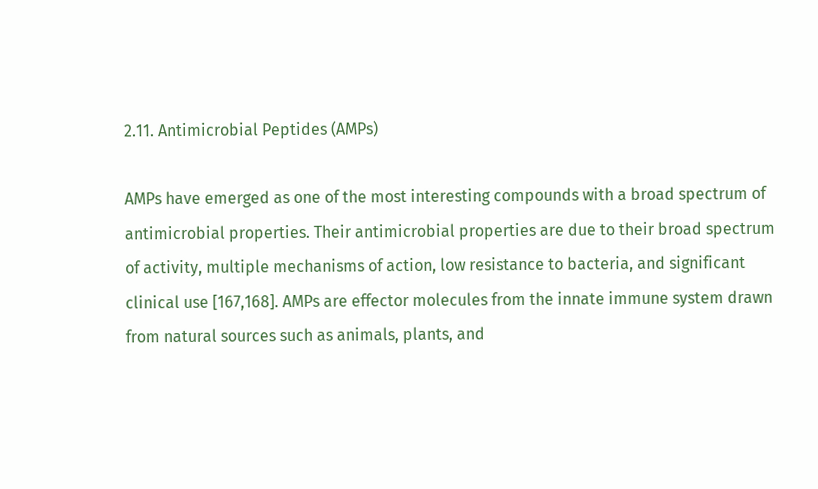2.11. Antimicrobial Peptides (AMPs)

AMPs have emerged as one of the most interesting compounds with a broad spectrum of antimicrobial properties. Their antimicrobial properties are due to their broad spectrum of activity, multiple mechanisms of action, low resistance to bacteria, and significant clinical use [167,168]. AMPs are effector molecules from the innate immune system drawn from natural sources such as animals, plants, and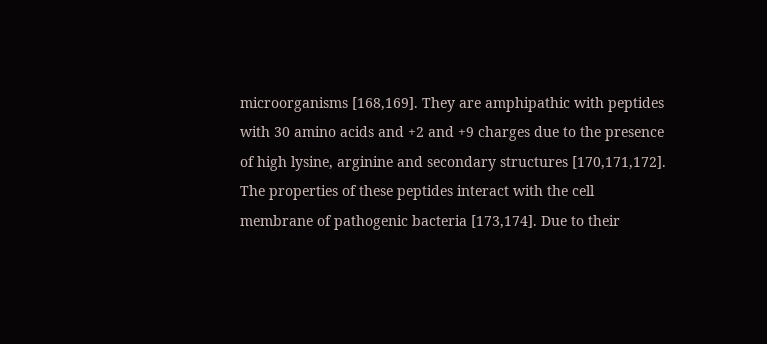microorganisms [168,169]. They are amphipathic with peptides with 30 amino acids and +2 and +9 charges due to the presence of high lysine, arginine and secondary structures [170,171,172]. The properties of these peptides interact with the cell membrane of pathogenic bacteria [173,174]. Due to their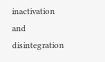inactivation and disintegration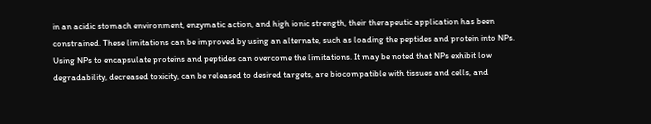in an acidic stomach environment, enzymatic action, and high ionic strength, their therapeutic application has been constrained. These limitations can be improved by using an alternate, such as loading the peptides and protein into NPs. Using NPs to encapsulate proteins and peptides can overcome the limitations. It may be noted that NPs exhibit low degradability, decreased toxicity, can be released to desired targets, are biocompatible with tissues and cells, and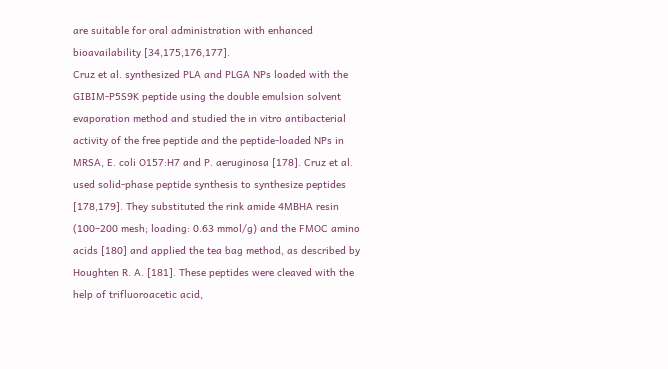are suitable for oral administration with enhanced bioavailability [34,175,176,177].
Cruz et al. synthesized PLA and PLGA NPs loaded with the GIBIM-P5S9K peptide using the double emulsion solvent evaporation method and studied the in vitro antibacterial activity of the free peptide and the peptide-loaded NPs in MRSA, E. coli O157:H7 and P. aeruginosa [178]. Cruz et al. used solid-phase peptide synthesis to synthesize peptides [178,179]. They substituted the rink amide 4MBHA resin (100–200 mesh; loading: 0.63 mmol/g) and the FMOC amino acids [180] and applied the tea bag method, as described by Houghten R. A. [181]. These peptides were cleaved with the help of trifluoroacetic acid,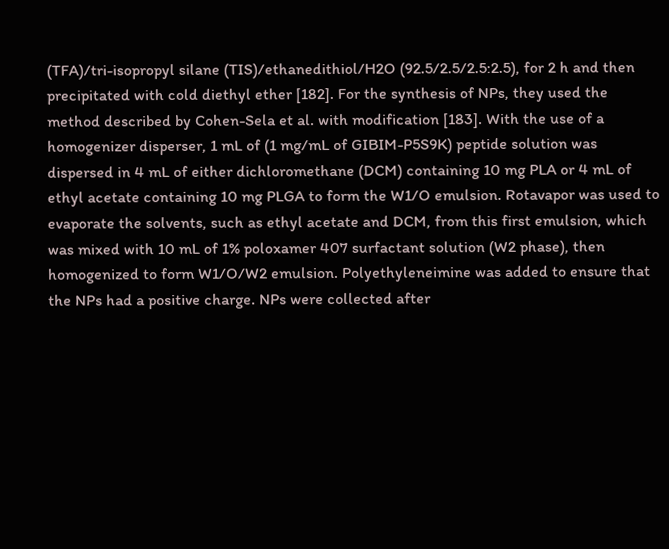(TFA)/tri-isopropyl silane (TIS)/ethanedithiol/H2O (92.5/2.5/2.5:2.5), for 2 h and then precipitated with cold diethyl ether [182]. For the synthesis of NPs, they used the method described by Cohen-Sela et al. with modification [183]. With the use of a homogenizer disperser, 1 mL of (1 mg/mL of GIBIM-P5S9K) peptide solution was dispersed in 4 mL of either dichloromethane (DCM) containing 10 mg PLA or 4 mL of ethyl acetate containing 10 mg PLGA to form the W1/O emulsion. Rotavapor was used to evaporate the solvents, such as ethyl acetate and DCM, from this first emulsion, which was mixed with 10 mL of 1% poloxamer 407 surfactant solution (W2 phase), then homogenized to form W1/O/W2 emulsion. Polyethyleneimine was added to ensure that the NPs had a positive charge. NPs were collected after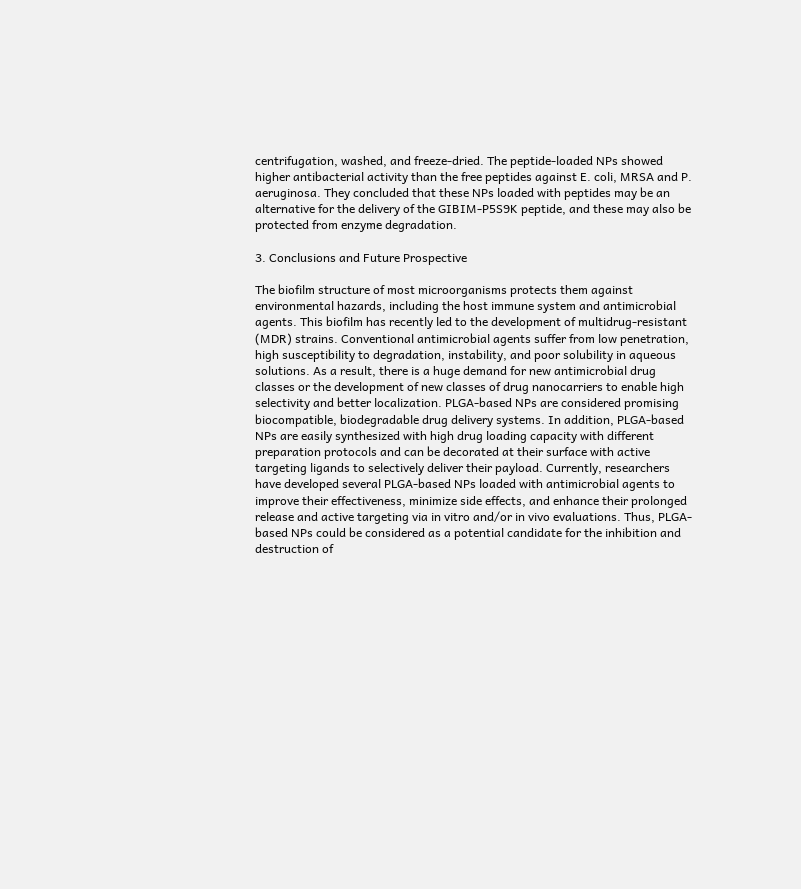centrifugation, washed, and freeze-dried. The peptide-loaded NPs showed higher antibacterial activity than the free peptides against E. coli, MRSA and P. aeruginosa. They concluded that these NPs loaded with peptides may be an alternative for the delivery of the GIBIM-P5S9K peptide, and these may also be protected from enzyme degradation.

3. Conclusions and Future Prospective

The biofilm structure of most microorganisms protects them against environmental hazards, including the host immune system and antimicrobial agents. This biofilm has recently led to the development of multidrug-resistant (MDR) strains. Conventional antimicrobial agents suffer from low penetration, high susceptibility to degradation, instability, and poor solubility in aqueous solutions. As a result, there is a huge demand for new antimicrobial drug classes or the development of new classes of drug nanocarriers to enable high selectivity and better localization. PLGA-based NPs are considered promising biocompatible, biodegradable drug delivery systems. In addition, PLGA-based NPs are easily synthesized with high drug loading capacity with different preparation protocols and can be decorated at their surface with active targeting ligands to selectively deliver their payload. Currently, researchers have developed several PLGA-based NPs loaded with antimicrobial agents to improve their effectiveness, minimize side effects, and enhance their prolonged release and active targeting via in vitro and/or in vivo evaluations. Thus, PLGA-based NPs could be considered as a potential candidate for the inhibition and destruction of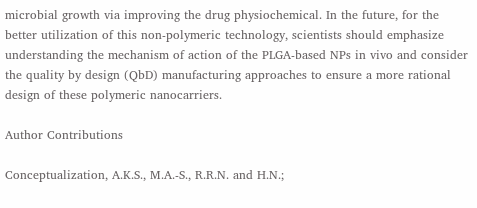microbial growth via improving the drug physiochemical. In the future, for the better utilization of this non-polymeric technology, scientists should emphasize understanding the mechanism of action of the PLGA-based NPs in vivo and consider the quality by design (QbD) manufacturing approaches to ensure a more rational design of these polymeric nanocarriers.

Author Contributions

Conceptualization, A.K.S., M.A.-S., R.R.N. and H.N.;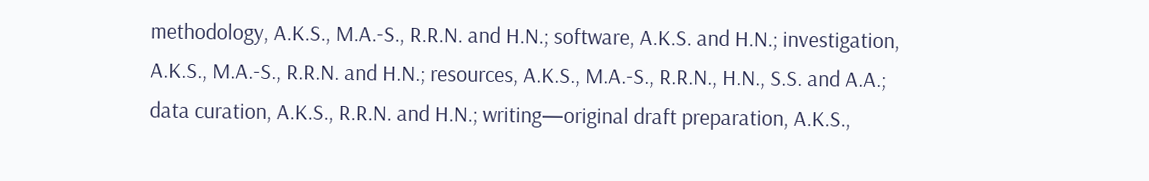methodology, A.K.S., M.A.-S., R.R.N. and H.N.; software, A.K.S. and H.N.; investigation, A.K.S., M.A.-S., R.R.N. and H.N.; resources, A.K.S., M.A.-S., R.R.N., H.N., S.S. and A.A.; data curation, A.K.S., R.R.N. and H.N.; writing—original draft preparation, A.K.S.,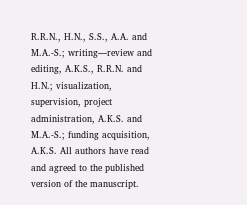R.R.N., H.N., S.S., A.A. and M.A.-S.; writing—review and editing, A.K.S., R.R.N. and H.N.; visualization, supervision, project administration, A.K.S. and M.A.-S.; funding acquisition, A.K.S. All authors have read and agreed to the published version of the manuscript.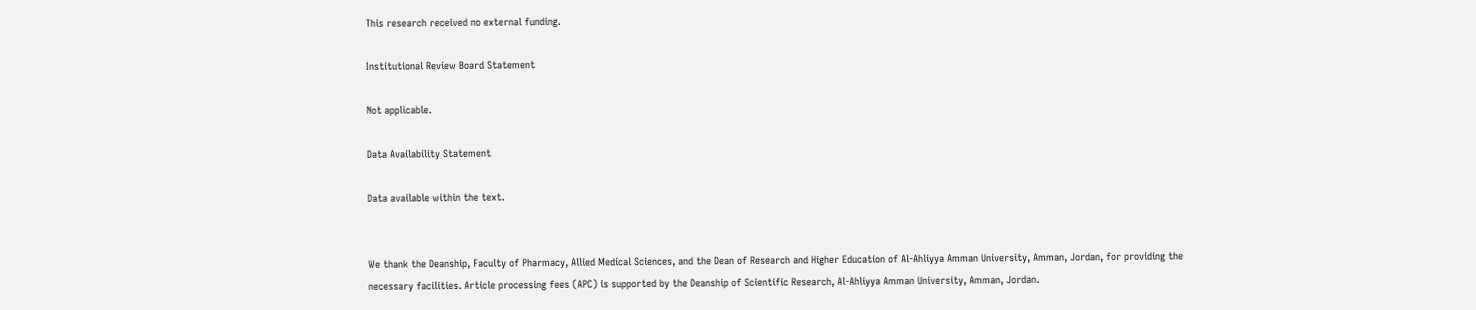This research received no external funding.

Institutional Review Board Statement

Not applicable.

Data Availability Statement

Data available within the text.


We thank the Deanship, Faculty of Pharmacy, Allied Medical Sciences, and the Dean of Research and Higher Education of Al-Ahliyya Amman University, Amman, Jordan, for providing the necessary facilities. Article processing fees (APC) is supported by the Deanship of Scientific Research, Al-Ahliyya Amman University, Amman, Jordan.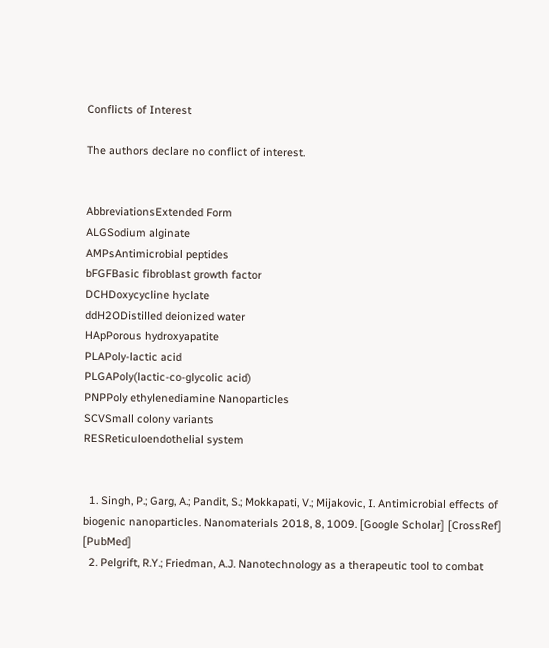Conflicts of Interest

The authors declare no conflict of interest.


AbbreviationsExtended Form
ALGSodium alginate
AMPsAntimicrobial peptides
bFGFBasic fibroblast growth factor
DCHDoxycycline hyclate
ddH2ODistilled deionized water
HApPorous hydroxyapatite
PLAPoly-lactic acid
PLGAPoly(lactic-co-glycolic acid)
PNPPoly ethylenediamine Nanoparticles
SCVSmall colony variants
RESReticuloendothelial system


  1. Singh, P.; Garg, A.; Pandit, S.; Mokkapati, V.; Mijakovic, I. Antimicrobial effects of biogenic nanoparticles. Nanomaterials 2018, 8, 1009. [Google Scholar] [CrossRef] [PubMed]
  2. Pelgrift, R.Y.; Friedman, A.J. Nanotechnology as a therapeutic tool to combat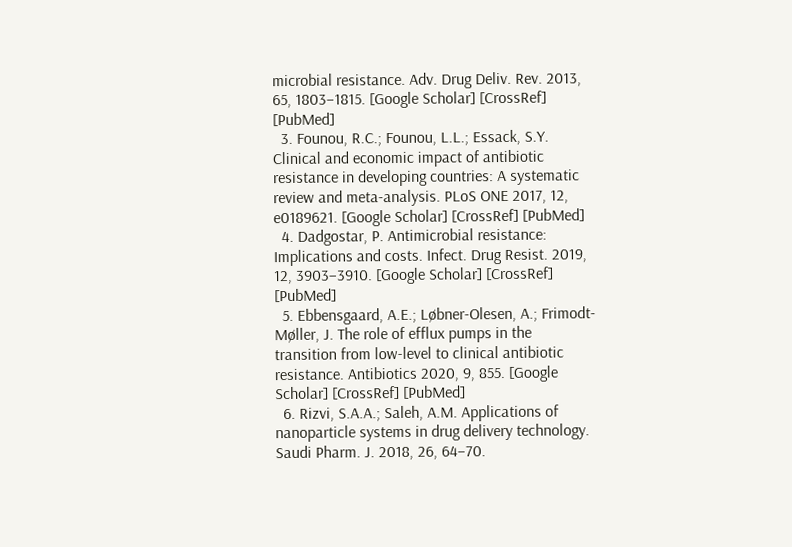microbial resistance. Adv. Drug Deliv. Rev. 2013, 65, 1803–1815. [Google Scholar] [CrossRef] [PubMed]
  3. Founou, R.C.; Founou, L.L.; Essack, S.Y. Clinical and economic impact of antibiotic resistance in developing countries: A systematic review and meta-analysis. PLoS ONE 2017, 12, e0189621. [Google Scholar] [CrossRef] [PubMed]
  4. Dadgostar, P. Antimicrobial resistance: Implications and costs. Infect. Drug Resist. 2019, 12, 3903–3910. [Google Scholar] [CrossRef] [PubMed]
  5. Ebbensgaard, A.E.; Løbner-Olesen, A.; Frimodt-Møller, J. The role of efflux pumps in the transition from low-level to clinical antibiotic resistance. Antibiotics 2020, 9, 855. [Google Scholar] [CrossRef] [PubMed]
  6. Rizvi, S.A.A.; Saleh, A.M. Applications of nanoparticle systems in drug delivery technology. Saudi Pharm. J. 2018, 26, 64–70.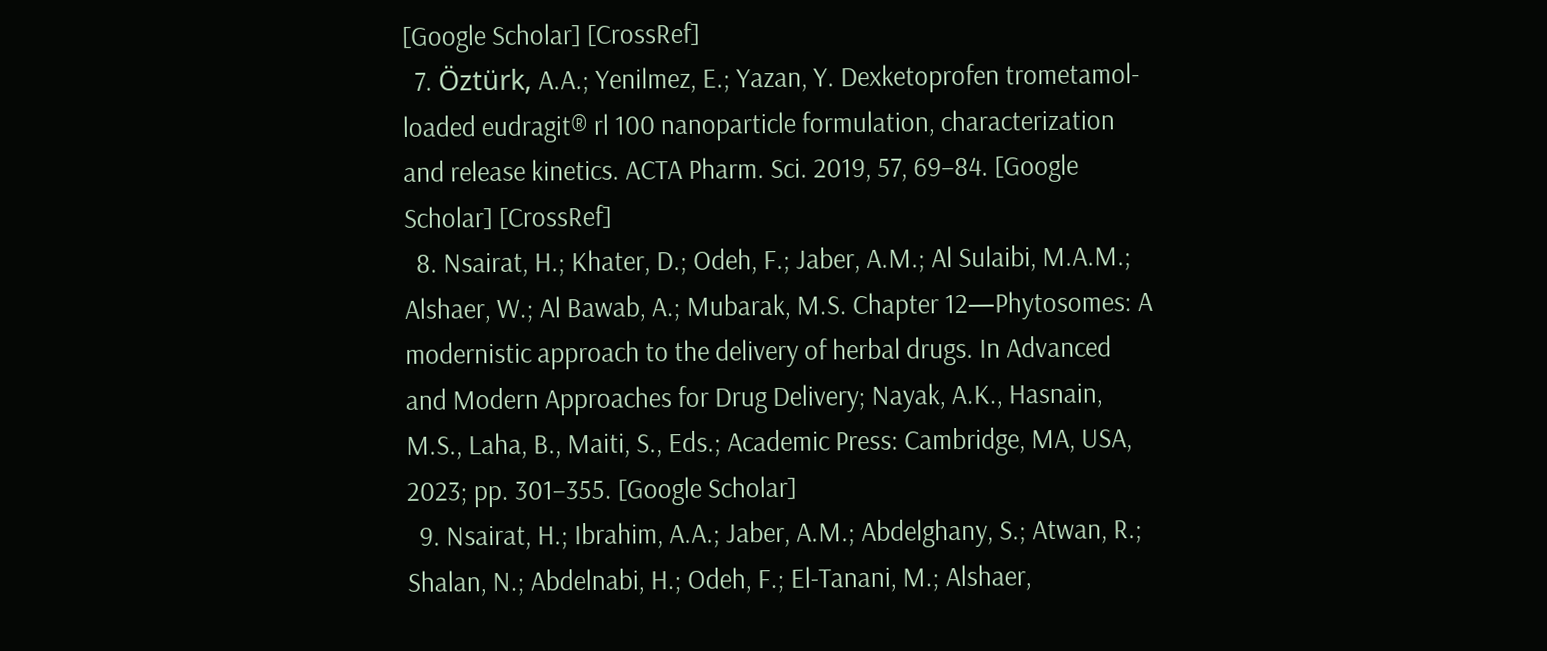[Google Scholar] [CrossRef]
  7. Öztürk, A.A.; Yenilmez, E.; Yazan, Y. Dexketoprofen trometamol-loaded eudragit® rl 100 nanoparticle formulation, characterization and release kinetics. ACTA Pharm. Sci. 2019, 57, 69–84. [Google Scholar] [CrossRef]
  8. Nsairat, H.; Khater, D.; Odeh, F.; Jaber, A.M.; Al Sulaibi, M.A.M.; Alshaer, W.; Al Bawab, A.; Mubarak, M.S. Chapter 12—Phytosomes: A modernistic approach to the delivery of herbal drugs. In Advanced and Modern Approaches for Drug Delivery; Nayak, A.K., Hasnain, M.S., Laha, B., Maiti, S., Eds.; Academic Press: Cambridge, MA, USA, 2023; pp. 301–355. [Google Scholar]
  9. Nsairat, H.; Ibrahim, A.A.; Jaber, A.M.; Abdelghany, S.; Atwan, R.; Shalan, N.; Abdelnabi, H.; Odeh, F.; El-Tanani, M.; Alshaer,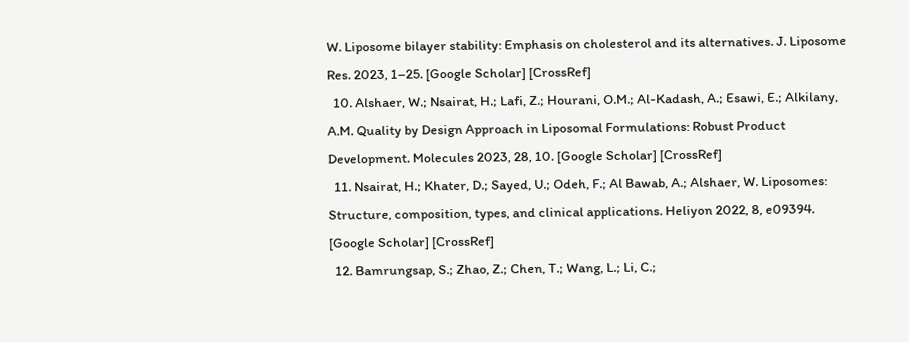W. Liposome bilayer stability: Emphasis on cholesterol and its alternatives. J. Liposome Res. 2023, 1–25. [Google Scholar] [CrossRef]
  10. Alshaer, W.; Nsairat, H.; Lafi, Z.; Hourani, O.M.; Al-Kadash, A.; Esawi, E.; Alkilany, A.M. Quality by Design Approach in Liposomal Formulations: Robust Product Development. Molecules 2023, 28, 10. [Google Scholar] [CrossRef]
  11. Nsairat, H.; Khater, D.; Sayed, U.; Odeh, F.; Al Bawab, A.; Alshaer, W. Liposomes: Structure, composition, types, and clinical applications. Heliyon 2022, 8, e09394. [Google Scholar] [CrossRef]
  12. Bamrungsap, S.; Zhao, Z.; Chen, T.; Wang, L.; Li, C.;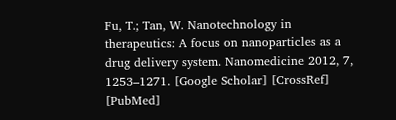Fu, T.; Tan, W. Nanotechnology in therapeutics: A focus on nanoparticles as a drug delivery system. Nanomedicine 2012, 7, 1253–1271. [Google Scholar] [CrossRef] [PubMed]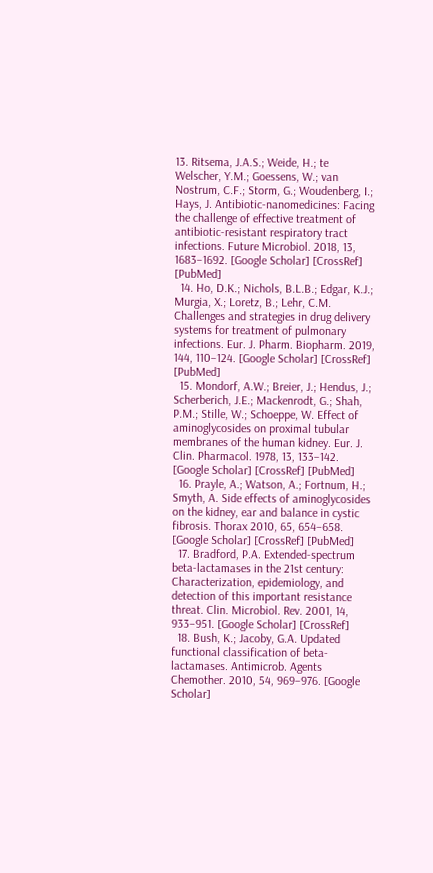13. Ritsema, J.A.S.; Weide, H.; te Welscher, Y.M.; Goessens, W.; van Nostrum, C.F.; Storm, G.; Woudenberg, I.; Hays, J. Antibiotic-nanomedicines: Facing the challenge of effective treatment of antibiotic-resistant respiratory tract infections. Future Microbiol. 2018, 13, 1683–1692. [Google Scholar] [CrossRef] [PubMed]
  14. Ho, D.K.; Nichols, B.L.B.; Edgar, K.J.; Murgia, X.; Loretz, B.; Lehr, C.M. Challenges and strategies in drug delivery systems for treatment of pulmonary infections. Eur. J. Pharm. Biopharm. 2019, 144, 110–124. [Google Scholar] [CrossRef] [PubMed]
  15. Mondorf, A.W.; Breier, J.; Hendus, J.; Scherberich, J.E.; Mackenrodt, G.; Shah, P.M.; Stille, W.; Schoeppe, W. Effect of aminoglycosides on proximal tubular membranes of the human kidney. Eur. J. Clin. Pharmacol. 1978, 13, 133–142. [Google Scholar] [CrossRef] [PubMed]
  16. Prayle, A.; Watson, A.; Fortnum, H.; Smyth, A. Side effects of aminoglycosides on the kidney, ear and balance in cystic fibrosis. Thorax 2010, 65, 654–658. [Google Scholar] [CrossRef] [PubMed]
  17. Bradford, P.A. Extended-spectrum beta-lactamases in the 21st century: Characterization, epidemiology, and detection of this important resistance threat. Clin. Microbiol. Rev. 2001, 14, 933–951. [Google Scholar] [CrossRef]
  18. Bush, K.; Jacoby, G.A. Updated functional classification of beta-lactamases. Antimicrob. Agents Chemother. 2010, 54, 969–976. [Google Scholar]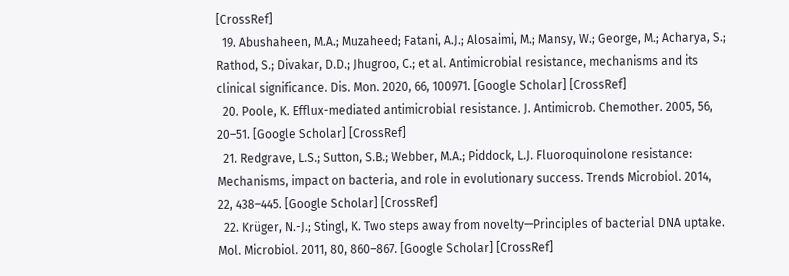[CrossRef]
  19. Abushaheen, M.A.; Muzaheed; Fatani, A.J.; Alosaimi, M.; Mansy, W.; George, M.; Acharya, S.; Rathod, S.; Divakar, D.D.; Jhugroo, C.; et al. Antimicrobial resistance, mechanisms and its clinical significance. Dis. Mon. 2020, 66, 100971. [Google Scholar] [CrossRef]
  20. Poole, K. Efflux-mediated antimicrobial resistance. J. Antimicrob. Chemother. 2005, 56, 20–51. [Google Scholar] [CrossRef]
  21. Redgrave, L.S.; Sutton, S.B.; Webber, M.A.; Piddock, L.J. Fluoroquinolone resistance: Mechanisms, impact on bacteria, and role in evolutionary success. Trends Microbiol. 2014, 22, 438–445. [Google Scholar] [CrossRef]
  22. Krüger, N.-J.; Stingl, K. Two steps away from novelty—Principles of bacterial DNA uptake. Mol. Microbiol. 2011, 80, 860–867. [Google Scholar] [CrossRef]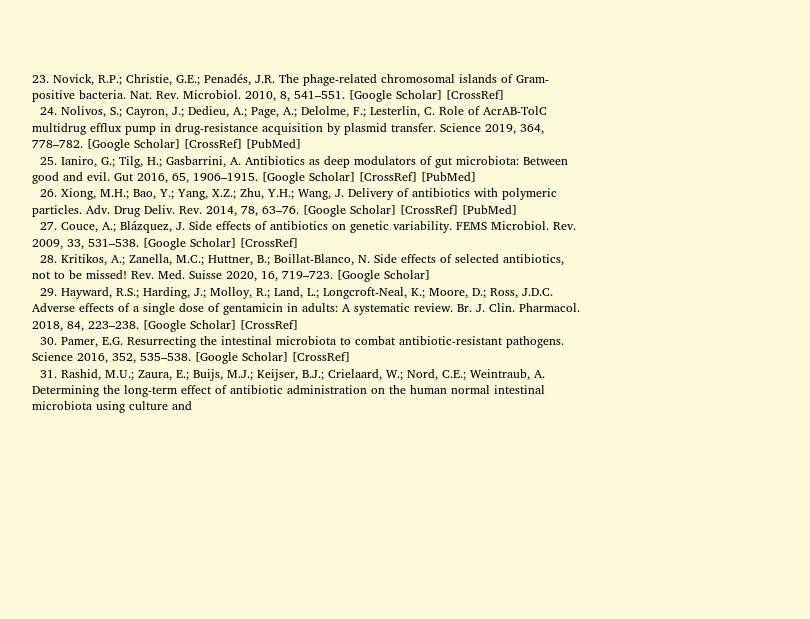23. Novick, R.P.; Christie, G.E.; Penadés, J.R. The phage-related chromosomal islands of Gram-positive bacteria. Nat. Rev. Microbiol. 2010, 8, 541–551. [Google Scholar] [CrossRef]
  24. Nolivos, S.; Cayron, J.; Dedieu, A.; Page, A.; Delolme, F.; Lesterlin, C. Role of AcrAB-TolC multidrug efflux pump in drug-resistance acquisition by plasmid transfer. Science 2019, 364, 778–782. [Google Scholar] [CrossRef] [PubMed]
  25. Ianiro, G.; Tilg, H.; Gasbarrini, A. Antibiotics as deep modulators of gut microbiota: Between good and evil. Gut 2016, 65, 1906–1915. [Google Scholar] [CrossRef] [PubMed]
  26. Xiong, M.H.; Bao, Y.; Yang, X.Z.; Zhu, Y.H.; Wang, J. Delivery of antibiotics with polymeric particles. Adv. Drug Deliv. Rev. 2014, 78, 63–76. [Google Scholar] [CrossRef] [PubMed]
  27. Couce, A.; Blázquez, J. Side effects of antibiotics on genetic variability. FEMS Microbiol. Rev. 2009, 33, 531–538. [Google Scholar] [CrossRef]
  28. Kritikos, A.; Zanella, M.C.; Huttner, B.; Boillat-Blanco, N. Side effects of selected antibiotics, not to be missed! Rev. Med. Suisse 2020, 16, 719–723. [Google Scholar]
  29. Hayward, R.S.; Harding, J.; Molloy, R.; Land, L.; Longcroft-Neal, K.; Moore, D.; Ross, J.D.C. Adverse effects of a single dose of gentamicin in adults: A systematic review. Br. J. Clin. Pharmacol. 2018, 84, 223–238. [Google Scholar] [CrossRef]
  30. Pamer, E.G. Resurrecting the intestinal microbiota to combat antibiotic-resistant pathogens. Science 2016, 352, 535–538. [Google Scholar] [CrossRef]
  31. Rashid, M.U.; Zaura, E.; Buijs, M.J.; Keijser, B.J.; Crielaard, W.; Nord, C.E.; Weintraub, A. Determining the long-term effect of antibiotic administration on the human normal intestinal microbiota using culture and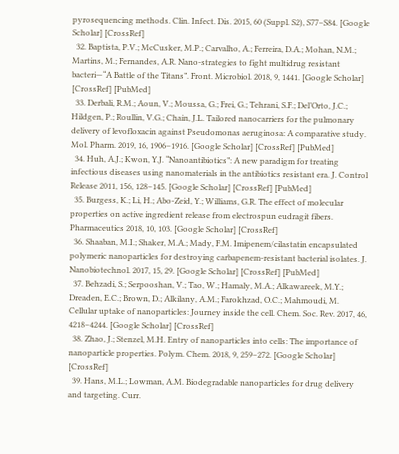pyrosequencing methods. Clin. Infect. Dis. 2015, 60 (Suppl. S2), S77–S84. [Google Scholar] [CrossRef]
  32. Baptista, P.V.; McCusker, M.P.; Carvalho, A.; Ferreira, D.A.; Mohan, N.M.; Martins, M.; Fernandes, A.R. Nano-strategies to fight multidrug resistant bacteri—“A Battle of the Titans”. Front. Microbiol. 2018, 9, 1441. [Google Scholar] [CrossRef] [PubMed]
  33. Derbali, R.M.; Aoun, V.; Moussa, G.; Frei, G.; Tehrani, S.F.; Del’Orto, J.C.; Hildgen, P.; Roullin, V.G.; Chain, J.L. Tailored nanocarriers for the pulmonary delivery of levofloxacin against Pseudomonas aeruginosa: A comparative study. Mol. Pharm. 2019, 16, 1906–1916. [Google Scholar] [CrossRef] [PubMed]
  34. Huh, A.J.; Kwon, Y.J. “Nanoantibiotics”: A new paradigm for treating infectious diseases using nanomaterials in the antibiotics resistant era. J. Control Release 2011, 156, 128–145. [Google Scholar] [CrossRef] [PubMed]
  35. Burgess, K.; Li, H.; Abo-Zeid, Y.; Williams, G.R. The effect of molecular properties on active ingredient release from electrospun eudragit fibers. Pharmaceutics 2018, 10, 103. [Google Scholar] [CrossRef]
  36. Shaaban, M.I.; Shaker, M.A.; Mady, F.M. Imipenem/cilastatin encapsulated polymeric nanoparticles for destroying carbapenem-resistant bacterial isolates. J. Nanobiotechnol. 2017, 15, 29. [Google Scholar] [CrossRef] [PubMed]
  37. Behzadi, S.; Serpooshan, V.; Tao, W.; Hamaly, M.A.; Alkawareek, M.Y.; Dreaden, E.C.; Brown, D.; Alkilany, A.M.; Farokhzad, O.C.; Mahmoudi, M. Cellular uptake of nanoparticles: Journey inside the cell. Chem. Soc. Rev. 2017, 46, 4218–4244. [Google Scholar] [CrossRef]
  38. Zhao, J.; Stenzel, M.H. Entry of nanoparticles into cells: The importance of nanoparticle properties. Polym. Chem. 2018, 9, 259–272. [Google Scholar] [CrossRef]
  39. Hans, M.L.; Lowman, A.M. Biodegradable nanoparticles for drug delivery and targeting. Curr.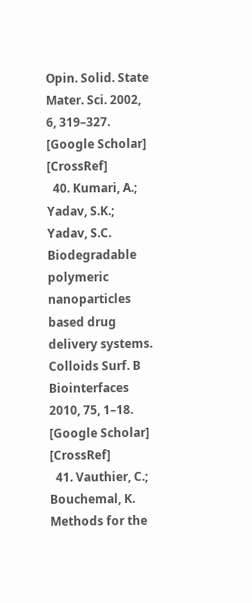Opin. Solid. State Mater. Sci. 2002, 6, 319–327. [Google Scholar] [CrossRef]
  40. Kumari, A.; Yadav, S.K.; Yadav, S.C. Biodegradable polymeric nanoparticles based drug delivery systems. Colloids Surf. B Biointerfaces 2010, 75, 1–18. [Google Scholar] [CrossRef]
  41. Vauthier, C.; Bouchemal, K. Methods for the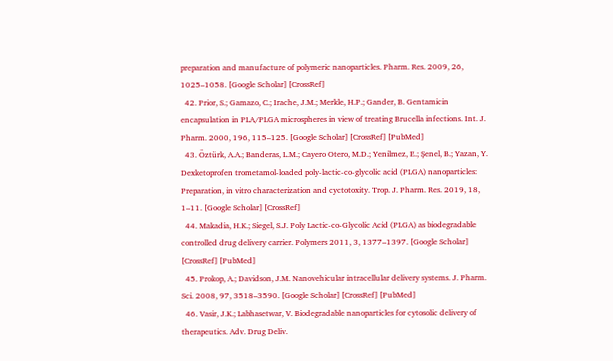preparation and manufacture of polymeric nanoparticles. Pharm. Res. 2009, 26, 1025–1058. [Google Scholar] [CrossRef]
  42. Prior, S.; Gamazo, C.; Irache, J.M.; Merkle, H.P.; Gander, B. Gentamicin encapsulation in PLA/PLGA microspheres in view of treating Brucella infections. Int. J. Pharm. 2000, 196, 115–125. [Google Scholar] [CrossRef] [PubMed]
  43. Öztürk, A.A.; Banderas, L.M.; Cayero Otero, M.D.; Yenilmez, E.; Şenel, B.; Yazan, Y. Dexketoprofen trometamol-loaded poly-lactic-co-glycolic acid (PLGA) nanoparticles: Preparation, in vitro characterization and cyctotoxity. Trop. J. Pharm. Res. 2019, 18, 1–11. [Google Scholar] [CrossRef]
  44. Makadia, H.K.; Siegel, S.J. Poly Lactic-co-Glycolic Acid (PLGA) as biodegradable controlled drug delivery carrier. Polymers 2011, 3, 1377–1397. [Google Scholar] [CrossRef] [PubMed]
  45. Prokop, A.; Davidson, J.M. Nanovehicular intracellular delivery systems. J. Pharm. Sci. 2008, 97, 3518–3590. [Google Scholar] [CrossRef] [PubMed]
  46. Vasir, J.K.; Labhasetwar, V. Biodegradable nanoparticles for cytosolic delivery of therapeutics. Adv. Drug Deliv.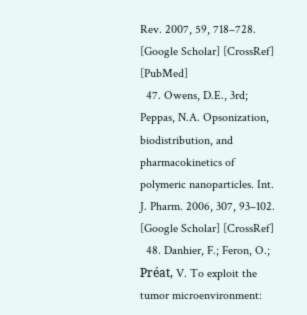Rev. 2007, 59, 718–728. [Google Scholar] [CrossRef] [PubMed]
  47. Owens, D.E., 3rd; Peppas, N.A. Opsonization, biodistribution, and pharmacokinetics of polymeric nanoparticles. Int. J. Pharm. 2006, 307, 93–102. [Google Scholar] [CrossRef]
  48. Danhier, F.; Feron, O.; Préat, V. To exploit the tumor microenvironment: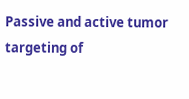Passive and active tumor targeting of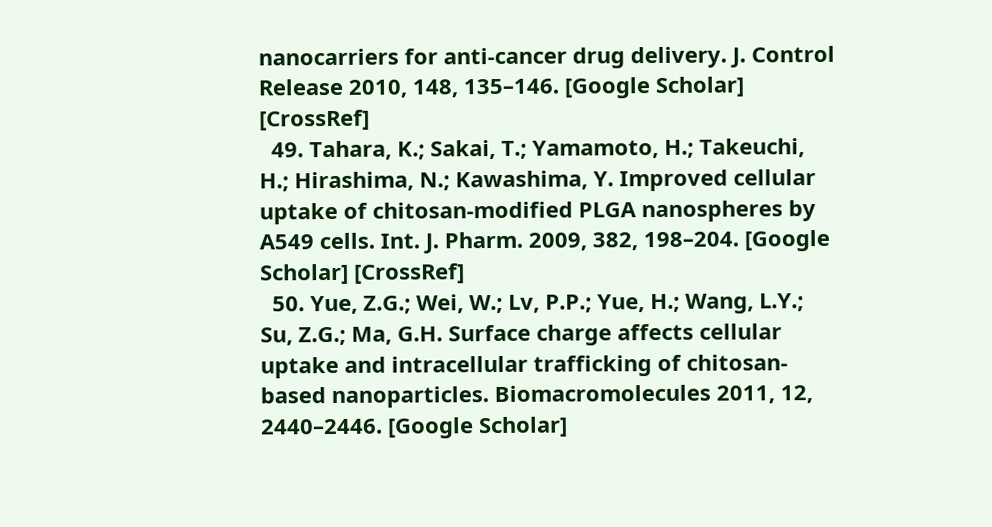nanocarriers for anti-cancer drug delivery. J. Control Release 2010, 148, 135–146. [Google Scholar] [CrossRef]
  49. Tahara, K.; Sakai, T.; Yamamoto, H.; Takeuchi, H.; Hirashima, N.; Kawashima, Y. Improved cellular uptake of chitosan-modified PLGA nanospheres by A549 cells. Int. J. Pharm. 2009, 382, 198–204. [Google Scholar] [CrossRef]
  50. Yue, Z.G.; Wei, W.; Lv, P.P.; Yue, H.; Wang, L.Y.; Su, Z.G.; Ma, G.H. Surface charge affects cellular uptake and intracellular trafficking of chitosan-based nanoparticles. Biomacromolecules 2011, 12, 2440–2446. [Google Scholar]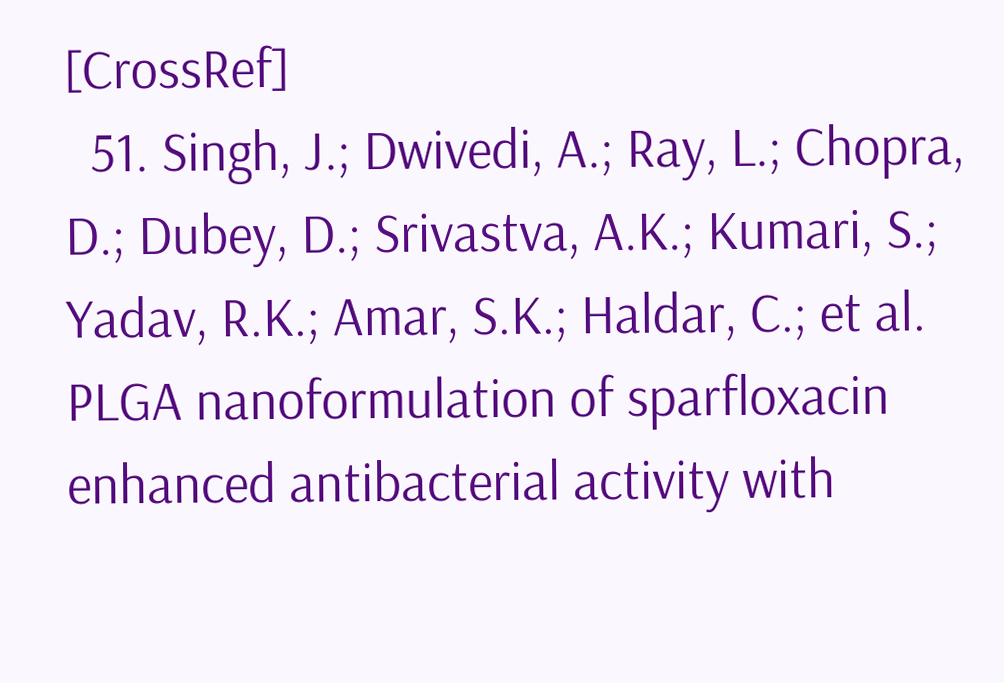[CrossRef]
  51. Singh, J.; Dwivedi, A.; Ray, L.; Chopra, D.; Dubey, D.; Srivastva, A.K.; Kumari, S.; Yadav, R.K.; Amar, S.K.; Haldar, C.; et al. PLGA nanoformulation of sparfloxacin enhanced antibacterial activity with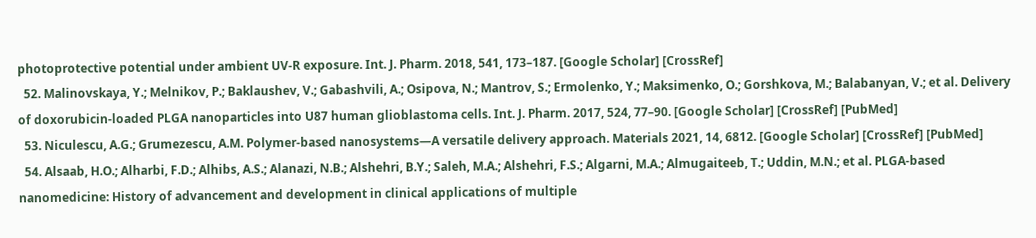photoprotective potential under ambient UV-R exposure. Int. J. Pharm. 2018, 541, 173–187. [Google Scholar] [CrossRef]
  52. Malinovskaya, Y.; Melnikov, P.; Baklaushev, V.; Gabashvili, A.; Osipova, N.; Mantrov, S.; Ermolenko, Y.; Maksimenko, O.; Gorshkova, M.; Balabanyan, V.; et al. Delivery of doxorubicin-loaded PLGA nanoparticles into U87 human glioblastoma cells. Int. J. Pharm. 2017, 524, 77–90. [Google Scholar] [CrossRef] [PubMed]
  53. Niculescu, A.G.; Grumezescu, A.M. Polymer-based nanosystems—A versatile delivery approach. Materials 2021, 14, 6812. [Google Scholar] [CrossRef] [PubMed]
  54. Alsaab, H.O.; Alharbi, F.D.; Alhibs, A.S.; Alanazi, N.B.; Alshehri, B.Y.; Saleh, M.A.; Alshehri, F.S.; Algarni, M.A.; Almugaiteeb, T.; Uddin, M.N.; et al. PLGA-based nanomedicine: History of advancement and development in clinical applications of multiple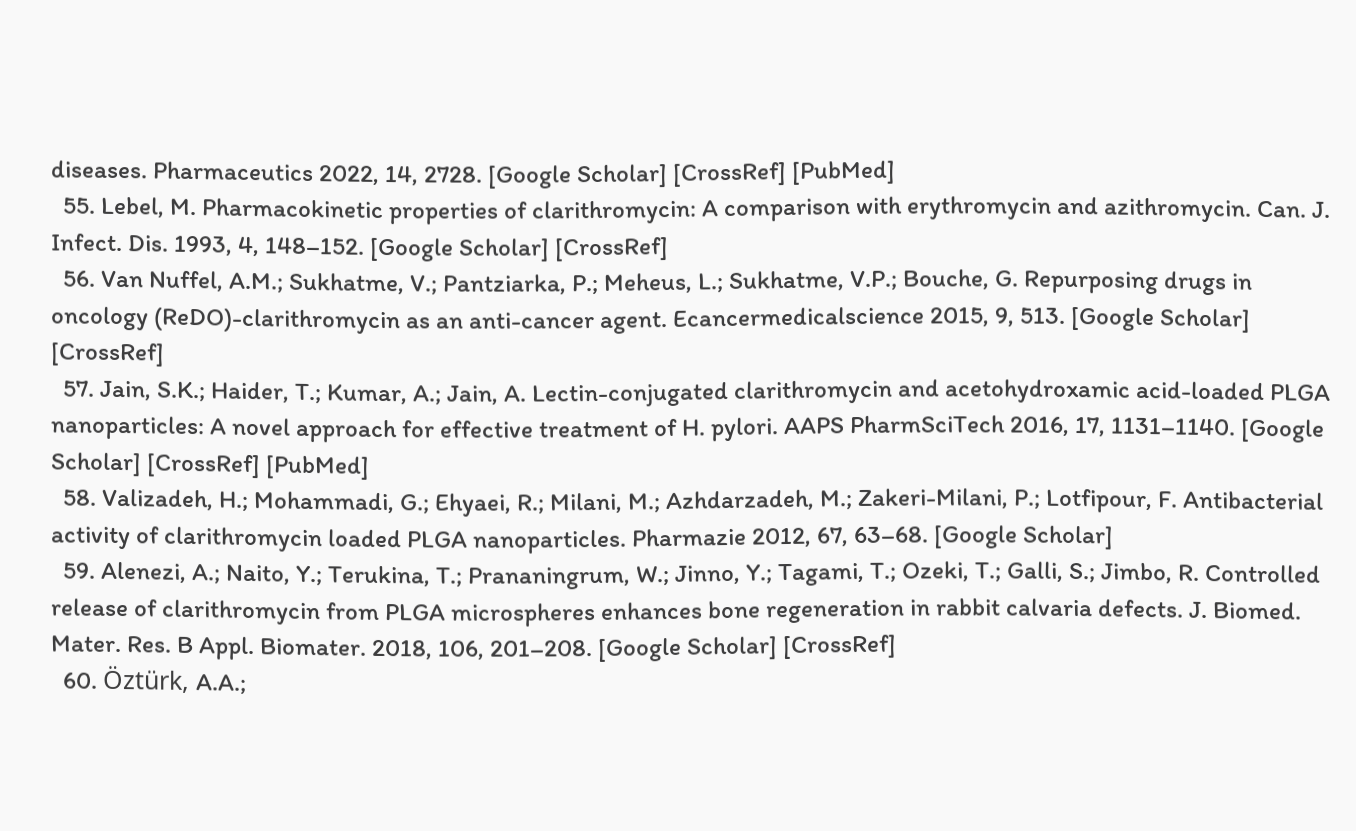diseases. Pharmaceutics 2022, 14, 2728. [Google Scholar] [CrossRef] [PubMed]
  55. Lebel, M. Pharmacokinetic properties of clarithromycin: A comparison with erythromycin and azithromycin. Can. J. Infect. Dis. 1993, 4, 148–152. [Google Scholar] [CrossRef]
  56. Van Nuffel, A.M.; Sukhatme, V.; Pantziarka, P.; Meheus, L.; Sukhatme, V.P.; Bouche, G. Repurposing drugs in oncology (ReDO)-clarithromycin as an anti-cancer agent. Ecancermedicalscience 2015, 9, 513. [Google Scholar] [CrossRef]
  57. Jain, S.K.; Haider, T.; Kumar, A.; Jain, A. Lectin-conjugated clarithromycin and acetohydroxamic acid-loaded PLGA nanoparticles: A novel approach for effective treatment of H. pylori. AAPS PharmSciTech 2016, 17, 1131–1140. [Google Scholar] [CrossRef] [PubMed]
  58. Valizadeh, H.; Mohammadi, G.; Ehyaei, R.; Milani, M.; Azhdarzadeh, M.; Zakeri-Milani, P.; Lotfipour, F. Antibacterial activity of clarithromycin loaded PLGA nanoparticles. Pharmazie 2012, 67, 63–68. [Google Scholar]
  59. Alenezi, A.; Naito, Y.; Terukina, T.; Prananingrum, W.; Jinno, Y.; Tagami, T.; Ozeki, T.; Galli, S.; Jimbo, R. Controlled release of clarithromycin from PLGA microspheres enhances bone regeneration in rabbit calvaria defects. J. Biomed. Mater. Res. B Appl. Biomater. 2018, 106, 201–208. [Google Scholar] [CrossRef]
  60. Öztürk, A.A.;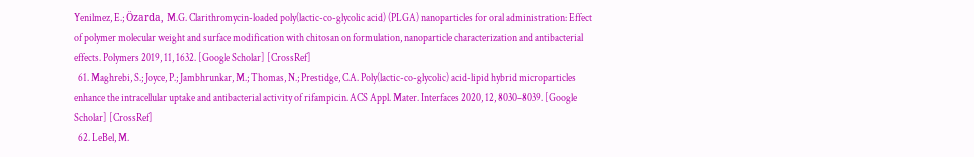Yenilmez, E.; Özarda, M.G. Clarithromycin-loaded poly(lactic-co-glycolic acid) (PLGA) nanoparticles for oral administration: Effect of polymer molecular weight and surface modification with chitosan on formulation, nanoparticle characterization and antibacterial effects. Polymers 2019, 11, 1632. [Google Scholar] [CrossRef]
  61. Maghrebi, S.; Joyce, P.; Jambhrunkar, M.; Thomas, N.; Prestidge, C.A. Poly(lactic-co-glycolic) acid-lipid hybrid microparticles enhance the intracellular uptake and antibacterial activity of rifampicin. ACS Appl. Mater. Interfaces 2020, 12, 8030–8039. [Google Scholar] [CrossRef]
  62. LeBel, M.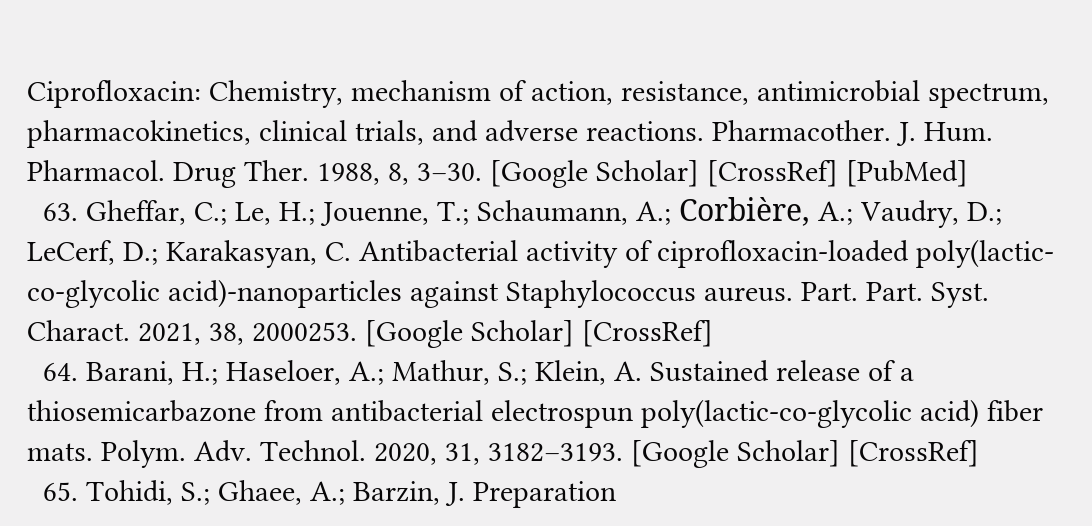Ciprofloxacin: Chemistry, mechanism of action, resistance, antimicrobial spectrum, pharmacokinetics, clinical trials, and adverse reactions. Pharmacother. J. Hum. Pharmacol. Drug Ther. 1988, 8, 3–30. [Google Scholar] [CrossRef] [PubMed]
  63. Gheffar, C.; Le, H.; Jouenne, T.; Schaumann, A.; Corbière, A.; Vaudry, D.; LeCerf, D.; Karakasyan, C. Antibacterial activity of ciprofloxacin-loaded poly(lactic-co-glycolic acid)-nanoparticles against Staphylococcus aureus. Part. Part. Syst. Charact. 2021, 38, 2000253. [Google Scholar] [CrossRef]
  64. Barani, H.; Haseloer, A.; Mathur, S.; Klein, A. Sustained release of a thiosemicarbazone from antibacterial electrospun poly(lactic-co-glycolic acid) fiber mats. Polym. Adv. Technol. 2020, 31, 3182–3193. [Google Scholar] [CrossRef]
  65. Tohidi, S.; Ghaee, A.; Barzin, J. Preparation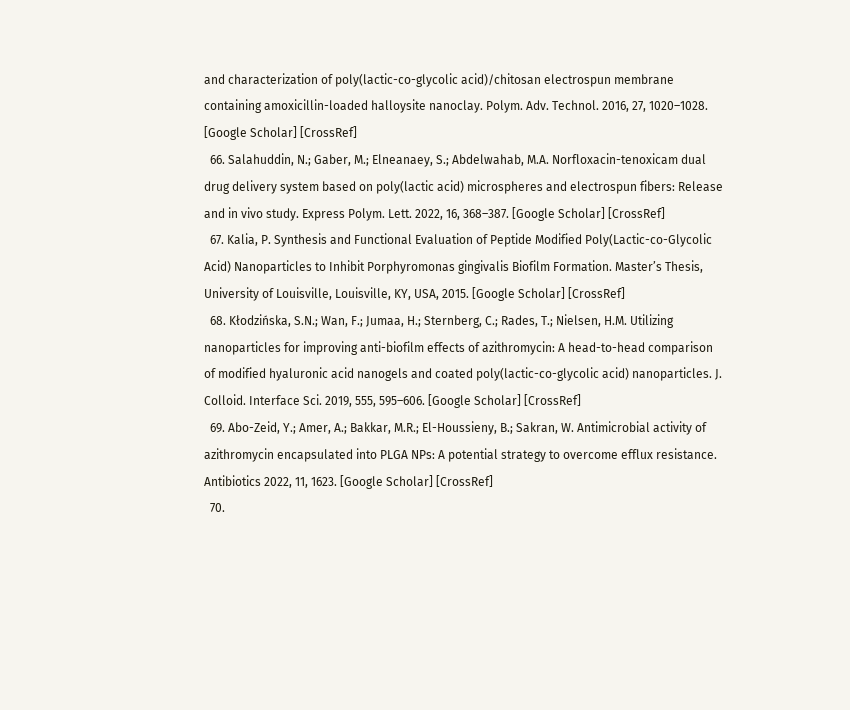and characterization of poly(lactic-co-glycolic acid)/chitosan electrospun membrane containing amoxicillin-loaded halloysite nanoclay. Polym. Adv. Technol. 2016, 27, 1020–1028. [Google Scholar] [CrossRef]
  66. Salahuddin, N.; Gaber, M.; Elneanaey, S.; Abdelwahab, M.A. Norfloxacin-tenoxicam dual drug delivery system based on poly(lactic acid) microspheres and electrospun fibers: Release and in vivo study. Express Polym. Lett. 2022, 16, 368–387. [Google Scholar] [CrossRef]
  67. Kalia, P. Synthesis and Functional Evaluation of Peptide Modified Poly(Lactic-co-Glycolic Acid) Nanoparticles to Inhibit Porphyromonas gingivalis Biofilm Formation. Master’s Thesis, University of Louisville, Louisville, KY, USA, 2015. [Google Scholar] [CrossRef]
  68. Kłodzińska, S.N.; Wan, F.; Jumaa, H.; Sternberg, C.; Rades, T.; Nielsen, H.M. Utilizing nanoparticles for improving anti-biofilm effects of azithromycin: A head-to-head comparison of modified hyaluronic acid nanogels and coated poly(lactic-co-glycolic acid) nanoparticles. J. Colloid. Interface Sci. 2019, 555, 595–606. [Google Scholar] [CrossRef]
  69. Abo-Zeid, Y.; Amer, A.; Bakkar, M.R.; El-Houssieny, B.; Sakran, W. Antimicrobial activity of azithromycin encapsulated into PLGA NPs: A potential strategy to overcome efflux resistance. Antibiotics 2022, 11, 1623. [Google Scholar] [CrossRef]
  70.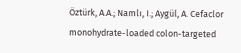Öztürk, A.A.; Namlı, I.; Aygül, A. Cefaclor monohydrate-loaded colon-targeted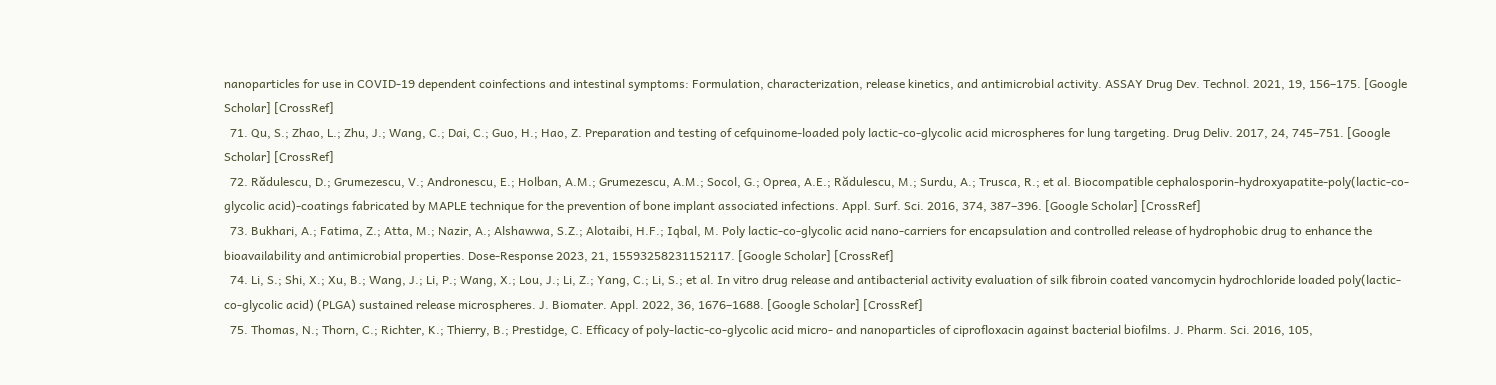nanoparticles for use in COVID-19 dependent coinfections and intestinal symptoms: Formulation, characterization, release kinetics, and antimicrobial activity. ASSAY Drug Dev. Technol. 2021, 19, 156–175. [Google Scholar] [CrossRef]
  71. Qu, S.; Zhao, L.; Zhu, J.; Wang, C.; Dai, C.; Guo, H.; Hao, Z. Preparation and testing of cefquinome-loaded poly lactic-co-glycolic acid microspheres for lung targeting. Drug Deliv. 2017, 24, 745–751. [Google Scholar] [CrossRef]
  72. Rădulescu, D.; Grumezescu, V.; Andronescu, E.; Holban, A.M.; Grumezescu, A.M.; Socol, G.; Oprea, A.E.; Rădulescu, M.; Surdu, A.; Trusca, R.; et al. Biocompatible cephalosporin-hydroxyapatite-poly(lactic-co-glycolic acid)-coatings fabricated by MAPLE technique for the prevention of bone implant associated infections. Appl. Surf. Sci. 2016, 374, 387–396. [Google Scholar] [CrossRef]
  73. Bukhari, A.; Fatima, Z.; Atta, M.; Nazir, A.; Alshawwa, S.Z.; Alotaibi, H.F.; Iqbal, M. Poly lactic-co-glycolic acid nano-carriers for encapsulation and controlled release of hydrophobic drug to enhance the bioavailability and antimicrobial properties. Dose-Response 2023, 21, 15593258231152117. [Google Scholar] [CrossRef]
  74. Li, S.; Shi, X.; Xu, B.; Wang, J.; Li, P.; Wang, X.; Lou, J.; Li, Z.; Yang, C.; Li, S.; et al. In vitro drug release and antibacterial activity evaluation of silk fibroin coated vancomycin hydrochloride loaded poly(lactic-co-glycolic acid) (PLGA) sustained release microspheres. J. Biomater. Appl. 2022, 36, 1676–1688. [Google Scholar] [CrossRef]
  75. Thomas, N.; Thorn, C.; Richter, K.; Thierry, B.; Prestidge, C. Efficacy of poly-lactic-co-glycolic acid micro- and nanoparticles of ciprofloxacin against bacterial biofilms. J. Pharm. Sci. 2016, 105,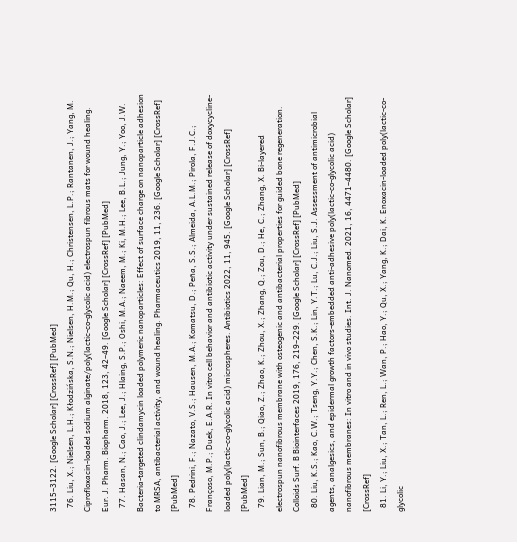3115–3122. [Google Scholar] [CrossRef] [PubMed]
  76. Liu, X.; Nielsen, L.H.; Kłodzińska, S.N.; Nielsen, H.M.; Qu, H.; Christensen, L.P.; Rantanen, J.; Yang, M. Ciprofloxacin-loaded sodium alginate/poly(lactic-co-glycolic acid) electrospun fibrous mats for wound healing. Eur. J. Pharm. Biopharm. 2018, 123, 42–49. [Google Scholar] [CrossRef] [PubMed]
  77. Hasan, N.; Cao, J.; Lee, J.; Hlaing, S.P.; Oshi, M.A.; Naeem, M.; Ki, M.H.; Lee, B.L.; Jung, Y.; Yoo, J.W. Bacteria-targeted clindamycin loaded polymeric nanoparticles: Effect of surface charge on nanoparticle adhesion to MRSA, antibacterial activity, and wound healing. Pharmaceutics 2019, 11, 236. [Google Scholar] [CrossRef] [PubMed]
  78. Pedrini, F.; Nazato, V.S.; Hausen, M.A.; Komatsu, D.; Peña, S.S.; Almeida, A.L.M.; Pirola, F.J.C.; Françoso, M.P.; Duek, E.A.R. In vitro cell behavior and antibiotic activity under sustained release of doxycycline-loaded poly(lactic-co-glycolic acid) microspheres. Antibiotics 2022, 11, 945. [Google Scholar] [CrossRef] [PubMed]
  79. Lian, M.; Sun, B.; Qiao, Z.; Zhao, K.; Zhou, X.; Zhang, Q.; Zou, D.; He, C.; Zhang, X. Bi-layered electrospun nanofibrous membrane with osteogenic and antibacterial properties for guided bone regeneration. Colloids Surf. B Biointerfaces 2019, 176, 219–229. [Google Scholar] [CrossRef] [PubMed]
  80. Liu, K.S.; Kao, C.W.; Tseng, Y.Y.; Chen, S.K.; Lin, Y.T.; Lu, C.J.; Liu, S.J. Assessment of antimicrobial agents, analgesics, and epidermal growth factors-embedded anti-adhesive poly(lactic-co-glycolic acid) nanofibrous membranes: In vitro and in vivo studies. Int. J. Nanomed. 2021, 16, 4471–4480. [Google Scholar] [CrossRef]
  81. Li, Y.; Liu, X.; Tan, L.; Ren, L.; Wan, P.; Hao, Y.; Qu, X.; Yang, K.; Dai, K. Enoxacin-loaded poly(lactic-co-glycolic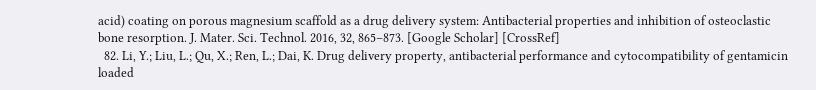acid) coating on porous magnesium scaffold as a drug delivery system: Antibacterial properties and inhibition of osteoclastic bone resorption. J. Mater. Sci. Technol. 2016, 32, 865–873. [Google Scholar] [CrossRef]
  82. Li, Y.; Liu, L.; Qu, X.; Ren, L.; Dai, K. Drug delivery property, antibacterial performance and cytocompatibility of gentamicin loaded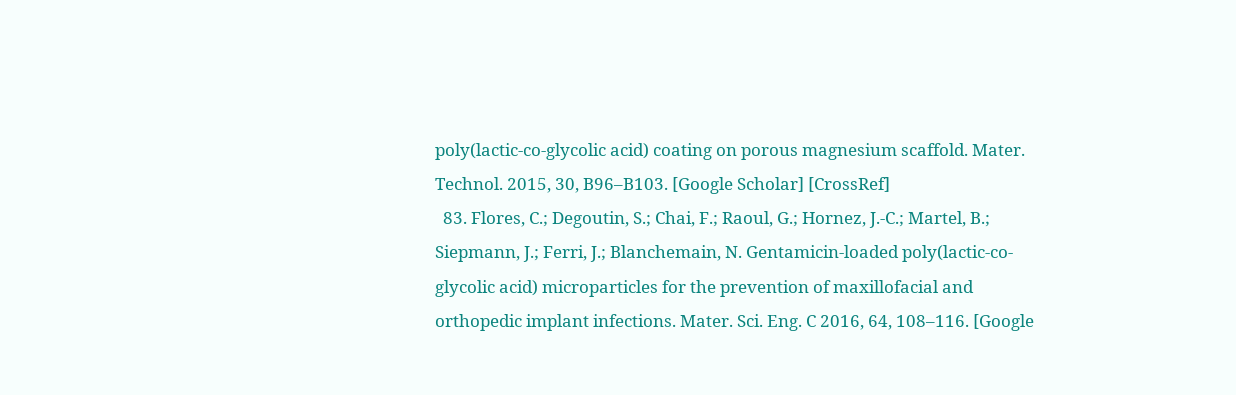poly(lactic-co-glycolic acid) coating on porous magnesium scaffold. Mater. Technol. 2015, 30, B96–B103. [Google Scholar] [CrossRef]
  83. Flores, C.; Degoutin, S.; Chai, F.; Raoul, G.; Hornez, J.-C.; Martel, B.; Siepmann, J.; Ferri, J.; Blanchemain, N. Gentamicin-loaded poly(lactic-co-glycolic acid) microparticles for the prevention of maxillofacial and orthopedic implant infections. Mater. Sci. Eng. C 2016, 64, 108–116. [Google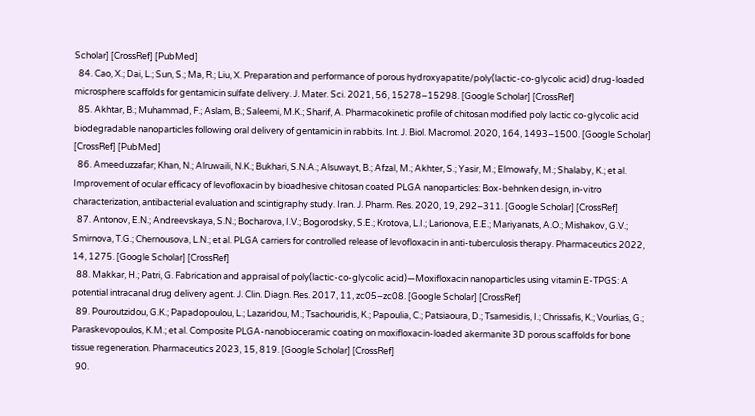Scholar] [CrossRef] [PubMed]
  84. Cao, X.; Dai, L.; Sun, S.; Ma, R.; Liu, X. Preparation and performance of porous hydroxyapatite/poly(lactic-co-glycolic acid) drug-loaded microsphere scaffolds for gentamicin sulfate delivery. J. Mater. Sci. 2021, 56, 15278–15298. [Google Scholar] [CrossRef]
  85. Akhtar, B.; Muhammad, F.; Aslam, B.; Saleemi, M.K.; Sharif, A. Pharmacokinetic profile of chitosan modified poly lactic co-glycolic acid biodegradable nanoparticles following oral delivery of gentamicin in rabbits. Int. J. Biol. Macromol. 2020, 164, 1493–1500. [Google Scholar] [CrossRef] [PubMed]
  86. Ameeduzzafar; Khan, N.; Alruwaili, N.K.; Bukhari, S.N.A.; Alsuwayt, B.; Afzal, M.; Akhter, S.; Yasir, M.; Elmowafy, M.; Shalaby, K.; et al. Improvement of ocular efficacy of levofloxacin by bioadhesive chitosan coated PLGA nanoparticles: Box-behnken design, in-vitro characterization, antibacterial evaluation and scintigraphy study. Iran. J. Pharm. Res. 2020, 19, 292–311. [Google Scholar] [CrossRef]
  87. Antonov, E.N.; Andreevskaya, S.N.; Bocharova, I.V.; Bogorodsky, S.E.; Krotova, L.I.; Larionova, E.E.; Mariyanats, A.O.; Mishakov, G.V.; Smirnova, T.G.; Chernousova, L.N.; et al. PLGA carriers for controlled release of levofloxacin in anti-tuberculosis therapy. Pharmaceutics 2022, 14, 1275. [Google Scholar] [CrossRef]
  88. Makkar, H.; Patri, G. Fabrication and appraisal of poly(lactic-co-glycolic acid)—Moxifloxacin nanoparticles using vitamin E-TPGS: A potential intracanal drug delivery agent. J. Clin. Diagn. Res. 2017, 11, zc05–zc08. [Google Scholar] [CrossRef]
  89. Pouroutzidou, G.K.; Papadopoulou, L.; Lazaridou, M.; Tsachouridis, K.; Papoulia, C.; Patsiaoura, D.; Tsamesidis, I.; Chrissafis, K.; Vourlias, G.; Paraskevopoulos, K.M.; et al. Composite PLGA-nanobioceramic coating on moxifloxacin-loaded akermanite 3D porous scaffolds for bone tissue regeneration. Pharmaceutics 2023, 15, 819. [Google Scholar] [CrossRef]
  90.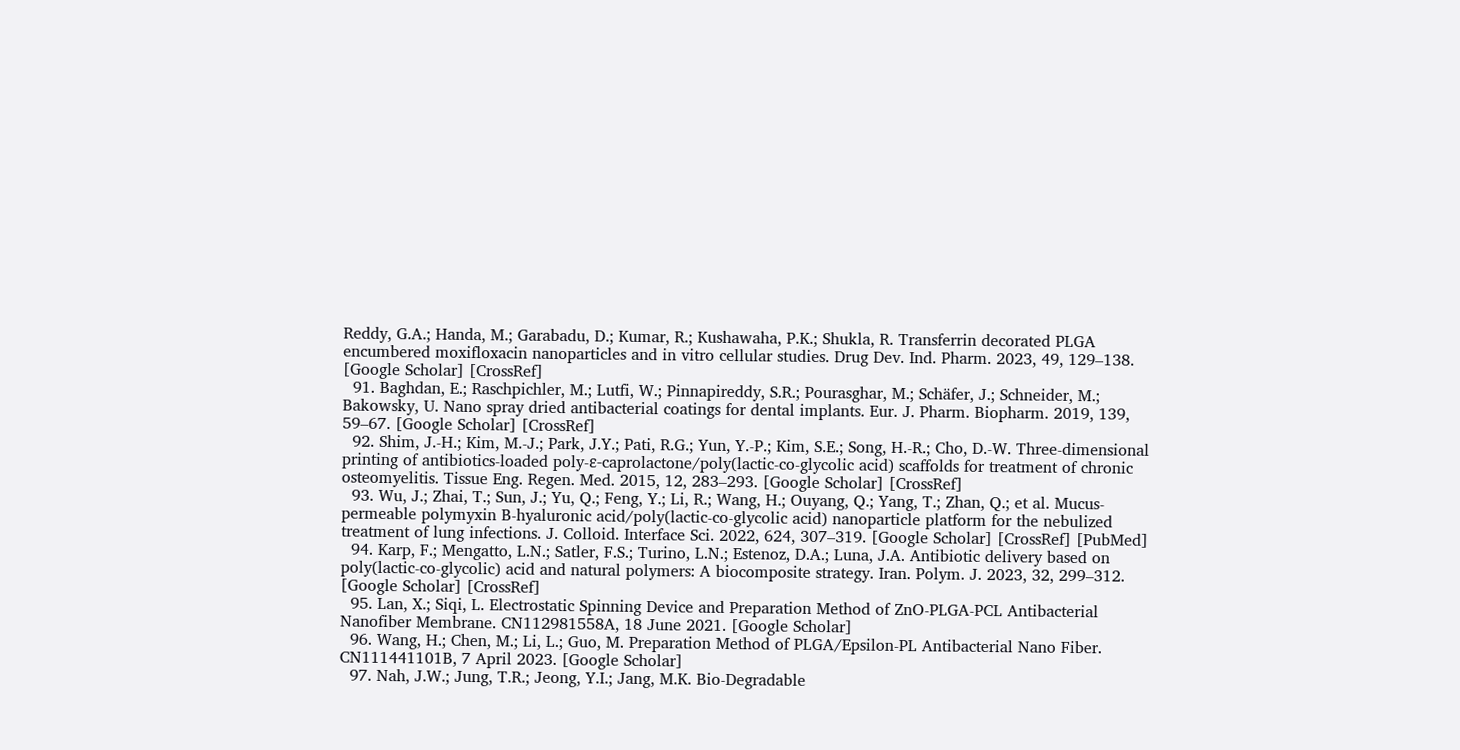Reddy, G.A.; Handa, M.; Garabadu, D.; Kumar, R.; Kushawaha, P.K.; Shukla, R. Transferrin decorated PLGA encumbered moxifloxacin nanoparticles and in vitro cellular studies. Drug Dev. Ind. Pharm. 2023, 49, 129–138. [Google Scholar] [CrossRef]
  91. Baghdan, E.; Raschpichler, M.; Lutfi, W.; Pinnapireddy, S.R.; Pourasghar, M.; Schäfer, J.; Schneider, M.; Bakowsky, U. Nano spray dried antibacterial coatings for dental implants. Eur. J. Pharm. Biopharm. 2019, 139, 59–67. [Google Scholar] [CrossRef]
  92. Shim, J.-H.; Kim, M.-J.; Park, J.Y.; Pati, R.G.; Yun, Y.-P.; Kim, S.E.; Song, H.-R.; Cho, D.-W. Three-dimensional printing of antibiotics-loaded poly-ε-caprolactone/poly(lactic-co-glycolic acid) scaffolds for treatment of chronic osteomyelitis. Tissue Eng. Regen. Med. 2015, 12, 283–293. [Google Scholar] [CrossRef]
  93. Wu, J.; Zhai, T.; Sun, J.; Yu, Q.; Feng, Y.; Li, R.; Wang, H.; Ouyang, Q.; Yang, T.; Zhan, Q.; et al. Mucus-permeable polymyxin B-hyaluronic acid/poly(lactic-co-glycolic acid) nanoparticle platform for the nebulized treatment of lung infections. J. Colloid. Interface Sci. 2022, 624, 307–319. [Google Scholar] [CrossRef] [PubMed]
  94. Karp, F.; Mengatto, L.N.; Satler, F.S.; Turino, L.N.; Estenoz, D.A.; Luna, J.A. Antibiotic delivery based on poly(lactic-co-glycolic) acid and natural polymers: A biocomposite strategy. Iran. Polym. J. 2023, 32, 299–312. [Google Scholar] [CrossRef]
  95. Lan, X.; Siqi, L. Electrostatic Spinning Device and Preparation Method of ZnO-PLGA-PCL Antibacterial Nanofiber Membrane. CN112981558A, 18 June 2021. [Google Scholar]
  96. Wang, H.; Chen, M.; Li, L.; Guo, M. Preparation Method of PLGA/Epsilon-PL Antibacterial Nano Fiber. CN111441101B, 7 April 2023. [Google Scholar]
  97. Nah, J.W.; Jung, T.R.; Jeong, Y.I.; Jang, M.K. Bio-Degradable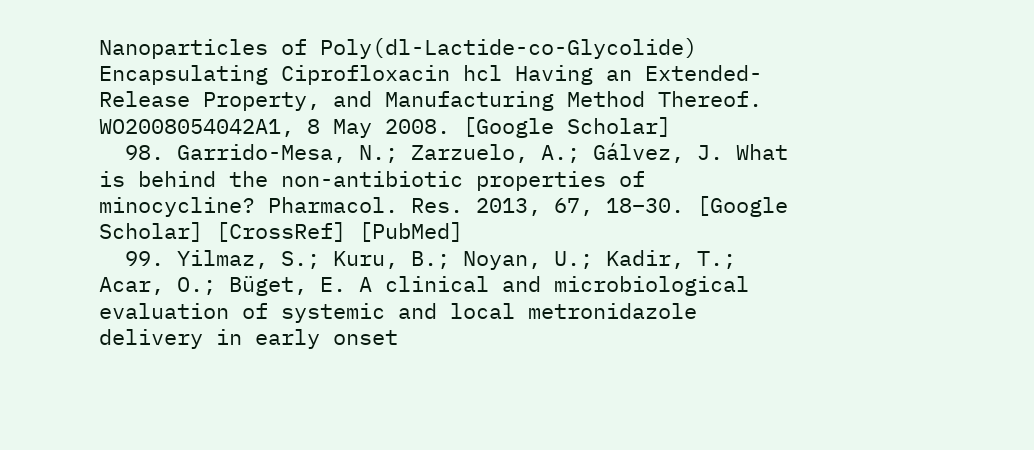Nanoparticles of Poly(dl-Lactide-co-Glycolide) Encapsulating Ciprofloxacin hcl Having an Extended-Release Property, and Manufacturing Method Thereof. WO2008054042A1, 8 May 2008. [Google Scholar]
  98. Garrido-Mesa, N.; Zarzuelo, A.; Gálvez, J. What is behind the non-antibiotic properties of minocycline? Pharmacol. Res. 2013, 67, 18–30. [Google Scholar] [CrossRef] [PubMed]
  99. Yilmaz, S.; Kuru, B.; Noyan, U.; Kadir, T.; Acar, O.; Büget, E. A clinical and microbiological evaluation of systemic and local metronidazole delivery in early onset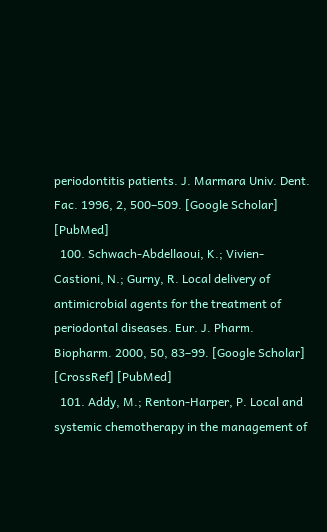periodontitis patients. J. Marmara Univ. Dent. Fac. 1996, 2, 500–509. [Google Scholar] [PubMed]
  100. Schwach-Abdellaoui, K.; Vivien-Castioni, N.; Gurny, R. Local delivery of antimicrobial agents for the treatment of periodontal diseases. Eur. J. Pharm. Biopharm. 2000, 50, 83–99. [Google Scholar] [CrossRef] [PubMed]
  101. Addy, M.; Renton-Harper, P. Local and systemic chemotherapy in the management of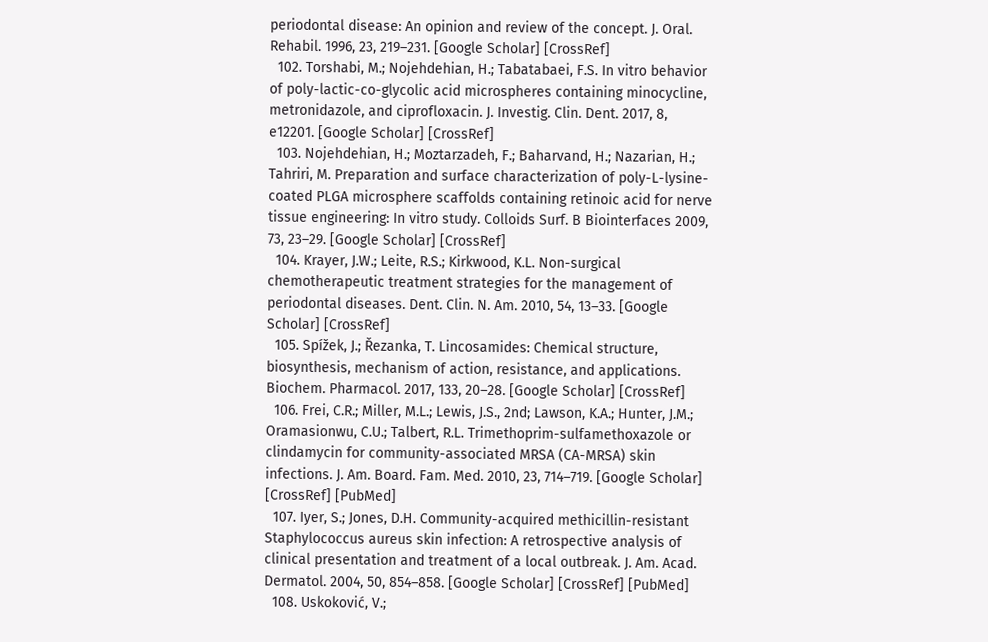periodontal disease: An opinion and review of the concept. J. Oral. Rehabil. 1996, 23, 219–231. [Google Scholar] [CrossRef]
  102. Torshabi, M.; Nojehdehian, H.; Tabatabaei, F.S. In vitro behavior of poly-lactic-co-glycolic acid microspheres containing minocycline, metronidazole, and ciprofloxacin. J. Investig. Clin. Dent. 2017, 8, e12201. [Google Scholar] [CrossRef]
  103. Nojehdehian, H.; Moztarzadeh, F.; Baharvand, H.; Nazarian, H.; Tahriri, M. Preparation and surface characterization of poly-L-lysine-coated PLGA microsphere scaffolds containing retinoic acid for nerve tissue engineering: In vitro study. Colloids Surf. B Biointerfaces 2009, 73, 23–29. [Google Scholar] [CrossRef]
  104. Krayer, J.W.; Leite, R.S.; Kirkwood, K.L. Non-surgical chemotherapeutic treatment strategies for the management of periodontal diseases. Dent. Clin. N. Am. 2010, 54, 13–33. [Google Scholar] [CrossRef]
  105. Spížek, J.; Řezanka, T. Lincosamides: Chemical structure, biosynthesis, mechanism of action, resistance, and applications. Biochem. Pharmacol. 2017, 133, 20–28. [Google Scholar] [CrossRef]
  106. Frei, C.R.; Miller, M.L.; Lewis, J.S., 2nd; Lawson, K.A.; Hunter, J.M.; Oramasionwu, C.U.; Talbert, R.L. Trimethoprim-sulfamethoxazole or clindamycin for community-associated MRSA (CA-MRSA) skin infections. J. Am. Board. Fam. Med. 2010, 23, 714–719. [Google Scholar] [CrossRef] [PubMed]
  107. Iyer, S.; Jones, D.H. Community-acquired methicillin-resistant Staphylococcus aureus skin infection: A retrospective analysis of clinical presentation and treatment of a local outbreak. J. Am. Acad. Dermatol. 2004, 50, 854–858. [Google Scholar] [CrossRef] [PubMed]
  108. Uskoković, V.;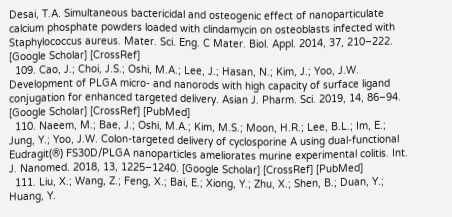Desai, T.A. Simultaneous bactericidal and osteogenic effect of nanoparticulate calcium phosphate powders loaded with clindamycin on osteoblasts infected with Staphylococcus aureus. Mater. Sci. Eng. C Mater. Biol. Appl. 2014, 37, 210–222. [Google Scholar] [CrossRef]
  109. Cao, J.; Choi, J.S.; Oshi, M.A.; Lee, J.; Hasan, N.; Kim, J.; Yoo, J.W. Development of PLGA micro- and nanorods with high capacity of surface ligand conjugation for enhanced targeted delivery. Asian J. Pharm. Sci. 2019, 14, 86–94. [Google Scholar] [CrossRef] [PubMed]
  110. Naeem, M.; Bae, J.; Oshi, M.A.; Kim, M.S.; Moon, H.R.; Lee, B.L.; Im, E.; Jung, Y.; Yoo, J.W. Colon-targeted delivery of cyclosporine A using dual-functional Eudragit(®) FS30D/PLGA nanoparticles ameliorates murine experimental colitis. Int. J. Nanomed. 2018, 13, 1225–1240. [Google Scholar] [CrossRef] [PubMed]
  111. Liu, X.; Wang, Z.; Feng, X.; Bai, E.; Xiong, Y.; Zhu, X.; Shen, B.; Duan, Y.; Huang, Y.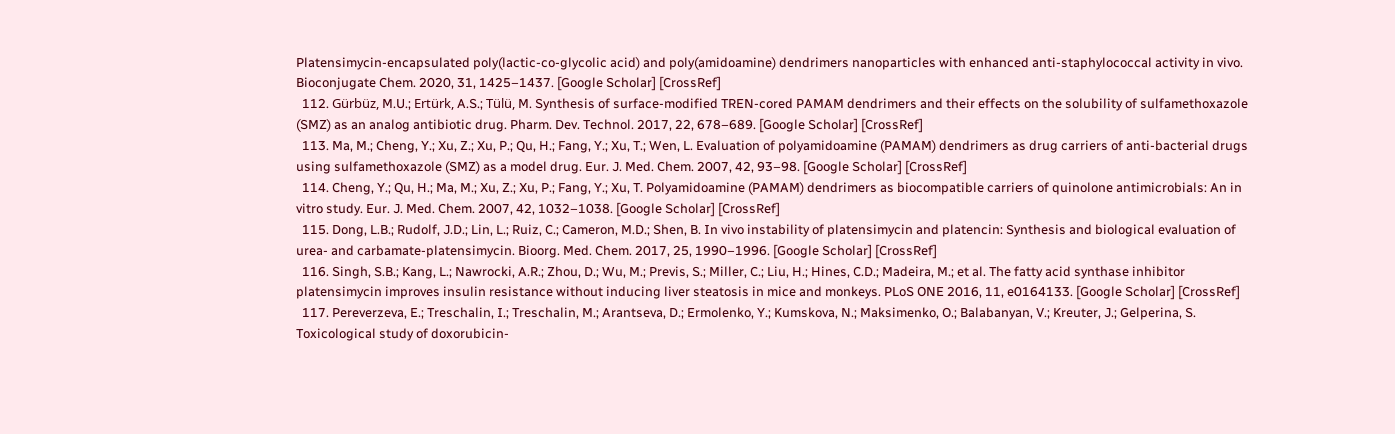Platensimycin-encapsulated poly(lactic-co-glycolic acid) and poly(amidoamine) dendrimers nanoparticles with enhanced anti-staphylococcal activity in vivo. Bioconjugate Chem. 2020, 31, 1425–1437. [Google Scholar] [CrossRef]
  112. Gürbüz, M.U.; Ertürk, A.S.; Tülü, M. Synthesis of surface-modified TREN-cored PAMAM dendrimers and their effects on the solubility of sulfamethoxazole (SMZ) as an analog antibiotic drug. Pharm. Dev. Technol. 2017, 22, 678–689. [Google Scholar] [CrossRef]
  113. Ma, M.; Cheng, Y.; Xu, Z.; Xu, P.; Qu, H.; Fang, Y.; Xu, T.; Wen, L. Evaluation of polyamidoamine (PAMAM) dendrimers as drug carriers of anti-bacterial drugs using sulfamethoxazole (SMZ) as a model drug. Eur. J. Med. Chem. 2007, 42, 93–98. [Google Scholar] [CrossRef]
  114. Cheng, Y.; Qu, H.; Ma, M.; Xu, Z.; Xu, P.; Fang, Y.; Xu, T. Polyamidoamine (PAMAM) dendrimers as biocompatible carriers of quinolone antimicrobials: An in vitro study. Eur. J. Med. Chem. 2007, 42, 1032–1038. [Google Scholar] [CrossRef]
  115. Dong, L.B.; Rudolf, J.D.; Lin, L.; Ruiz, C.; Cameron, M.D.; Shen, B. In vivo instability of platensimycin and platencin: Synthesis and biological evaluation of urea- and carbamate-platensimycin. Bioorg. Med. Chem. 2017, 25, 1990–1996. [Google Scholar] [CrossRef]
  116. Singh, S.B.; Kang, L.; Nawrocki, A.R.; Zhou, D.; Wu, M.; Previs, S.; Miller, C.; Liu, H.; Hines, C.D.; Madeira, M.; et al. The fatty acid synthase inhibitor platensimycin improves insulin resistance without inducing liver steatosis in mice and monkeys. PLoS ONE 2016, 11, e0164133. [Google Scholar] [CrossRef]
  117. Pereverzeva, E.; Treschalin, I.; Treschalin, M.; Arantseva, D.; Ermolenko, Y.; Kumskova, N.; Maksimenko, O.; Balabanyan, V.; Kreuter, J.; Gelperina, S. Toxicological study of doxorubicin-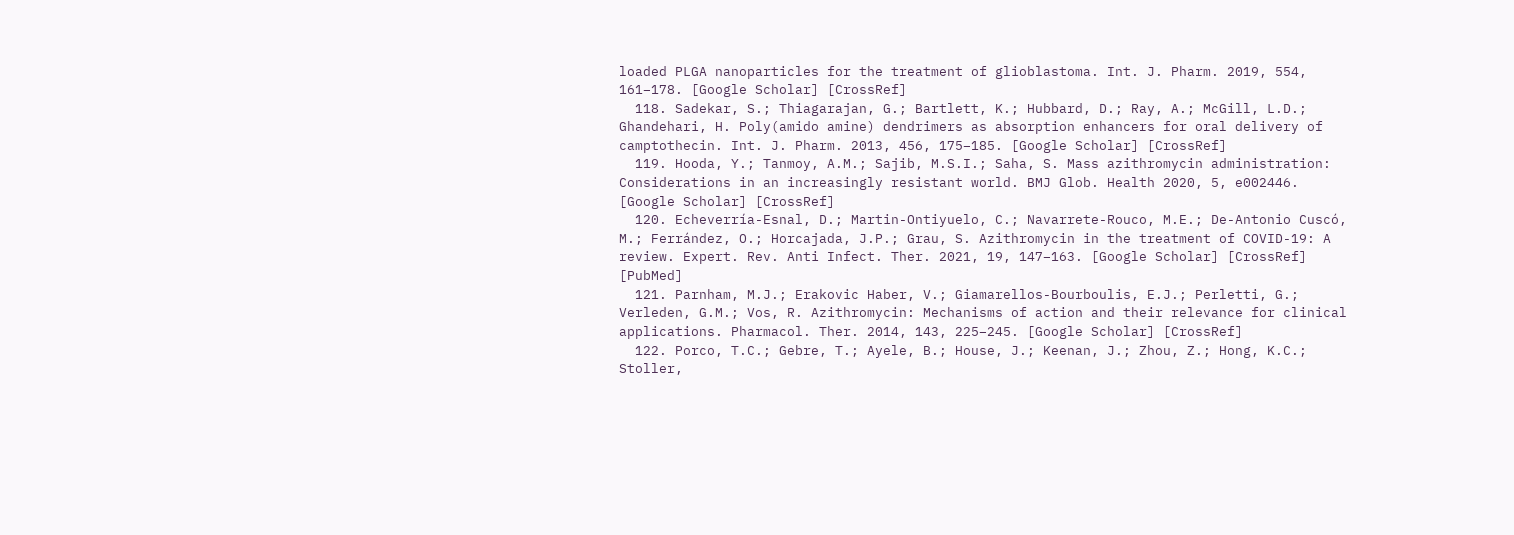loaded PLGA nanoparticles for the treatment of glioblastoma. Int. J. Pharm. 2019, 554, 161–178. [Google Scholar] [CrossRef]
  118. Sadekar, S.; Thiagarajan, G.; Bartlett, K.; Hubbard, D.; Ray, A.; McGill, L.D.; Ghandehari, H. Poly(amido amine) dendrimers as absorption enhancers for oral delivery of camptothecin. Int. J. Pharm. 2013, 456, 175–185. [Google Scholar] [CrossRef]
  119. Hooda, Y.; Tanmoy, A.M.; Sajib, M.S.I.; Saha, S. Mass azithromycin administration: Considerations in an increasingly resistant world. BMJ Glob. Health 2020, 5, e002446. [Google Scholar] [CrossRef]
  120. Echeverría-Esnal, D.; Martin-Ontiyuelo, C.; Navarrete-Rouco, M.E.; De-Antonio Cuscó, M.; Ferrández, O.; Horcajada, J.P.; Grau, S. Azithromycin in the treatment of COVID-19: A review. Expert. Rev. Anti Infect. Ther. 2021, 19, 147–163. [Google Scholar] [CrossRef] [PubMed]
  121. Parnham, M.J.; Erakovic Haber, V.; Giamarellos-Bourboulis, E.J.; Perletti, G.; Verleden, G.M.; Vos, R. Azithromycin: Mechanisms of action and their relevance for clinical applications. Pharmacol. Ther. 2014, 143, 225–245. [Google Scholar] [CrossRef]
  122. Porco, T.C.; Gebre, T.; Ayele, B.; House, J.; Keenan, J.; Zhou, Z.; Hong, K.C.; Stoller,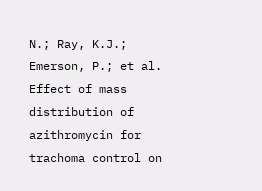N.; Ray, K.J.; Emerson, P.; et al. Effect of mass distribution of azithromycin for trachoma control on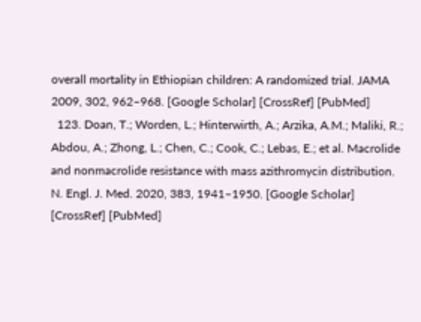overall mortality in Ethiopian children: A randomized trial. JAMA 2009, 302, 962–968. [Google Scholar] [CrossRef] [PubMed]
  123. Doan, T.; Worden, L.; Hinterwirth, A.; Arzika, A.M.; Maliki, R.; Abdou, A.; Zhong, L.; Chen, C.; Cook, C.; Lebas, E.; et al. Macrolide and nonmacrolide resistance with mass azithromycin distribution. N. Engl. J. Med. 2020, 383, 1941–1950. [Google Scholar] [CrossRef] [PubMed]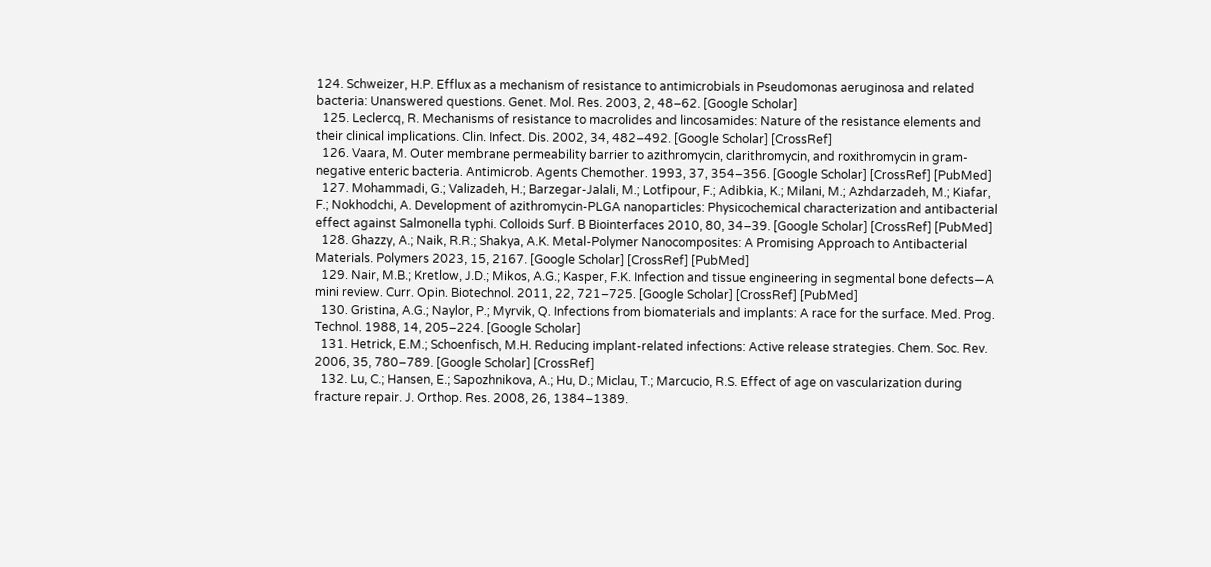124. Schweizer, H.P. Efflux as a mechanism of resistance to antimicrobials in Pseudomonas aeruginosa and related bacteria: Unanswered questions. Genet. Mol. Res. 2003, 2, 48–62. [Google Scholar]
  125. Leclercq, R. Mechanisms of resistance to macrolides and lincosamides: Nature of the resistance elements and their clinical implications. Clin. Infect. Dis. 2002, 34, 482–492. [Google Scholar] [CrossRef]
  126. Vaara, M. Outer membrane permeability barrier to azithromycin, clarithromycin, and roxithromycin in gram-negative enteric bacteria. Antimicrob. Agents Chemother. 1993, 37, 354–356. [Google Scholar] [CrossRef] [PubMed]
  127. Mohammadi, G.; Valizadeh, H.; Barzegar-Jalali, M.; Lotfipour, F.; Adibkia, K.; Milani, M.; Azhdarzadeh, M.; Kiafar, F.; Nokhodchi, A. Development of azithromycin-PLGA nanoparticles: Physicochemical characterization and antibacterial effect against Salmonella typhi. Colloids Surf. B Biointerfaces 2010, 80, 34–39. [Google Scholar] [CrossRef] [PubMed]
  128. Ghazzy, A.; Naik, R.R.; Shakya, A.K. Metal-Polymer Nanocomposites: A Promising Approach to Antibacterial Materials. Polymers 2023, 15, 2167. [Google Scholar] [CrossRef] [PubMed]
  129. Nair, M.B.; Kretlow, J.D.; Mikos, A.G.; Kasper, F.K. Infection and tissue engineering in segmental bone defects—A mini review. Curr. Opin. Biotechnol. 2011, 22, 721–725. [Google Scholar] [CrossRef] [PubMed]
  130. Gristina, A.G.; Naylor, P.; Myrvik, Q. Infections from biomaterials and implants: A race for the surface. Med. Prog. Technol. 1988, 14, 205–224. [Google Scholar]
  131. Hetrick, E.M.; Schoenfisch, M.H. Reducing implant-related infections: Active release strategies. Chem. Soc. Rev. 2006, 35, 780–789. [Google Scholar] [CrossRef]
  132. Lu, C.; Hansen, E.; Sapozhnikova, A.; Hu, D.; Miclau, T.; Marcucio, R.S. Effect of age on vascularization during fracture repair. J. Orthop. Res. 2008, 26, 1384–1389.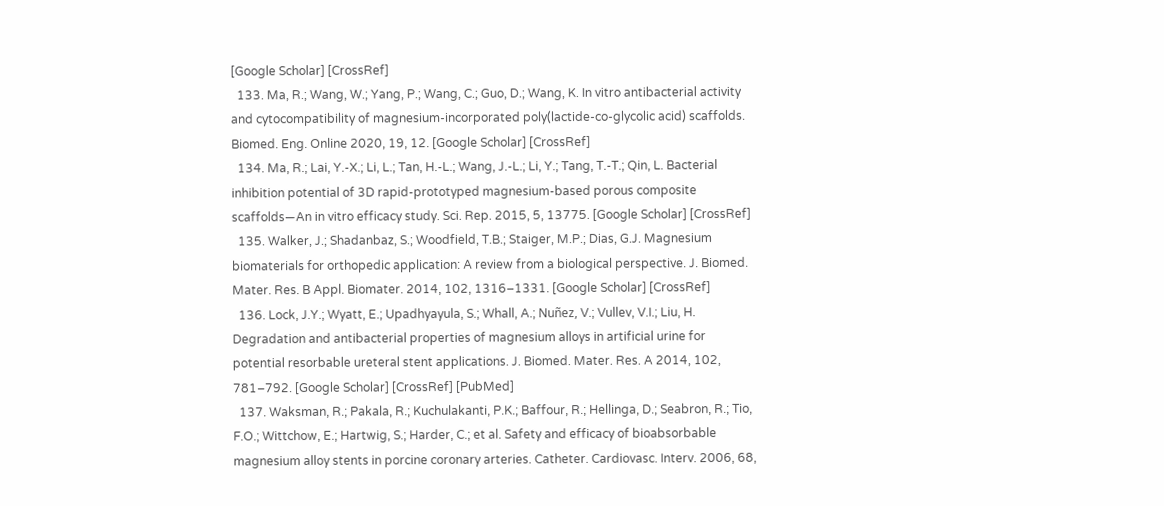[Google Scholar] [CrossRef]
  133. Ma, R.; Wang, W.; Yang, P.; Wang, C.; Guo, D.; Wang, K. In vitro antibacterial activity and cytocompatibility of magnesium-incorporated poly(lactide-co-glycolic acid) scaffolds. Biomed. Eng. Online 2020, 19, 12. [Google Scholar] [CrossRef]
  134. Ma, R.; Lai, Y.-X.; Li, L.; Tan, H.-L.; Wang, J.-L.; Li, Y.; Tang, T.-T.; Qin, L. Bacterial inhibition potential of 3D rapid-prototyped magnesium-based porous composite scaffolds—An in vitro efficacy study. Sci. Rep. 2015, 5, 13775. [Google Scholar] [CrossRef]
  135. Walker, J.; Shadanbaz, S.; Woodfield, T.B.; Staiger, M.P.; Dias, G.J. Magnesium biomaterials for orthopedic application: A review from a biological perspective. J. Biomed. Mater. Res. B Appl. Biomater. 2014, 102, 1316–1331. [Google Scholar] [CrossRef]
  136. Lock, J.Y.; Wyatt, E.; Upadhyayula, S.; Whall, A.; Nuñez, V.; Vullev, V.I.; Liu, H. Degradation and antibacterial properties of magnesium alloys in artificial urine for potential resorbable ureteral stent applications. J. Biomed. Mater. Res. A 2014, 102, 781–792. [Google Scholar] [CrossRef] [PubMed]
  137. Waksman, R.; Pakala, R.; Kuchulakanti, P.K.; Baffour, R.; Hellinga, D.; Seabron, R.; Tio, F.O.; Wittchow, E.; Hartwig, S.; Harder, C.; et al. Safety and efficacy of bioabsorbable magnesium alloy stents in porcine coronary arteries. Catheter. Cardiovasc. Interv. 2006, 68,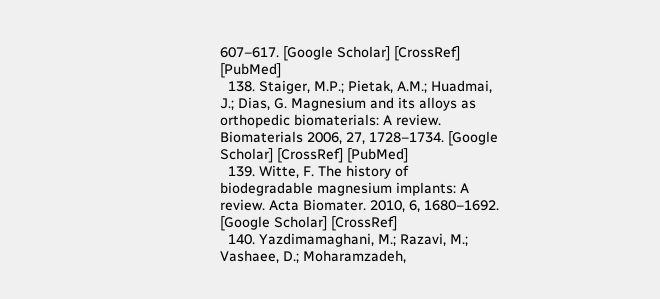607–617. [Google Scholar] [CrossRef] [PubMed]
  138. Staiger, M.P.; Pietak, A.M.; Huadmai, J.; Dias, G. Magnesium and its alloys as orthopedic biomaterials: A review. Biomaterials 2006, 27, 1728–1734. [Google Scholar] [CrossRef] [PubMed]
  139. Witte, F. The history of biodegradable magnesium implants: A review. Acta Biomater. 2010, 6, 1680–1692. [Google Scholar] [CrossRef]
  140. Yazdimamaghani, M.; Razavi, M.; Vashaee, D.; Moharamzadeh,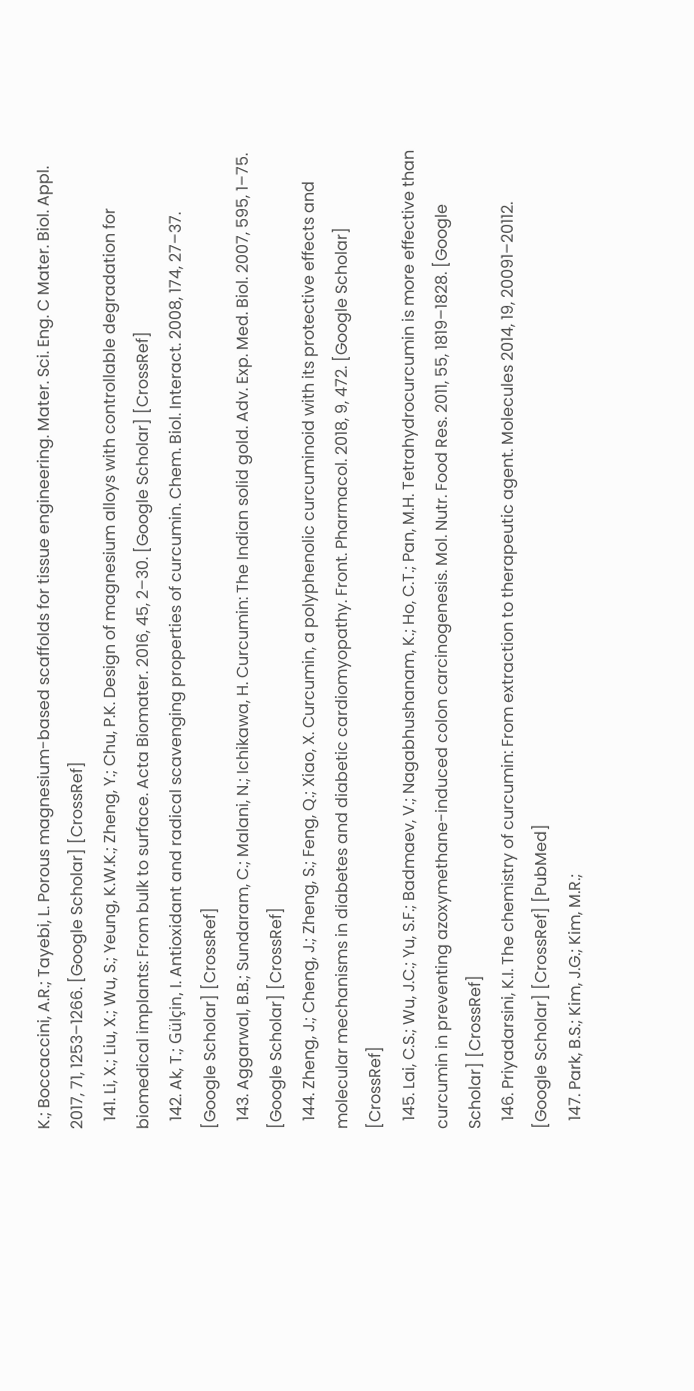K.; Boccaccini, A.R.; Tayebi, L. Porous magnesium-based scaffolds for tissue engineering. Mater. Sci. Eng. C Mater. Biol. Appl. 2017, 71, 1253–1266. [Google Scholar] [CrossRef]
  141. Li, X.; Liu, X.; Wu, S.; Yeung, K.W.K.; Zheng, Y.; Chu, P.K. Design of magnesium alloys with controllable degradation for biomedical implants: From bulk to surface. Acta Biomater. 2016, 45, 2–30. [Google Scholar] [CrossRef]
  142. Ak, T.; Gülçin, I. Antioxidant and radical scavenging properties of curcumin. Chem. Biol. Interact. 2008, 174, 27–37. [Google Scholar] [CrossRef]
  143. Aggarwal, B.B.; Sundaram, C.; Malani, N.; Ichikawa, H. Curcumin: The Indian solid gold. Adv. Exp. Med. Biol. 2007, 595, 1–75. [Google Scholar] [CrossRef]
  144. Zheng, J.; Cheng, J.; Zheng, S.; Feng, Q.; Xiao, X. Curcumin, a polyphenolic curcuminoid with its protective effects and molecular mechanisms in diabetes and diabetic cardiomyopathy. Front. Pharmacol. 2018, 9, 472. [Google Scholar] [CrossRef]
  145. Lai, C.S.; Wu, J.C.; Yu, S.F.; Badmaev, V.; Nagabhushanam, K.; Ho, C.T.; Pan, M.H. Tetrahydrocurcumin is more effective than curcumin in preventing azoxymethane-induced colon carcinogenesis. Mol. Nutr. Food Res. 2011, 55, 1819–1828. [Google Scholar] [CrossRef]
  146. Priyadarsini, K.I. The chemistry of curcumin: From extraction to therapeutic agent. Molecules 2014, 19, 20091–20112. [Google Scholar] [CrossRef] [PubMed]
  147. Park, B.S.; Kim, J.G.; Kim, M.R.;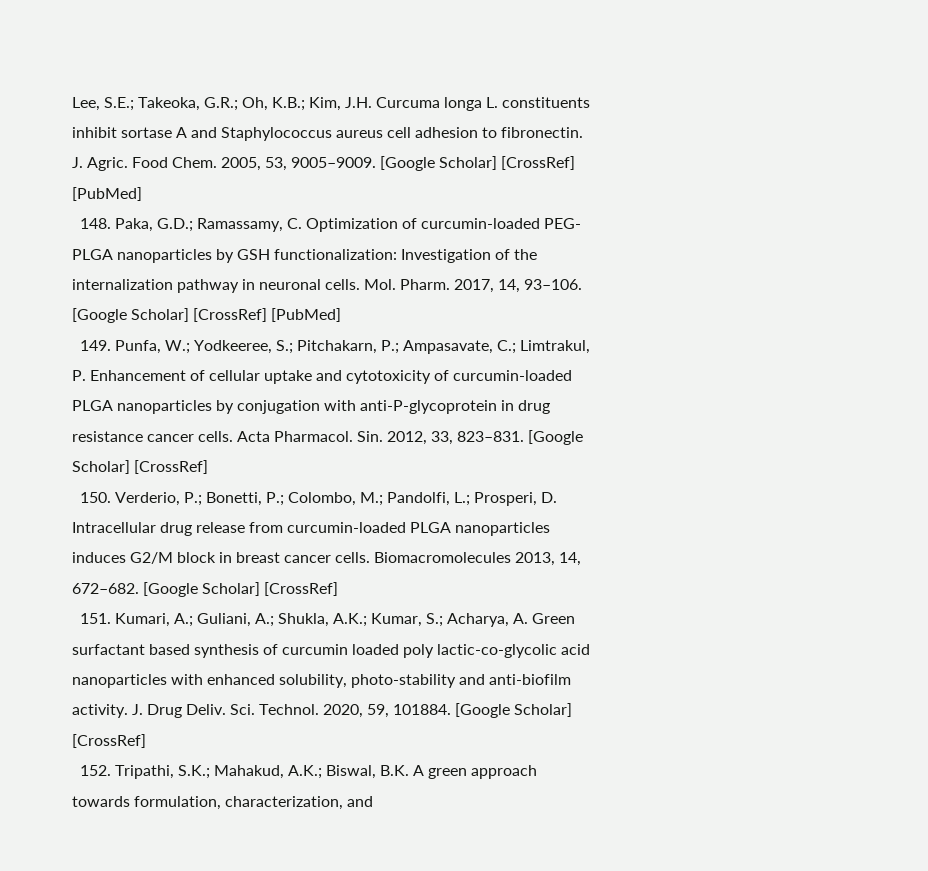Lee, S.E.; Takeoka, G.R.; Oh, K.B.; Kim, J.H. Curcuma longa L. constituents inhibit sortase A and Staphylococcus aureus cell adhesion to fibronectin. J. Agric. Food Chem. 2005, 53, 9005–9009. [Google Scholar] [CrossRef] [PubMed]
  148. Paka, G.D.; Ramassamy, C. Optimization of curcumin-loaded PEG-PLGA nanoparticles by GSH functionalization: Investigation of the internalization pathway in neuronal cells. Mol. Pharm. 2017, 14, 93–106. [Google Scholar] [CrossRef] [PubMed]
  149. Punfa, W.; Yodkeeree, S.; Pitchakarn, P.; Ampasavate, C.; Limtrakul, P. Enhancement of cellular uptake and cytotoxicity of curcumin-loaded PLGA nanoparticles by conjugation with anti-P-glycoprotein in drug resistance cancer cells. Acta Pharmacol. Sin. 2012, 33, 823–831. [Google Scholar] [CrossRef]
  150. Verderio, P.; Bonetti, P.; Colombo, M.; Pandolfi, L.; Prosperi, D. Intracellular drug release from curcumin-loaded PLGA nanoparticles induces G2/M block in breast cancer cells. Biomacromolecules 2013, 14, 672–682. [Google Scholar] [CrossRef]
  151. Kumari, A.; Guliani, A.; Shukla, A.K.; Kumar, S.; Acharya, A. Green surfactant based synthesis of curcumin loaded poly lactic-co-glycolic acid nanoparticles with enhanced solubility, photo-stability and anti-biofilm activity. J. Drug Deliv. Sci. Technol. 2020, 59, 101884. [Google Scholar] [CrossRef]
  152. Tripathi, S.K.; Mahakud, A.K.; Biswal, B.K. A green approach towards formulation, characterization, and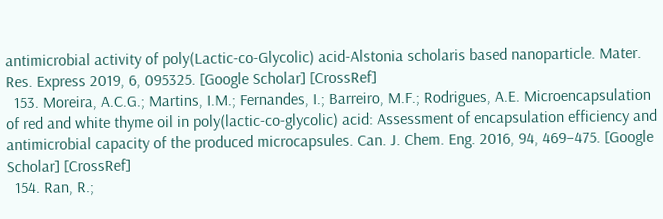antimicrobial activity of poly(Lactic-co-Glycolic) acid-Alstonia scholaris based nanoparticle. Mater. Res. Express 2019, 6, 095325. [Google Scholar] [CrossRef]
  153. Moreira, A.C.G.; Martins, I.M.; Fernandes, I.; Barreiro, M.F.; Rodrigues, A.E. Microencapsulation of red and white thyme oil in poly(lactic-co-glycolic) acid: Assessment of encapsulation efficiency and antimicrobial capacity of the produced microcapsules. Can. J. Chem. Eng. 2016, 94, 469–475. [Google Scholar] [CrossRef]
  154. Ran, R.;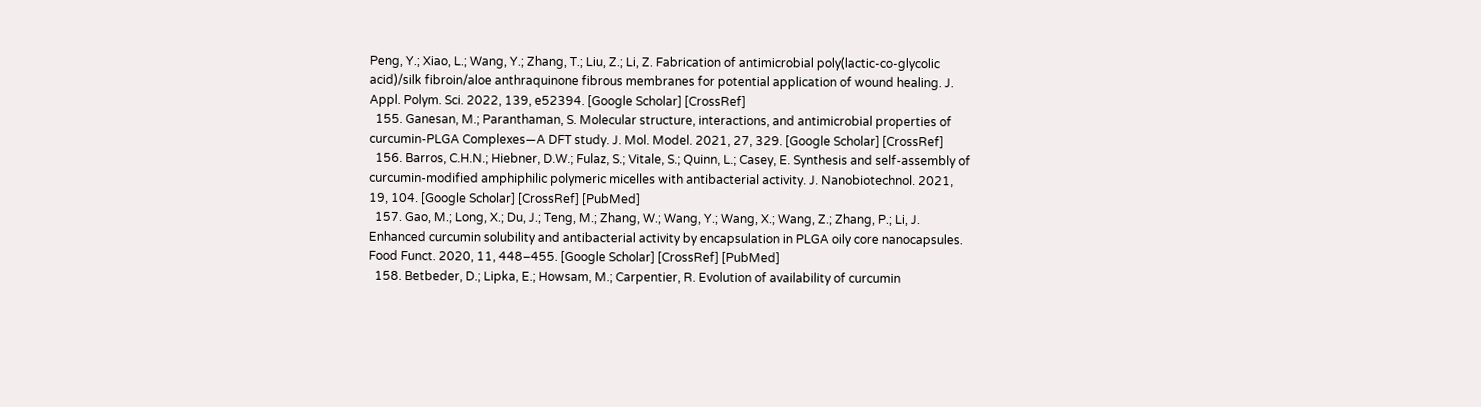Peng, Y.; Xiao, L.; Wang, Y.; Zhang, T.; Liu, Z.; Li, Z. Fabrication of antimicrobial poly(lactic-co-glycolic acid)/silk fibroin/aloe anthraquinone fibrous membranes for potential application of wound healing. J. Appl. Polym. Sci. 2022, 139, e52394. [Google Scholar] [CrossRef]
  155. Ganesan, M.; Paranthaman, S. Molecular structure, interactions, and antimicrobial properties of curcumin-PLGA Complexes—A DFT study. J. Mol. Model. 2021, 27, 329. [Google Scholar] [CrossRef]
  156. Barros, C.H.N.; Hiebner, D.W.; Fulaz, S.; Vitale, S.; Quinn, L.; Casey, E. Synthesis and self-assembly of curcumin-modified amphiphilic polymeric micelles with antibacterial activity. J. Nanobiotechnol. 2021, 19, 104. [Google Scholar] [CrossRef] [PubMed]
  157. Gao, M.; Long, X.; Du, J.; Teng, M.; Zhang, W.; Wang, Y.; Wang, X.; Wang, Z.; Zhang, P.; Li, J. Enhanced curcumin solubility and antibacterial activity by encapsulation in PLGA oily core nanocapsules. Food Funct. 2020, 11, 448–455. [Google Scholar] [CrossRef] [PubMed]
  158. Betbeder, D.; Lipka, E.; Howsam, M.; Carpentier, R. Evolution of availability of curcumin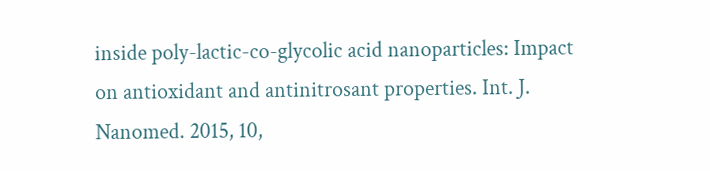inside poly-lactic-co-glycolic acid nanoparticles: Impact on antioxidant and antinitrosant properties. Int. J. Nanomed. 2015, 10,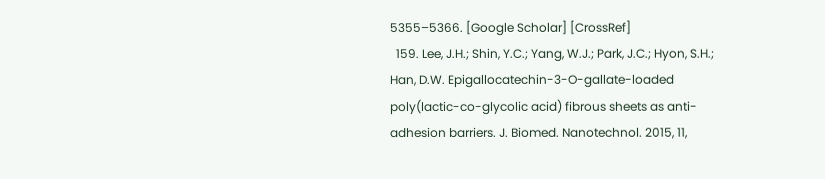5355–5366. [Google Scholar] [CrossRef]
  159. Lee, J.H.; Shin, Y.C.; Yang, W.J.; Park, J.C.; Hyon, S.H.; Han, D.W. Epigallocatechin-3-O-gallate-loaded poly(lactic-co-glycolic acid) fibrous sheets as anti-adhesion barriers. J. Biomed. Nanotechnol. 2015, 11,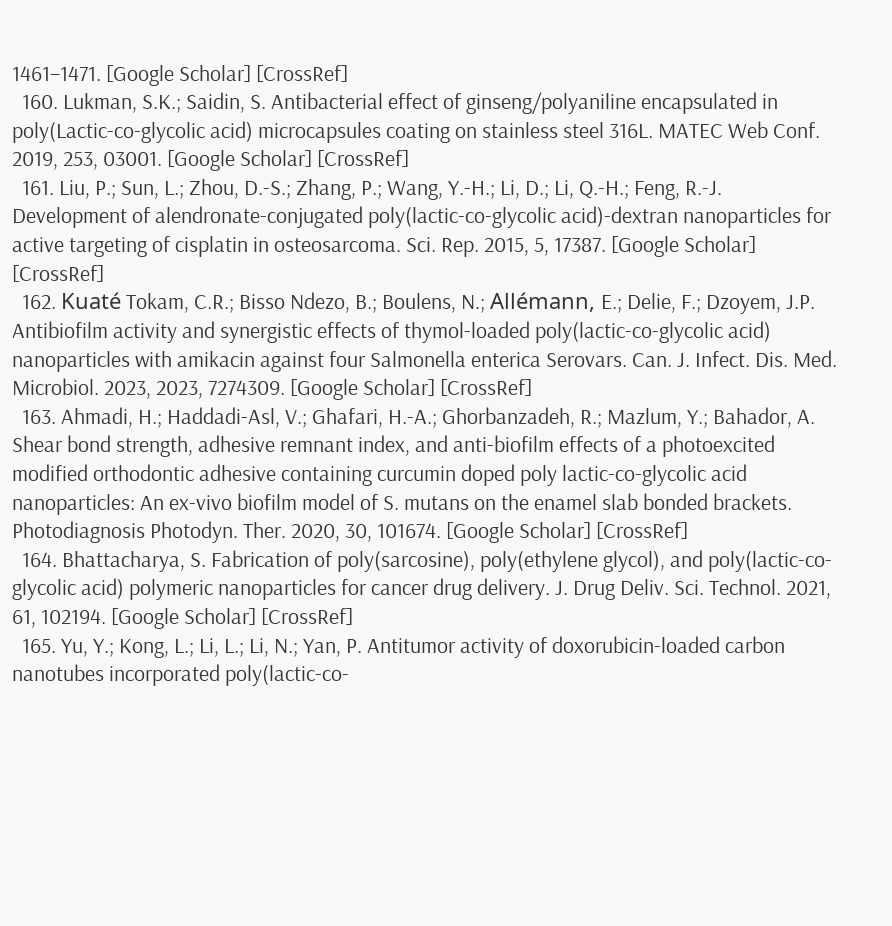1461–1471. [Google Scholar] [CrossRef]
  160. Lukman, S.K.; Saidin, S. Antibacterial effect of ginseng/polyaniline encapsulated in poly(Lactic-co-glycolic acid) microcapsules coating on stainless steel 316L. MATEC Web Conf. 2019, 253, 03001. [Google Scholar] [CrossRef]
  161. Liu, P.; Sun, L.; Zhou, D.-S.; Zhang, P.; Wang, Y.-H.; Li, D.; Li, Q.-H.; Feng, R.-J. Development of alendronate-conjugated poly(lactic-co-glycolic acid)-dextran nanoparticles for active targeting of cisplatin in osteosarcoma. Sci. Rep. 2015, 5, 17387. [Google Scholar] [CrossRef]
  162. Kuaté Tokam, C.R.; Bisso Ndezo, B.; Boulens, N.; Allémann, E.; Delie, F.; Dzoyem, J.P. Antibiofilm activity and synergistic effects of thymol-loaded poly(lactic-co-glycolic acid) nanoparticles with amikacin against four Salmonella enterica Serovars. Can. J. Infect. Dis. Med. Microbiol. 2023, 2023, 7274309. [Google Scholar] [CrossRef]
  163. Ahmadi, H.; Haddadi-Asl, V.; Ghafari, H.-A.; Ghorbanzadeh, R.; Mazlum, Y.; Bahador, A. Shear bond strength, adhesive remnant index, and anti-biofilm effects of a photoexcited modified orthodontic adhesive containing curcumin doped poly lactic-co-glycolic acid nanoparticles: An ex-vivo biofilm model of S. mutans on the enamel slab bonded brackets. Photodiagnosis Photodyn. Ther. 2020, 30, 101674. [Google Scholar] [CrossRef]
  164. Bhattacharya, S. Fabrication of poly(sarcosine), poly(ethylene glycol), and poly(lactic-co-glycolic acid) polymeric nanoparticles for cancer drug delivery. J. Drug Deliv. Sci. Technol. 2021, 61, 102194. [Google Scholar] [CrossRef]
  165. Yu, Y.; Kong, L.; Li, L.; Li, N.; Yan, P. Antitumor activity of doxorubicin-loaded carbon nanotubes incorporated poly(lactic-co-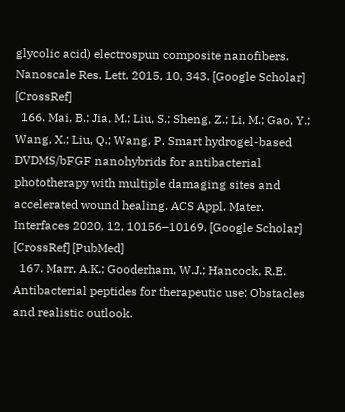glycolic acid) electrospun composite nanofibers. Nanoscale Res. Lett. 2015, 10, 343. [Google Scholar] [CrossRef]
  166. Mai, B.; Jia, M.; Liu, S.; Sheng, Z.; Li, M.; Gao, Y.; Wang, X.; Liu, Q.; Wang, P. Smart hydrogel-based DVDMS/bFGF nanohybrids for antibacterial phototherapy with multiple damaging sites and accelerated wound healing. ACS Appl. Mater. Interfaces 2020, 12, 10156–10169. [Google Scholar] [CrossRef] [PubMed]
  167. Marr, A.K.; Gooderham, W.J.; Hancock, R.E. Antibacterial peptides for therapeutic use: Obstacles and realistic outlook.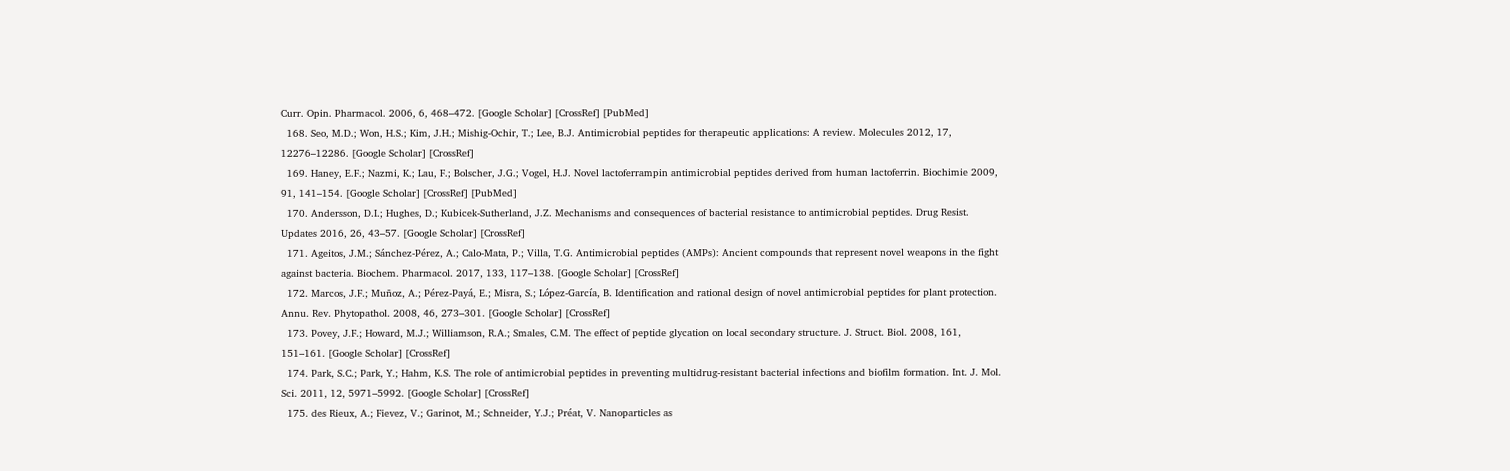Curr. Opin. Pharmacol. 2006, 6, 468–472. [Google Scholar] [CrossRef] [PubMed]
  168. Seo, M.D.; Won, H.S.; Kim, J.H.; Mishig-Ochir, T.; Lee, B.J. Antimicrobial peptides for therapeutic applications: A review. Molecules 2012, 17, 12276–12286. [Google Scholar] [CrossRef]
  169. Haney, E.F.; Nazmi, K.; Lau, F.; Bolscher, J.G.; Vogel, H.J. Novel lactoferrampin antimicrobial peptides derived from human lactoferrin. Biochimie 2009, 91, 141–154. [Google Scholar] [CrossRef] [PubMed]
  170. Andersson, D.I.; Hughes, D.; Kubicek-Sutherland, J.Z. Mechanisms and consequences of bacterial resistance to antimicrobial peptides. Drug Resist. Updates 2016, 26, 43–57. [Google Scholar] [CrossRef]
  171. Ageitos, J.M.; Sánchez-Pérez, A.; Calo-Mata, P.; Villa, T.G. Antimicrobial peptides (AMPs): Ancient compounds that represent novel weapons in the fight against bacteria. Biochem. Pharmacol. 2017, 133, 117–138. [Google Scholar] [CrossRef]
  172. Marcos, J.F.; Muñoz, A.; Pérez-Payá, E.; Misra, S.; López-García, B. Identification and rational design of novel antimicrobial peptides for plant protection. Annu. Rev. Phytopathol. 2008, 46, 273–301. [Google Scholar] [CrossRef]
  173. Povey, J.F.; Howard, M.J.; Williamson, R.A.; Smales, C.M. The effect of peptide glycation on local secondary structure. J. Struct. Biol. 2008, 161, 151–161. [Google Scholar] [CrossRef]
  174. Park, S.C.; Park, Y.; Hahm, K.S. The role of antimicrobial peptides in preventing multidrug-resistant bacterial infections and biofilm formation. Int. J. Mol. Sci. 2011, 12, 5971–5992. [Google Scholar] [CrossRef]
  175. des Rieux, A.; Fievez, V.; Garinot, M.; Schneider, Y.J.; Préat, V. Nanoparticles as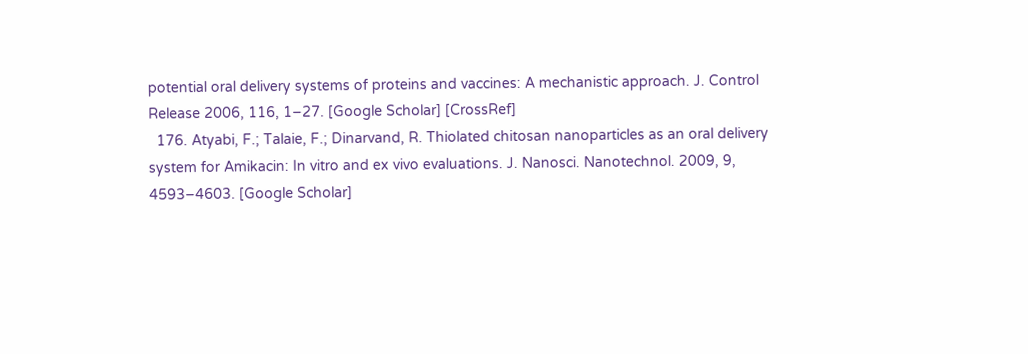potential oral delivery systems of proteins and vaccines: A mechanistic approach. J. Control Release 2006, 116, 1–27. [Google Scholar] [CrossRef]
  176. Atyabi, F.; Talaie, F.; Dinarvand, R. Thiolated chitosan nanoparticles as an oral delivery system for Amikacin: In vitro and ex vivo evaluations. J. Nanosci. Nanotechnol. 2009, 9, 4593–4603. [Google Scholar]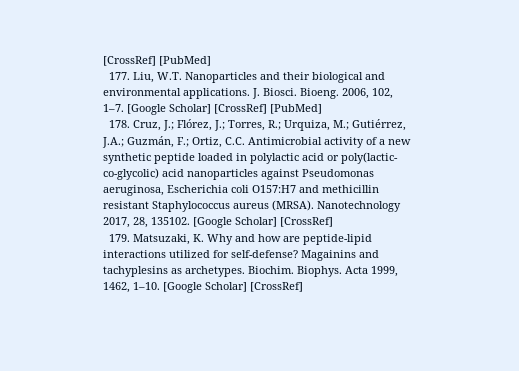[CrossRef] [PubMed]
  177. Liu, W.T. Nanoparticles and their biological and environmental applications. J. Biosci. Bioeng. 2006, 102, 1–7. [Google Scholar] [CrossRef] [PubMed]
  178. Cruz, J.; Flórez, J.; Torres, R.; Urquiza, M.; Gutiérrez, J.A.; Guzmán, F.; Ortiz, C.C. Antimicrobial activity of a new synthetic peptide loaded in polylactic acid or poly(lactic-co-glycolic) acid nanoparticles against Pseudomonas aeruginosa, Escherichia coli O157:H7 and methicillin resistant Staphylococcus aureus (MRSA). Nanotechnology 2017, 28, 135102. [Google Scholar] [CrossRef]
  179. Matsuzaki, K. Why and how are peptide-lipid interactions utilized for self-defense? Magainins and tachyplesins as archetypes. Biochim. Biophys. Acta 1999, 1462, 1–10. [Google Scholar] [CrossRef]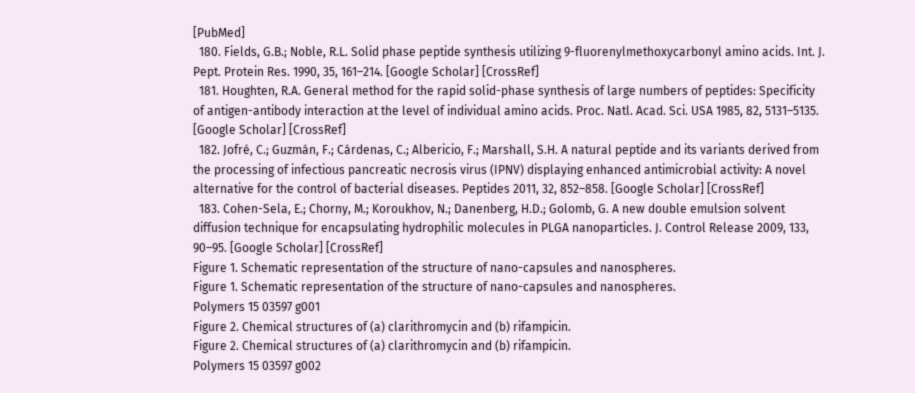[PubMed]
  180. Fields, G.B.; Noble, R.L. Solid phase peptide synthesis utilizing 9-fluorenylmethoxycarbonyl amino acids. Int. J. Pept. Protein Res. 1990, 35, 161–214. [Google Scholar] [CrossRef]
  181. Houghten, R.A. General method for the rapid solid-phase synthesis of large numbers of peptides: Specificity of antigen-antibody interaction at the level of individual amino acids. Proc. Natl. Acad. Sci. USA 1985, 82, 5131–5135. [Google Scholar] [CrossRef]
  182. Jofré, C.; Guzmán, F.; Cárdenas, C.; Albericio, F.; Marshall, S.H. A natural peptide and its variants derived from the processing of infectious pancreatic necrosis virus (IPNV) displaying enhanced antimicrobial activity: A novel alternative for the control of bacterial diseases. Peptides 2011, 32, 852–858. [Google Scholar] [CrossRef]
  183. Cohen-Sela, E.; Chorny, M.; Koroukhov, N.; Danenberg, H.D.; Golomb, G. A new double emulsion solvent diffusion technique for encapsulating hydrophilic molecules in PLGA nanoparticles. J. Control Release 2009, 133, 90–95. [Google Scholar] [CrossRef]
Figure 1. Schematic representation of the structure of nano-capsules and nanospheres.
Figure 1. Schematic representation of the structure of nano-capsules and nanospheres.
Polymers 15 03597 g001
Figure 2. Chemical structures of (a) clarithromycin and (b) rifampicin.
Figure 2. Chemical structures of (a) clarithromycin and (b) rifampicin.
Polymers 15 03597 g002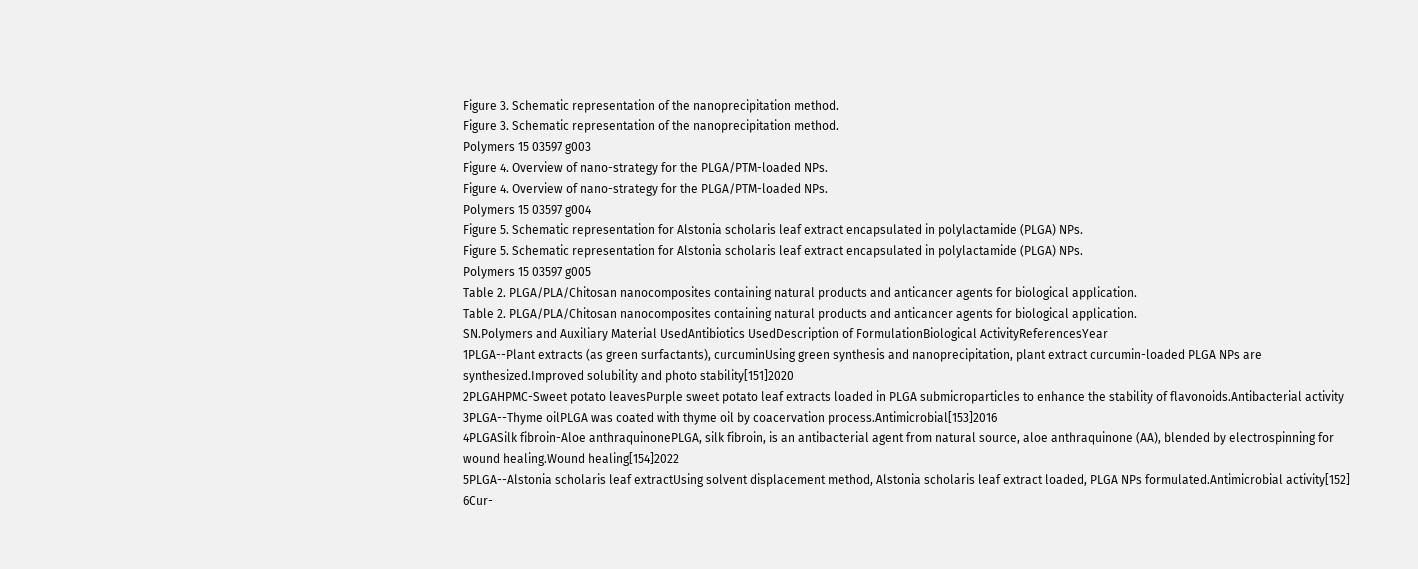Figure 3. Schematic representation of the nanoprecipitation method.
Figure 3. Schematic representation of the nanoprecipitation method.
Polymers 15 03597 g003
Figure 4. Overview of nano-strategy for the PLGA/PTM-loaded NPs.
Figure 4. Overview of nano-strategy for the PLGA/PTM-loaded NPs.
Polymers 15 03597 g004
Figure 5. Schematic representation for Alstonia scholaris leaf extract encapsulated in polylactamide (PLGA) NPs.
Figure 5. Schematic representation for Alstonia scholaris leaf extract encapsulated in polylactamide (PLGA) NPs.
Polymers 15 03597 g005
Table 2. PLGA/PLA/Chitosan nanocomposites containing natural products and anticancer agents for biological application.
Table 2. PLGA/PLA/Chitosan nanocomposites containing natural products and anticancer agents for biological application.
SN.Polymers and Auxiliary Material UsedAntibiotics UsedDescription of FormulationBiological ActivityReferencesYear
1PLGA--Plant extracts (as green surfactants), curcuminUsing green synthesis and nanoprecipitation, plant extract curcumin-loaded PLGA NPs are synthesized.Improved solubility and photo stability[151]2020
2PLGAHPMC-Sweet potato leavesPurple sweet potato leaf extracts loaded in PLGA submicroparticles to enhance the stability of flavonoids.Antibacterial activity
3PLGA--Thyme oilPLGA was coated with thyme oil by coacervation process.Antimicrobial[153]2016
4PLGASilk fibroin-Aloe anthraquinonePLGA, silk fibroin, is an antibacterial agent from natural source, aloe anthraquinone (AA), blended by electrospinning for wound healing.Wound healing[154]2022
5PLGA--Alstonia scholaris leaf extractUsing solvent displacement method, Alstonia scholaris leaf extract loaded, PLGA NPs formulated.Antimicrobial activity[152]
6Cur-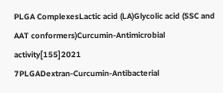PLGA ComplexesLactic acid (LA)Glycolic acid (SSC and AAT conformers)Curcumin-Antimicrobial activity[155]2021
7PLGADextran-Curcumin-Antibacterial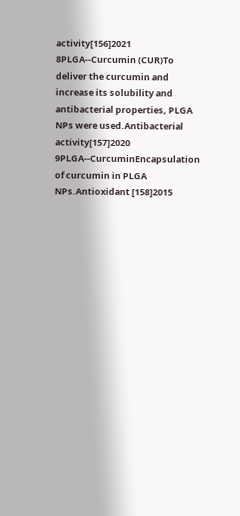activity[156]2021
8PLGA--Curcumin (CUR)To deliver the curcumin and increase its solubility and antibacterial properties, PLGA NPs were used.Antibacterial activity[157]2020
9PLGA--CurcuminEncapsulation of curcumin in PLGA NPs.Antioxidant [158]2015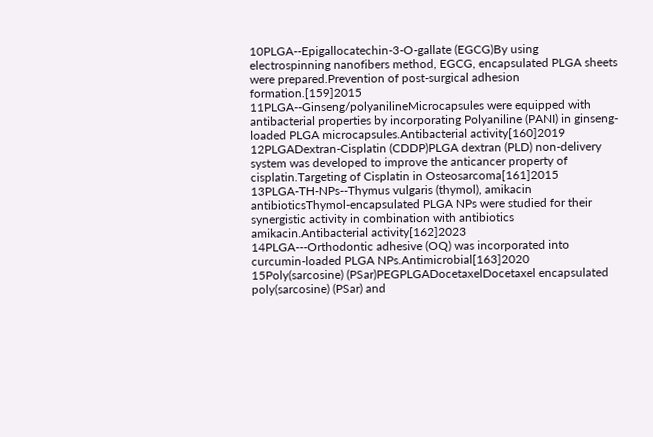10PLGA--Epigallocatechin-3-O-gallate (EGCG)By using electrospinning nanofibers method, EGCG, encapsulated PLGA sheets were prepared.Prevention of post-surgical adhesion formation.[159]2015
11PLGA--Ginseng/polyanilineMicrocapsules were equipped with antibacterial properties by incorporating Polyaniline (PANI) in ginseng-loaded PLGA microcapsules.Antibacterial activity[160]2019
12PLGADextran-Cisplatin (CDDP)PLGA dextran (PLD) non-delivery system was developed to improve the anticancer property of cisplatin.Targeting of Cisplatin in Osteosarcoma[161]2015
13PLGA-TH-NPs--Thymus vulgaris (thymol), amikacin antibioticsThymol-encapsulated PLGA NPs were studied for their synergistic activity in combination with antibiotics amikacin.Antibacterial activity[162]2023
14PLGA---Orthodontic adhesive (OQ) was incorporated into curcumin-loaded PLGA NPs.Antimicrobial[163]2020
15Poly(sarcosine) (PSar)PEGPLGADocetaxelDocetaxel encapsulated poly(sarcosine) (PSar) and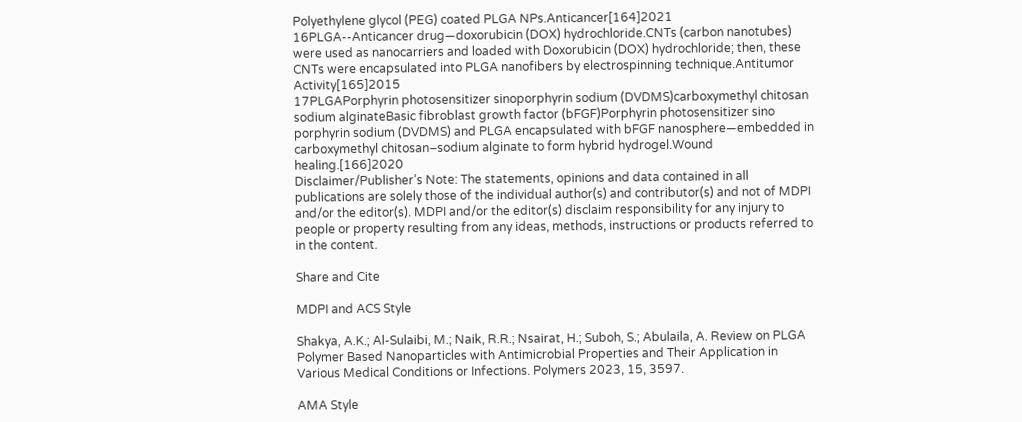Polyethylene glycol (PEG) coated PLGA NPs.Anticancer[164]2021
16PLGA--Anticancer drug—doxorubicin (DOX) hydrochloride.CNTs (carbon nanotubes) were used as nanocarriers and loaded with Doxorubicin (DOX) hydrochloride; then, these CNTs were encapsulated into PLGA nanofibers by electrospinning technique.Antitumor Activity[165]2015
17PLGAPorphyrin photosensitizer sinoporphyrin sodium (DVDMS)carboxymethyl chitosan sodium alginateBasic fibroblast growth factor (bFGF)Porphyrin photosensitizer sino porphyrin sodium (DVDMS) and PLGA encapsulated with bFGF nanosphere—embedded in carboxymethyl chitosan–sodium alginate to form hybrid hydrogel.Wound healing.[166]2020
Disclaimer/Publisher’s Note: The statements, opinions and data contained in all publications are solely those of the individual author(s) and contributor(s) and not of MDPI and/or the editor(s). MDPI and/or the editor(s) disclaim responsibility for any injury to people or property resulting from any ideas, methods, instructions or products referred to in the content.

Share and Cite

MDPI and ACS Style

Shakya, A.K.; Al-Sulaibi, M.; Naik, R.R.; Nsairat, H.; Suboh, S.; Abulaila, A. Review on PLGA Polymer Based Nanoparticles with Antimicrobial Properties and Their Application in Various Medical Conditions or Infections. Polymers 2023, 15, 3597.

AMA Style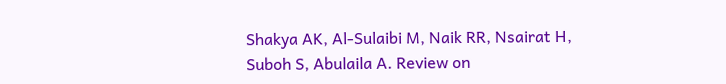Shakya AK, Al-Sulaibi M, Naik RR, Nsairat H, Suboh S, Abulaila A. Review on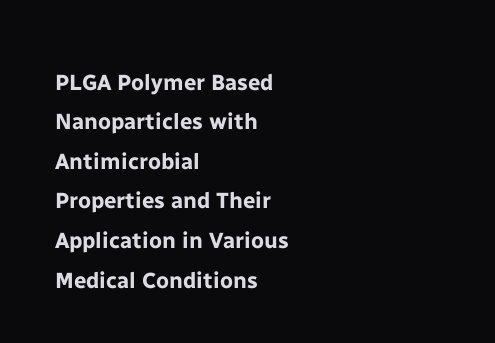PLGA Polymer Based Nanoparticles with Antimicrobial Properties and Their Application in Various Medical Conditions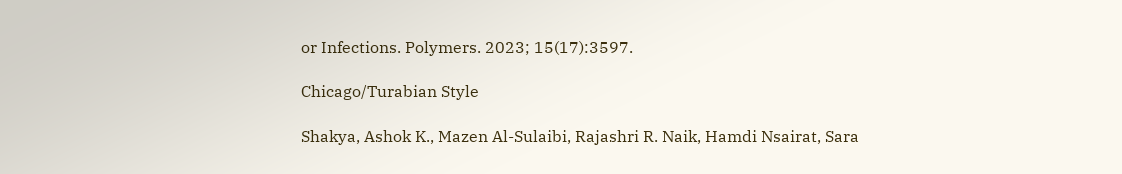or Infections. Polymers. 2023; 15(17):3597.

Chicago/Turabian Style

Shakya, Ashok K., Mazen Al-Sulaibi, Rajashri R. Naik, Hamdi Nsairat, Sara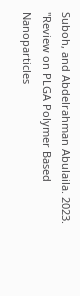Suboh, and Abdelrahman Abulaila. 2023. "Review on PLGA Polymer Based Nanoparticles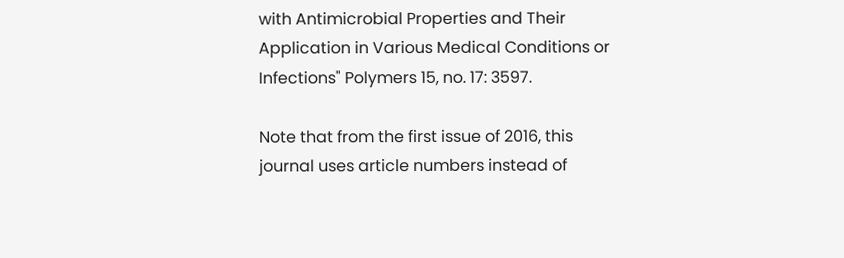with Antimicrobial Properties and Their Application in Various Medical Conditions or Infections" Polymers 15, no. 17: 3597.

Note that from the first issue of 2016, this journal uses article numbers instead of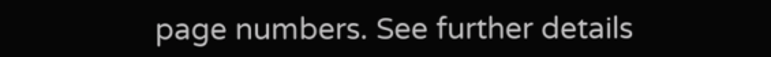page numbers. See further details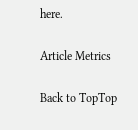here.

Article Metrics

Back to TopTop